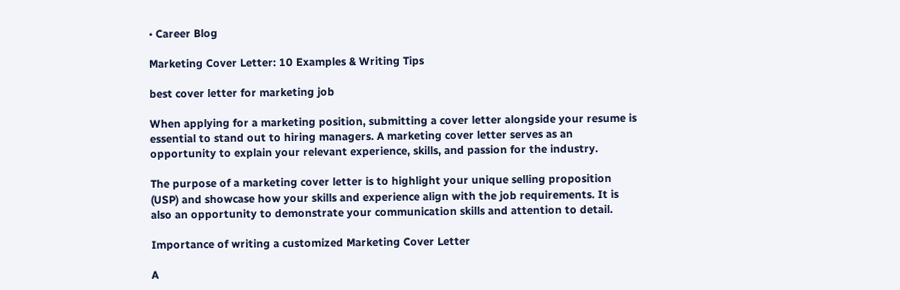• Career Blog

Marketing Cover Letter: 10 Examples & Writing Tips

best cover letter for marketing job

When applying for a marketing position, submitting a cover letter alongside your resume is essential to stand out to hiring managers. A marketing cover letter serves as an opportunity to explain your relevant experience, skills, and passion for the industry.

The purpose of a marketing cover letter is to highlight your unique selling proposition (USP) and showcase how your skills and experience align with the job requirements. It is also an opportunity to demonstrate your communication skills and attention to detail.

Importance of writing a customized Marketing Cover Letter

A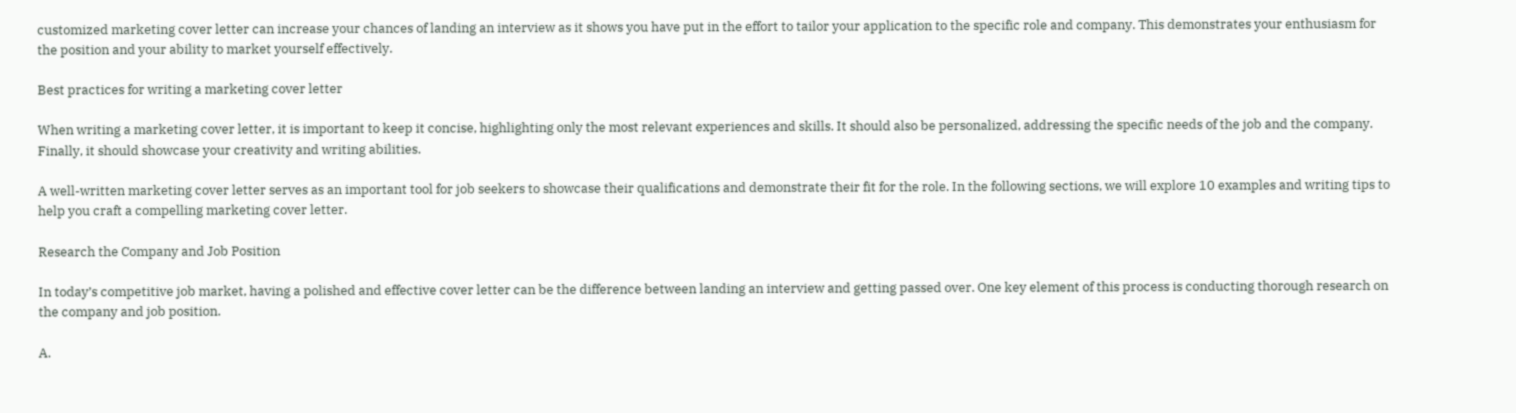customized marketing cover letter can increase your chances of landing an interview as it shows you have put in the effort to tailor your application to the specific role and company. This demonstrates your enthusiasm for the position and your ability to market yourself effectively.

Best practices for writing a marketing cover letter

When writing a marketing cover letter, it is important to keep it concise, highlighting only the most relevant experiences and skills. It should also be personalized, addressing the specific needs of the job and the company. Finally, it should showcase your creativity and writing abilities.

A well-written marketing cover letter serves as an important tool for job seekers to showcase their qualifications and demonstrate their fit for the role. In the following sections, we will explore 10 examples and writing tips to help you craft a compelling marketing cover letter.

Research the Company and Job Position

In today’s competitive job market, having a polished and effective cover letter can be the difference between landing an interview and getting passed over. One key element of this process is conducting thorough research on the company and job position.

A.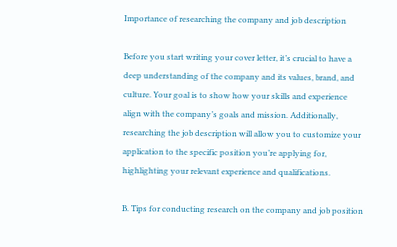Importance of researching the company and job description

Before you start writing your cover letter, it’s crucial to have a deep understanding of the company and its values, brand, and culture. Your goal is to show how your skills and experience align with the company’s goals and mission. Additionally, researching the job description will allow you to customize your application to the specific position you’re applying for, highlighting your relevant experience and qualifications.

B. Tips for conducting research on the company and job position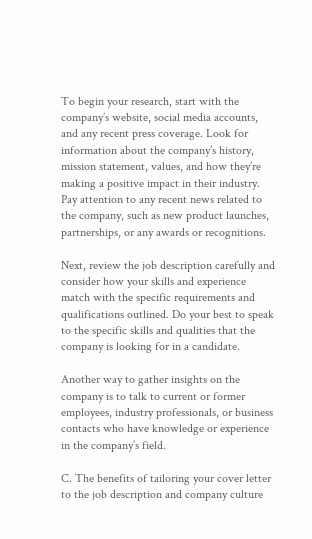To begin your research, start with the company’s website, social media accounts, and any recent press coverage. Look for information about the company’s history, mission statement, values, and how they’re making a positive impact in their industry. Pay attention to any recent news related to the company, such as new product launches, partnerships, or any awards or recognitions.

Next, review the job description carefully and consider how your skills and experience match with the specific requirements and qualifications outlined. Do your best to speak to the specific skills and qualities that the company is looking for in a candidate.

Another way to gather insights on the company is to talk to current or former employees, industry professionals, or business contacts who have knowledge or experience in the company’s field.

C. The benefits of tailoring your cover letter to the job description and company culture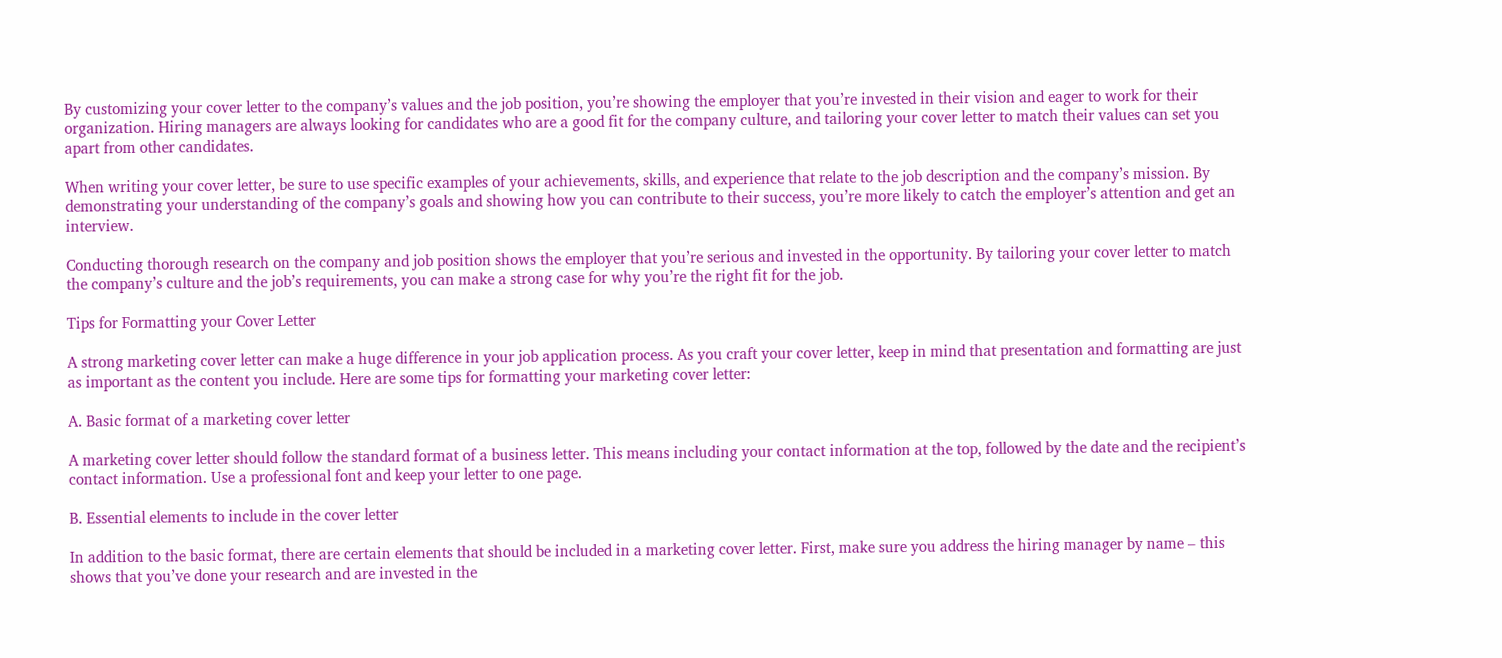By customizing your cover letter to the company’s values and the job position, you’re showing the employer that you’re invested in their vision and eager to work for their organization. Hiring managers are always looking for candidates who are a good fit for the company culture, and tailoring your cover letter to match their values can set you apart from other candidates.

When writing your cover letter, be sure to use specific examples of your achievements, skills, and experience that relate to the job description and the company’s mission. By demonstrating your understanding of the company’s goals and showing how you can contribute to their success, you’re more likely to catch the employer’s attention and get an interview.

Conducting thorough research on the company and job position shows the employer that you’re serious and invested in the opportunity. By tailoring your cover letter to match the company’s culture and the job’s requirements, you can make a strong case for why you’re the right fit for the job.

Tips for Formatting your Cover Letter

A strong marketing cover letter can make a huge difference in your job application process. As you craft your cover letter, keep in mind that presentation and formatting are just as important as the content you include. Here are some tips for formatting your marketing cover letter:

A. Basic format of a marketing cover letter

A marketing cover letter should follow the standard format of a business letter. This means including your contact information at the top, followed by the date and the recipient’s contact information. Use a professional font and keep your letter to one page.

B. Essential elements to include in the cover letter

In addition to the basic format, there are certain elements that should be included in a marketing cover letter. First, make sure you address the hiring manager by name – this shows that you’ve done your research and are invested in the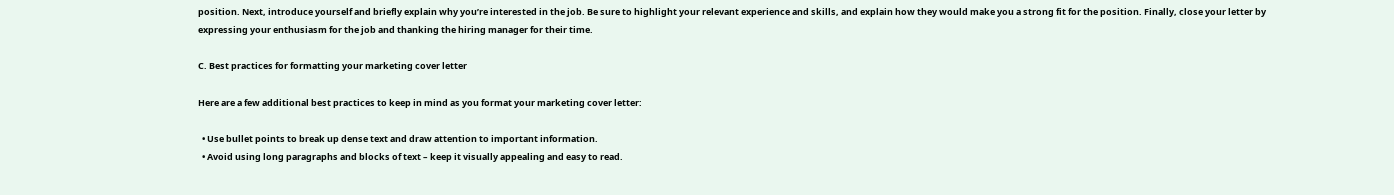position. Next, introduce yourself and briefly explain why you’re interested in the job. Be sure to highlight your relevant experience and skills, and explain how they would make you a strong fit for the position. Finally, close your letter by expressing your enthusiasm for the job and thanking the hiring manager for their time.

C. Best practices for formatting your marketing cover letter

Here are a few additional best practices to keep in mind as you format your marketing cover letter:

  • Use bullet points to break up dense text and draw attention to important information.
  • Avoid using long paragraphs and blocks of text – keep it visually appealing and easy to read.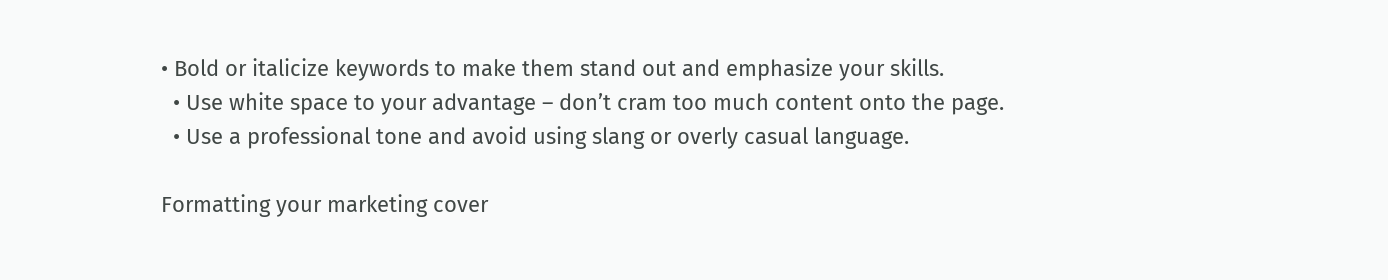• Bold or italicize keywords to make them stand out and emphasize your skills.
  • Use white space to your advantage – don’t cram too much content onto the page.
  • Use a professional tone and avoid using slang or overly casual language.

Formatting your marketing cover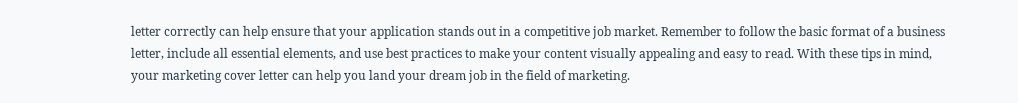letter correctly can help ensure that your application stands out in a competitive job market. Remember to follow the basic format of a business letter, include all essential elements, and use best practices to make your content visually appealing and easy to read. With these tips in mind, your marketing cover letter can help you land your dream job in the field of marketing.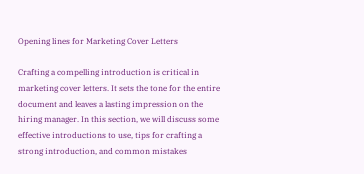Opening lines for Marketing Cover Letters

Crafting a compelling introduction is critical in marketing cover letters. It sets the tone for the entire document and leaves a lasting impression on the hiring manager. In this section, we will discuss some effective introductions to use, tips for crafting a strong introduction, and common mistakes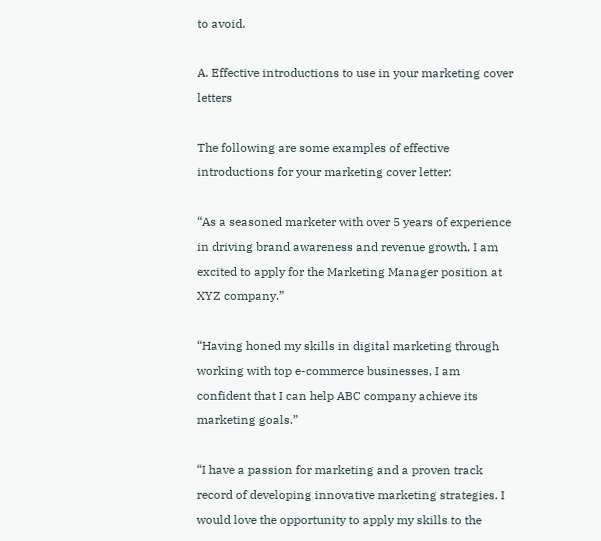to avoid.

A. Effective introductions to use in your marketing cover letters

The following are some examples of effective introductions for your marketing cover letter:

“As a seasoned marketer with over 5 years of experience in driving brand awareness and revenue growth, I am excited to apply for the Marketing Manager position at XYZ company.”

“Having honed my skills in digital marketing through working with top e-commerce businesses, I am confident that I can help ABC company achieve its marketing goals.”

“I have a passion for marketing and a proven track record of developing innovative marketing strategies. I would love the opportunity to apply my skills to the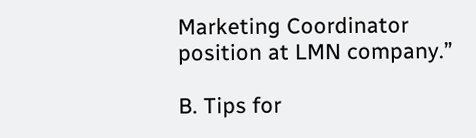Marketing Coordinator position at LMN company.”

B. Tips for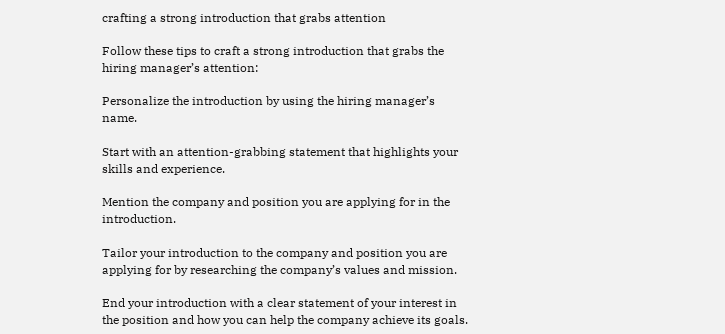crafting a strong introduction that grabs attention

Follow these tips to craft a strong introduction that grabs the hiring manager’s attention:

Personalize the introduction by using the hiring manager’s name.

Start with an attention-grabbing statement that highlights your skills and experience.

Mention the company and position you are applying for in the introduction.

Tailor your introduction to the company and position you are applying for by researching the company’s values and mission.

End your introduction with a clear statement of your interest in the position and how you can help the company achieve its goals.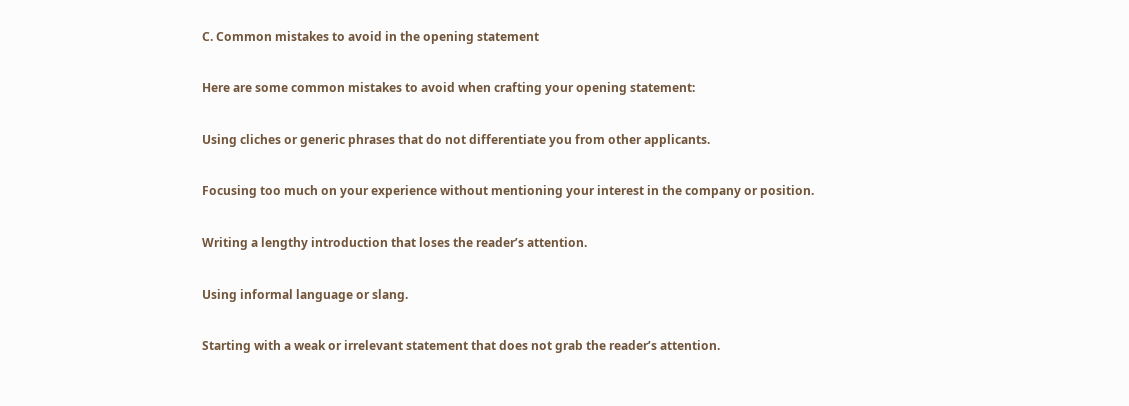C. Common mistakes to avoid in the opening statement

Here are some common mistakes to avoid when crafting your opening statement:

Using cliches or generic phrases that do not differentiate you from other applicants.

Focusing too much on your experience without mentioning your interest in the company or position.

Writing a lengthy introduction that loses the reader’s attention.

Using informal language or slang.

Starting with a weak or irrelevant statement that does not grab the reader’s attention.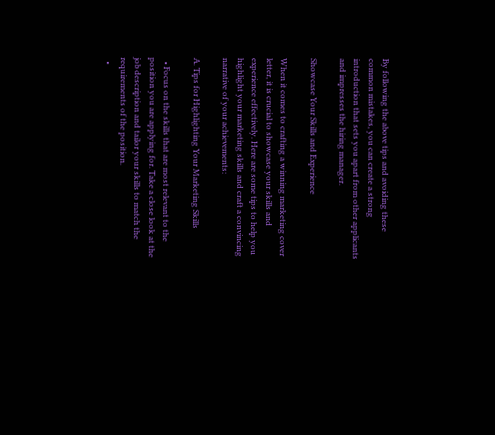By following the above tips and avoiding these common mistakes, you can create a strong introduction that sets you apart from other applicants and impresses the hiring manager.

Showcase Your Skills and Experience

When it comes to crafting a winning marketing cover letter, it is crucial to showcase your skills and experience effectively. Here are some tips to help you highlight your marketing skills and craft a convincing narrative of your achievements:

A. Tips for Highlighting Your Marketing Skills

  • Focus on the skills that are most relevant to the position you are applying for. Take a close look at the job description and tailor your skills to match the requirements of the position.
  •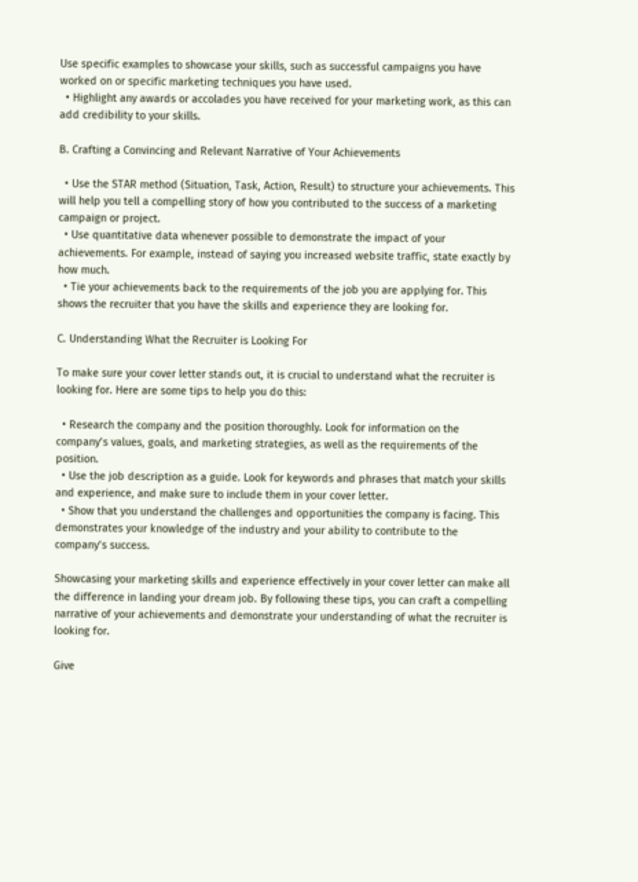Use specific examples to showcase your skills, such as successful campaigns you have worked on or specific marketing techniques you have used.
  • Highlight any awards or accolades you have received for your marketing work, as this can add credibility to your skills.

B. Crafting a Convincing and Relevant Narrative of Your Achievements

  • Use the STAR method (Situation, Task, Action, Result) to structure your achievements. This will help you tell a compelling story of how you contributed to the success of a marketing campaign or project.
  • Use quantitative data whenever possible to demonstrate the impact of your achievements. For example, instead of saying you increased website traffic, state exactly by how much.
  • Tie your achievements back to the requirements of the job you are applying for. This shows the recruiter that you have the skills and experience they are looking for.

C. Understanding What the Recruiter is Looking For

To make sure your cover letter stands out, it is crucial to understand what the recruiter is looking for. Here are some tips to help you do this:

  • Research the company and the position thoroughly. Look for information on the company’s values, goals, and marketing strategies, as well as the requirements of the position.
  • Use the job description as a guide. Look for keywords and phrases that match your skills and experience, and make sure to include them in your cover letter.
  • Show that you understand the challenges and opportunities the company is facing. This demonstrates your knowledge of the industry and your ability to contribute to the company’s success.

Showcasing your marketing skills and experience effectively in your cover letter can make all the difference in landing your dream job. By following these tips, you can craft a compelling narrative of your achievements and demonstrate your understanding of what the recruiter is looking for.

Give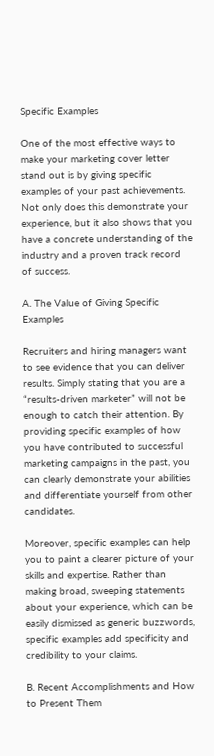Specific Examples

One of the most effective ways to make your marketing cover letter stand out is by giving specific examples of your past achievements. Not only does this demonstrate your experience, but it also shows that you have a concrete understanding of the industry and a proven track record of success.

A. The Value of Giving Specific Examples

Recruiters and hiring managers want to see evidence that you can deliver results. Simply stating that you are a “results-driven marketer” will not be enough to catch their attention. By providing specific examples of how you have contributed to successful marketing campaigns in the past, you can clearly demonstrate your abilities and differentiate yourself from other candidates.

Moreover, specific examples can help you to paint a clearer picture of your skills and expertise. Rather than making broad, sweeping statements about your experience, which can be easily dismissed as generic buzzwords, specific examples add specificity and credibility to your claims.

B. Recent Accomplishments and How to Present Them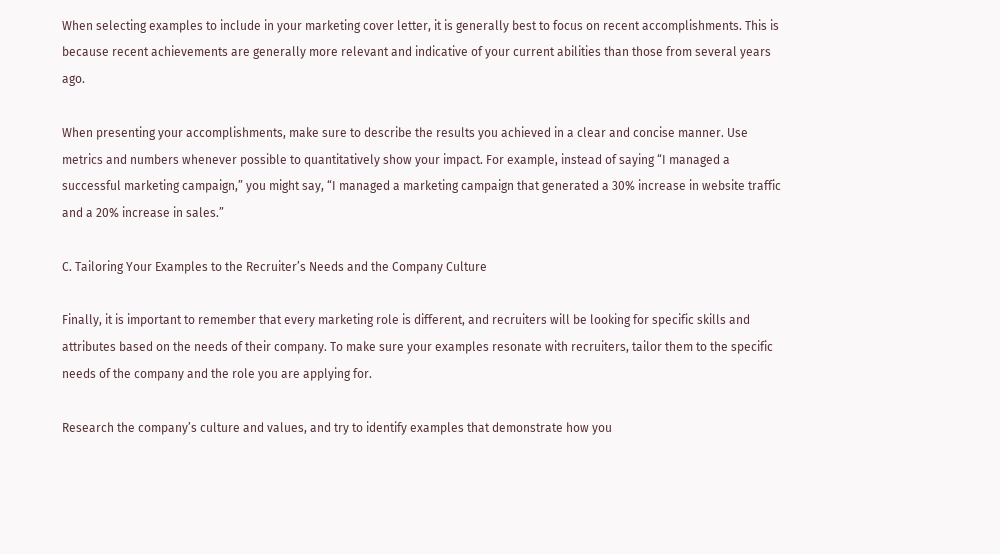When selecting examples to include in your marketing cover letter, it is generally best to focus on recent accomplishments. This is because recent achievements are generally more relevant and indicative of your current abilities than those from several years ago.

When presenting your accomplishments, make sure to describe the results you achieved in a clear and concise manner. Use metrics and numbers whenever possible to quantitatively show your impact. For example, instead of saying “I managed a successful marketing campaign,” you might say, “I managed a marketing campaign that generated a 30% increase in website traffic and a 20% increase in sales.”

C. Tailoring Your Examples to the Recruiter’s Needs and the Company Culture

Finally, it is important to remember that every marketing role is different, and recruiters will be looking for specific skills and attributes based on the needs of their company. To make sure your examples resonate with recruiters, tailor them to the specific needs of the company and the role you are applying for.

Research the company’s culture and values, and try to identify examples that demonstrate how you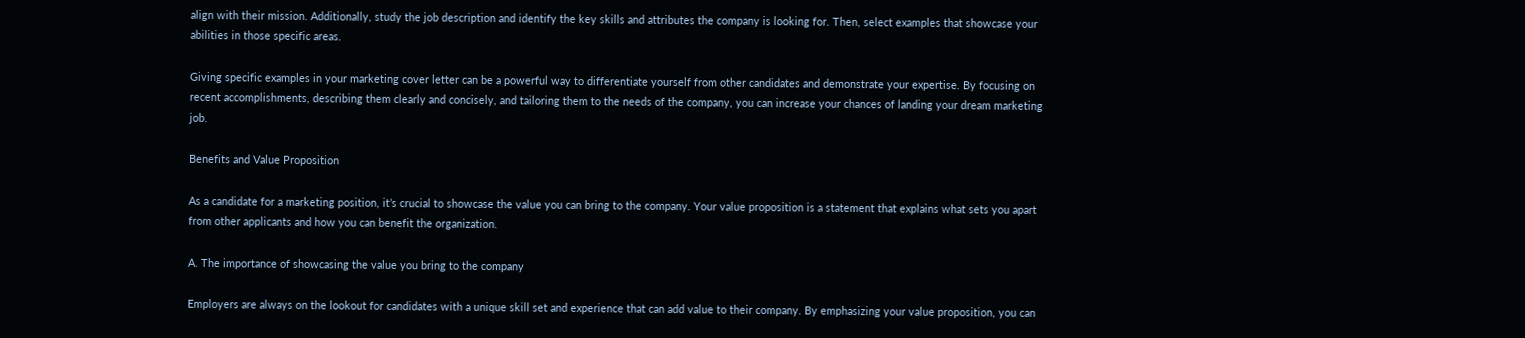align with their mission. Additionally, study the job description and identify the key skills and attributes the company is looking for. Then, select examples that showcase your abilities in those specific areas.

Giving specific examples in your marketing cover letter can be a powerful way to differentiate yourself from other candidates and demonstrate your expertise. By focusing on recent accomplishments, describing them clearly and concisely, and tailoring them to the needs of the company, you can increase your chances of landing your dream marketing job.

Benefits and Value Proposition

As a candidate for a marketing position, it’s crucial to showcase the value you can bring to the company. Your value proposition is a statement that explains what sets you apart from other applicants and how you can benefit the organization.

A. The importance of showcasing the value you bring to the company

Employers are always on the lookout for candidates with a unique skill set and experience that can add value to their company. By emphasizing your value proposition, you can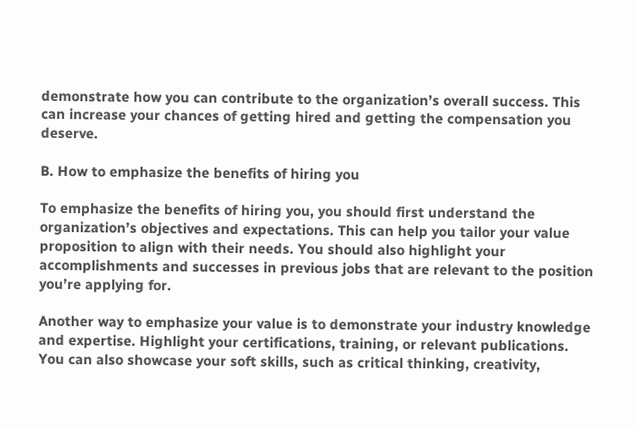demonstrate how you can contribute to the organization’s overall success. This can increase your chances of getting hired and getting the compensation you deserve.

B. How to emphasize the benefits of hiring you

To emphasize the benefits of hiring you, you should first understand the organization’s objectives and expectations. This can help you tailor your value proposition to align with their needs. You should also highlight your accomplishments and successes in previous jobs that are relevant to the position you’re applying for.

Another way to emphasize your value is to demonstrate your industry knowledge and expertise. Highlight your certifications, training, or relevant publications. You can also showcase your soft skills, such as critical thinking, creativity,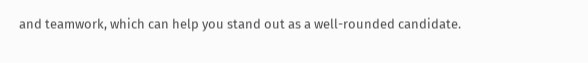and teamwork, which can help you stand out as a well-rounded candidate.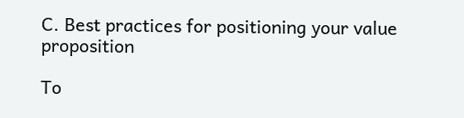C. Best practices for positioning your value proposition

To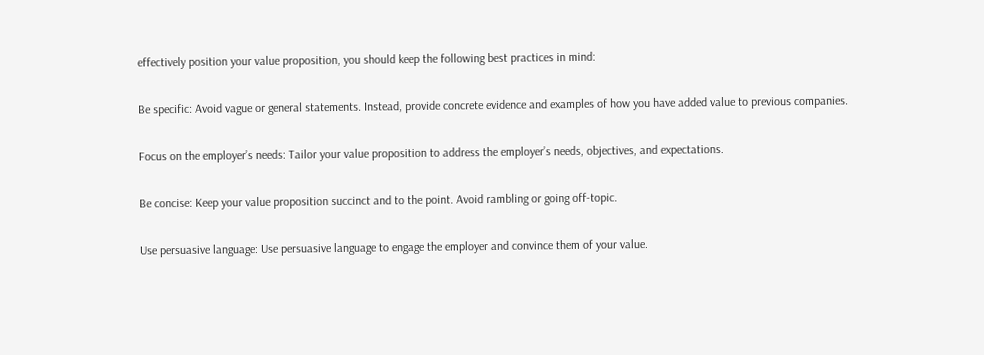effectively position your value proposition, you should keep the following best practices in mind:

Be specific: Avoid vague or general statements. Instead, provide concrete evidence and examples of how you have added value to previous companies.

Focus on the employer’s needs: Tailor your value proposition to address the employer’s needs, objectives, and expectations.

Be concise: Keep your value proposition succinct and to the point. Avoid rambling or going off-topic.

Use persuasive language: Use persuasive language to engage the employer and convince them of your value.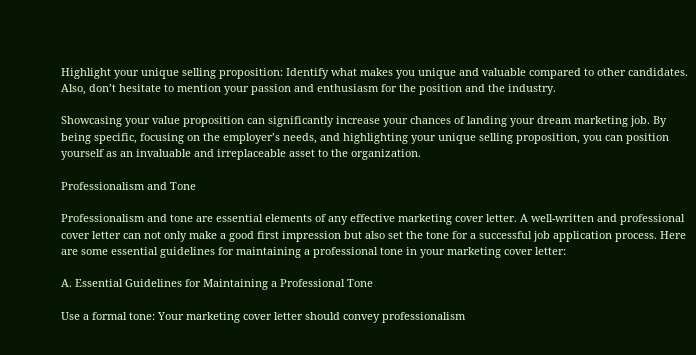Highlight your unique selling proposition: Identify what makes you unique and valuable compared to other candidates. Also, don’t hesitate to mention your passion and enthusiasm for the position and the industry.

Showcasing your value proposition can significantly increase your chances of landing your dream marketing job. By being specific, focusing on the employer’s needs, and highlighting your unique selling proposition, you can position yourself as an invaluable and irreplaceable asset to the organization.

Professionalism and Tone

Professionalism and tone are essential elements of any effective marketing cover letter. A well-written and professional cover letter can not only make a good first impression but also set the tone for a successful job application process. Here are some essential guidelines for maintaining a professional tone in your marketing cover letter:

A. Essential Guidelines for Maintaining a Professional Tone

Use a formal tone: Your marketing cover letter should convey professionalism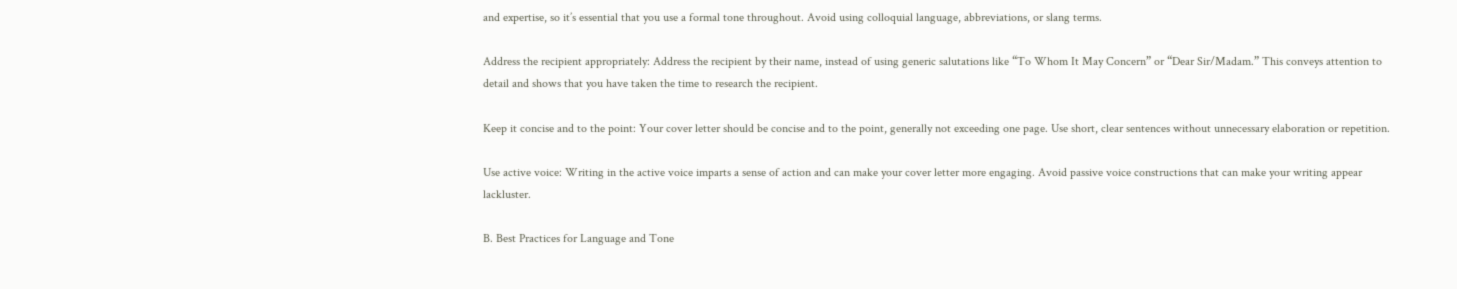and expertise, so it’s essential that you use a formal tone throughout. Avoid using colloquial language, abbreviations, or slang terms.

Address the recipient appropriately: Address the recipient by their name, instead of using generic salutations like “To Whom It May Concern” or “Dear Sir/Madam.” This conveys attention to detail and shows that you have taken the time to research the recipient.

Keep it concise and to the point: Your cover letter should be concise and to the point, generally not exceeding one page. Use short, clear sentences without unnecessary elaboration or repetition.

Use active voice: Writing in the active voice imparts a sense of action and can make your cover letter more engaging. Avoid passive voice constructions that can make your writing appear lackluster.

B. Best Practices for Language and Tone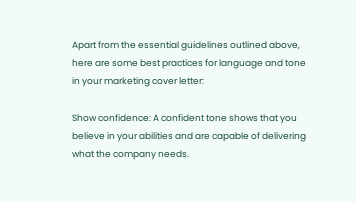Apart from the essential guidelines outlined above, here are some best practices for language and tone in your marketing cover letter:

Show confidence: A confident tone shows that you believe in your abilities and are capable of delivering what the company needs.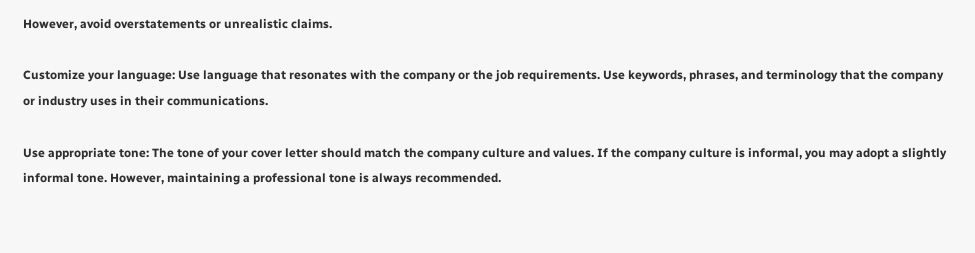However, avoid overstatements or unrealistic claims.

Customize your language: Use language that resonates with the company or the job requirements. Use keywords, phrases, and terminology that the company or industry uses in their communications.

Use appropriate tone: The tone of your cover letter should match the company culture and values. If the company culture is informal, you may adopt a slightly informal tone. However, maintaining a professional tone is always recommended.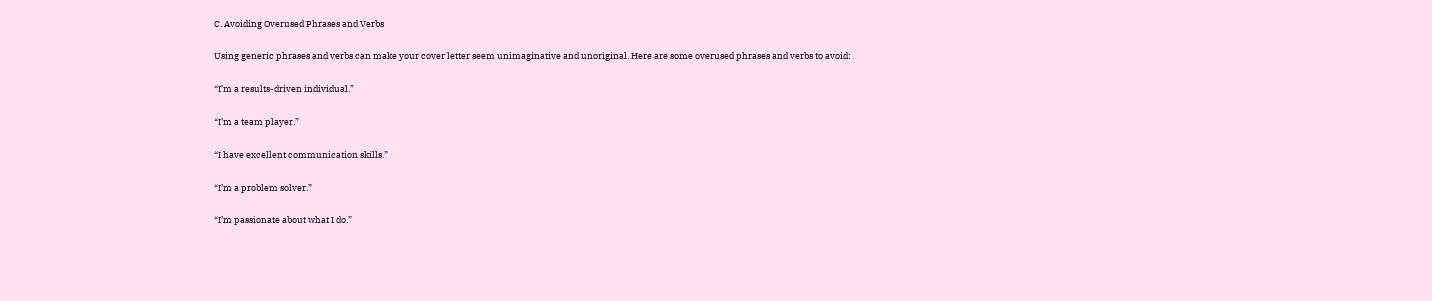C. Avoiding Overused Phrases and Verbs

Using generic phrases and verbs can make your cover letter seem unimaginative and unoriginal. Here are some overused phrases and verbs to avoid:

“I’m a results-driven individual.”

“I’m a team player.”

“I have excellent communication skills.”

“I’m a problem solver.”

“I’m passionate about what I do.”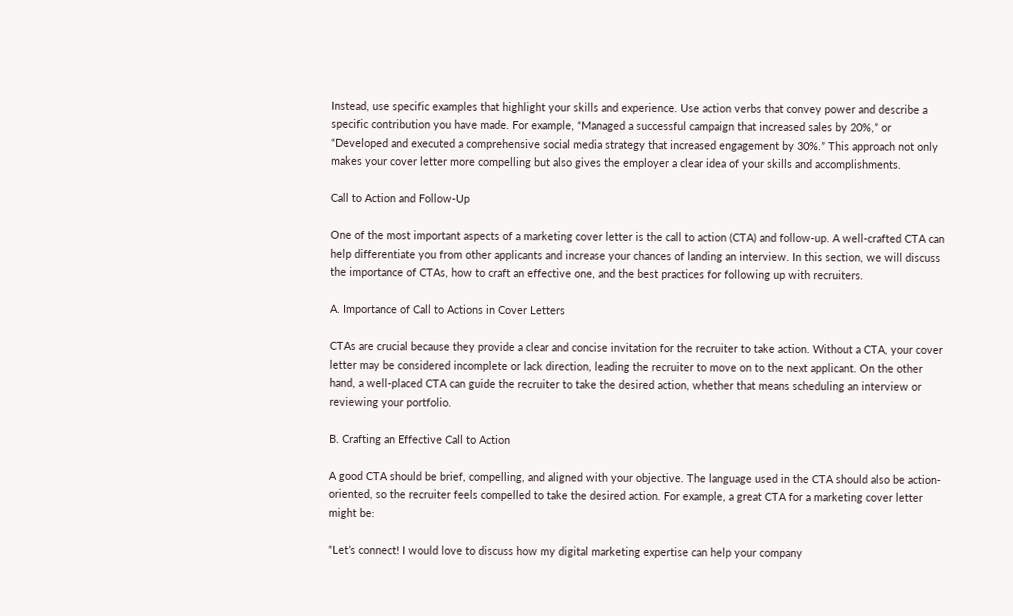Instead, use specific examples that highlight your skills and experience. Use action verbs that convey power and describe a specific contribution you have made. For example, “Managed a successful campaign that increased sales by 20%,” or “Developed and executed a comprehensive social media strategy that increased engagement by 30%.” This approach not only makes your cover letter more compelling but also gives the employer a clear idea of your skills and accomplishments.

Call to Action and Follow-Up

One of the most important aspects of a marketing cover letter is the call to action (CTA) and follow-up. A well-crafted CTA can help differentiate you from other applicants and increase your chances of landing an interview. In this section, we will discuss the importance of CTAs, how to craft an effective one, and the best practices for following up with recruiters.

A. Importance of Call to Actions in Cover Letters

CTAs are crucial because they provide a clear and concise invitation for the recruiter to take action. Without a CTA, your cover letter may be considered incomplete or lack direction, leading the recruiter to move on to the next applicant. On the other hand, a well-placed CTA can guide the recruiter to take the desired action, whether that means scheduling an interview or reviewing your portfolio.

B. Crafting an Effective Call to Action

A good CTA should be brief, compelling, and aligned with your objective. The language used in the CTA should also be action-oriented, so the recruiter feels compelled to take the desired action. For example, a great CTA for a marketing cover letter might be:

“Let’s connect! I would love to discuss how my digital marketing expertise can help your company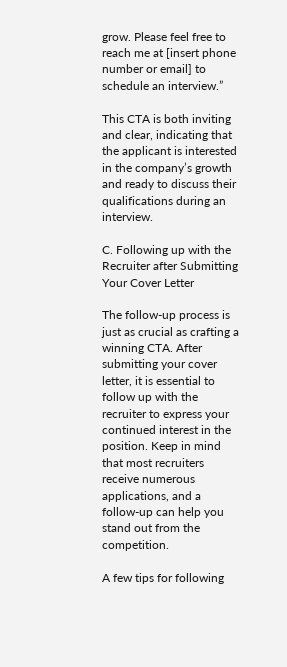grow. Please feel free to reach me at [insert phone number or email] to schedule an interview.”

This CTA is both inviting and clear, indicating that the applicant is interested in the company’s growth and ready to discuss their qualifications during an interview.

C. Following up with the Recruiter after Submitting Your Cover Letter

The follow-up process is just as crucial as crafting a winning CTA. After submitting your cover letter, it is essential to follow up with the recruiter to express your continued interest in the position. Keep in mind that most recruiters receive numerous applications, and a follow-up can help you stand out from the competition.

A few tips for following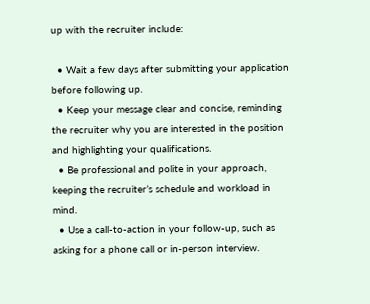up with the recruiter include:

  • Wait a few days after submitting your application before following up.
  • Keep your message clear and concise, reminding the recruiter why you are interested in the position and highlighting your qualifications.
  • Be professional and polite in your approach, keeping the recruiter’s schedule and workload in mind.
  • Use a call-to-action in your follow-up, such as asking for a phone call or in-person interview.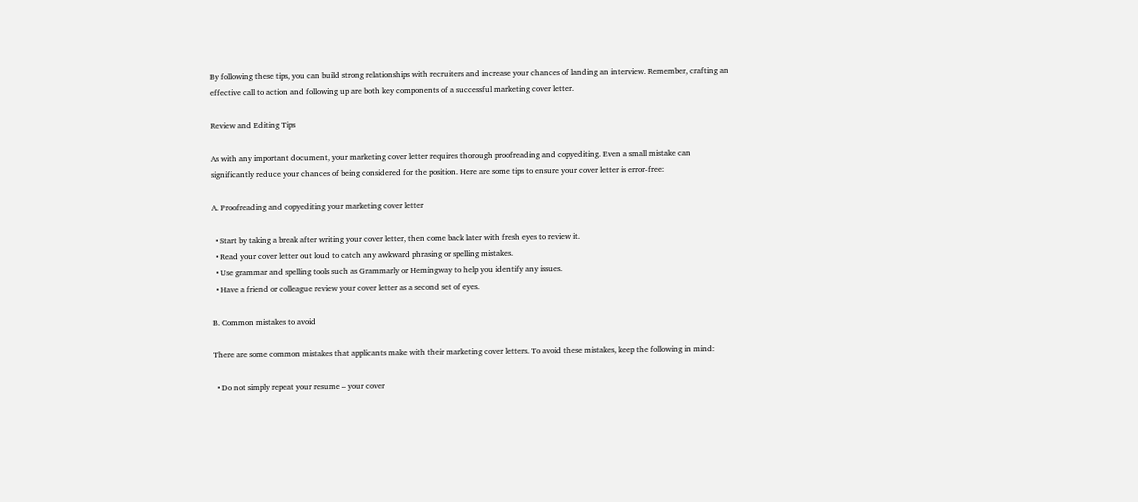By following these tips, you can build strong relationships with recruiters and increase your chances of landing an interview. Remember, crafting an effective call to action and following up are both key components of a successful marketing cover letter.

Review and Editing Tips

As with any important document, your marketing cover letter requires thorough proofreading and copyediting. Even a small mistake can significantly reduce your chances of being considered for the position. Here are some tips to ensure your cover letter is error-free:

A. Proofreading and copyediting your marketing cover letter

  • Start by taking a break after writing your cover letter, then come back later with fresh eyes to review it.
  • Read your cover letter out loud to catch any awkward phrasing or spelling mistakes.
  • Use grammar and spelling tools such as Grammarly or Hemingway to help you identify any issues.
  • Have a friend or colleague review your cover letter as a second set of eyes.

B. Common mistakes to avoid

There are some common mistakes that applicants make with their marketing cover letters. To avoid these mistakes, keep the following in mind:

  • Do not simply repeat your resume – your cover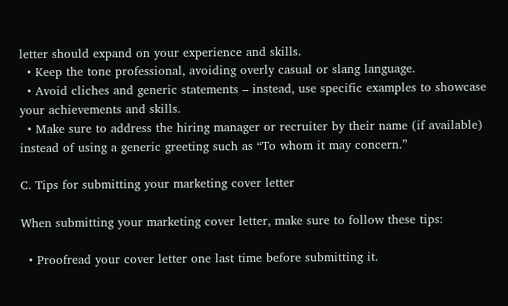letter should expand on your experience and skills.
  • Keep the tone professional, avoiding overly casual or slang language.
  • Avoid cliches and generic statements – instead, use specific examples to showcase your achievements and skills.
  • Make sure to address the hiring manager or recruiter by their name (if available) instead of using a generic greeting such as “To whom it may concern.”

C. Tips for submitting your marketing cover letter

When submitting your marketing cover letter, make sure to follow these tips:

  • Proofread your cover letter one last time before submitting it.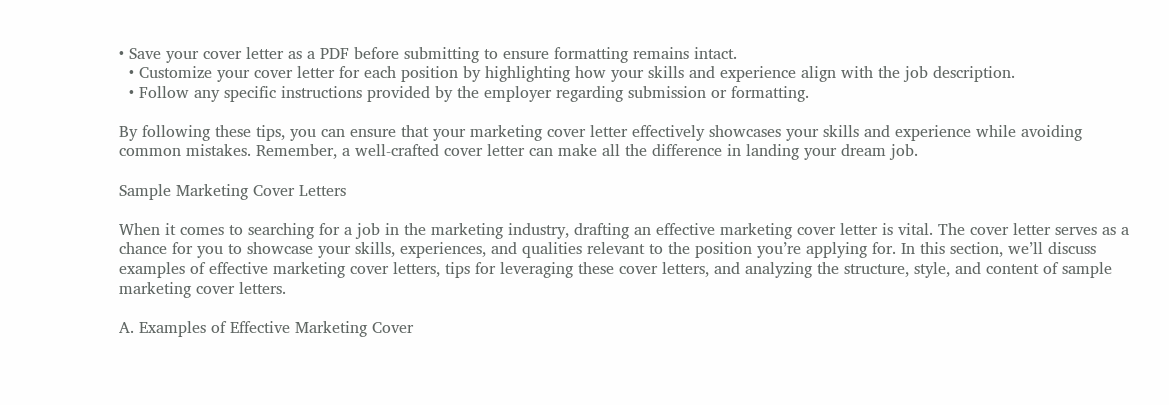• Save your cover letter as a PDF before submitting to ensure formatting remains intact.
  • Customize your cover letter for each position by highlighting how your skills and experience align with the job description.
  • Follow any specific instructions provided by the employer regarding submission or formatting.

By following these tips, you can ensure that your marketing cover letter effectively showcases your skills and experience while avoiding common mistakes. Remember, a well-crafted cover letter can make all the difference in landing your dream job.

Sample Marketing Cover Letters

When it comes to searching for a job in the marketing industry, drafting an effective marketing cover letter is vital. The cover letter serves as a chance for you to showcase your skills, experiences, and qualities relevant to the position you’re applying for. In this section, we’ll discuss examples of effective marketing cover letters, tips for leveraging these cover letters, and analyzing the structure, style, and content of sample marketing cover letters.

A. Examples of Effective Marketing Cover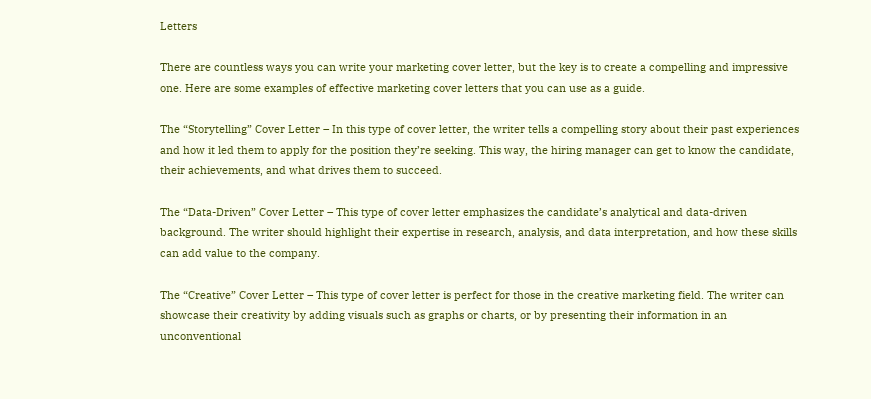Letters

There are countless ways you can write your marketing cover letter, but the key is to create a compelling and impressive one. Here are some examples of effective marketing cover letters that you can use as a guide.

The “Storytelling” Cover Letter – In this type of cover letter, the writer tells a compelling story about their past experiences and how it led them to apply for the position they’re seeking. This way, the hiring manager can get to know the candidate, their achievements, and what drives them to succeed.

The “Data-Driven” Cover Letter – This type of cover letter emphasizes the candidate’s analytical and data-driven background. The writer should highlight their expertise in research, analysis, and data interpretation, and how these skills can add value to the company.

The “Creative” Cover Letter – This type of cover letter is perfect for those in the creative marketing field. The writer can showcase their creativity by adding visuals such as graphs or charts, or by presenting their information in an unconventional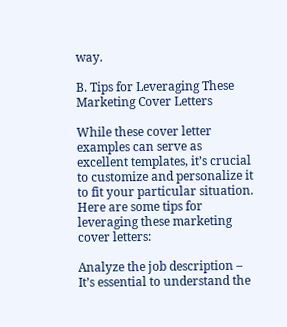way.

B. Tips for Leveraging These Marketing Cover Letters

While these cover letter examples can serve as excellent templates, it’s crucial to customize and personalize it to fit your particular situation. Here are some tips for leveraging these marketing cover letters:

Analyze the job description – It’s essential to understand the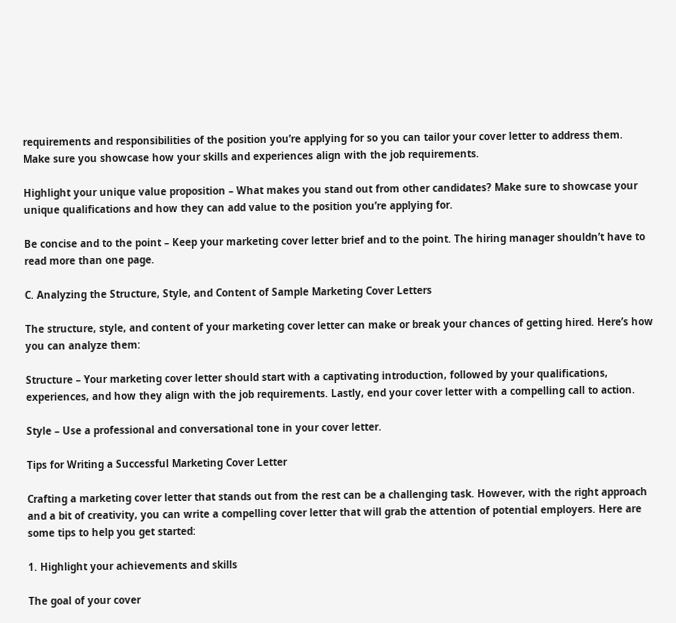requirements and responsibilities of the position you’re applying for so you can tailor your cover letter to address them. Make sure you showcase how your skills and experiences align with the job requirements.

Highlight your unique value proposition – What makes you stand out from other candidates? Make sure to showcase your unique qualifications and how they can add value to the position you’re applying for.

Be concise and to the point – Keep your marketing cover letter brief and to the point. The hiring manager shouldn’t have to read more than one page.

C. Analyzing the Structure, Style, and Content of Sample Marketing Cover Letters

The structure, style, and content of your marketing cover letter can make or break your chances of getting hired. Here’s how you can analyze them:

Structure – Your marketing cover letter should start with a captivating introduction, followed by your qualifications, experiences, and how they align with the job requirements. Lastly, end your cover letter with a compelling call to action.

Style – Use a professional and conversational tone in your cover letter.

Tips for Writing a Successful Marketing Cover Letter

Crafting a marketing cover letter that stands out from the rest can be a challenging task. However, with the right approach and a bit of creativity, you can write a compelling cover letter that will grab the attention of potential employers. Here are some tips to help you get started:

1. Highlight your achievements and skills

The goal of your cover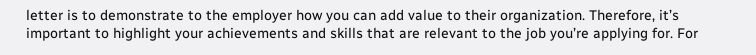letter is to demonstrate to the employer how you can add value to their organization. Therefore, it’s important to highlight your achievements and skills that are relevant to the job you’re applying for. For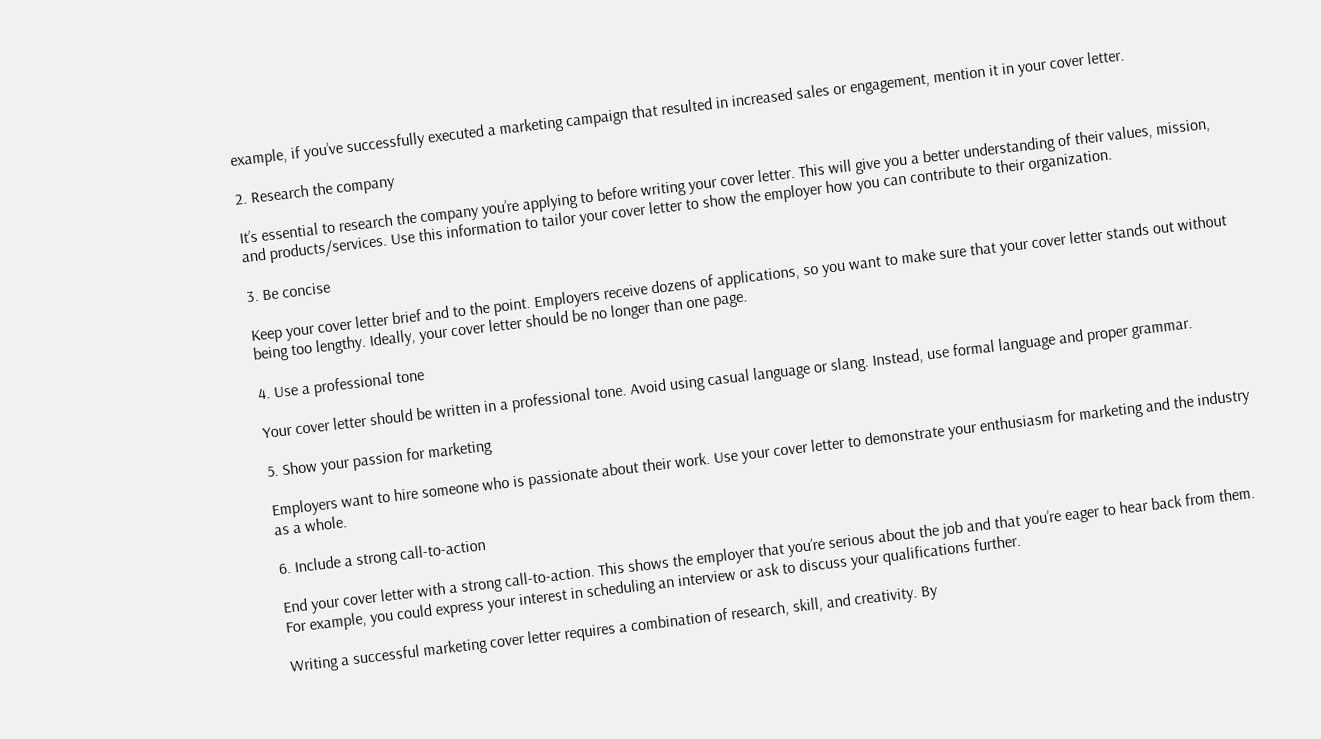example, if you’ve successfully executed a marketing campaign that resulted in increased sales or engagement, mention it in your cover letter.

2. Research the company

It’s essential to research the company you’re applying to before writing your cover letter. This will give you a better understanding of their values, mission, and products/services. Use this information to tailor your cover letter to show the employer how you can contribute to their organization.

3. Be concise

Keep your cover letter brief and to the point. Employers receive dozens of applications, so you want to make sure that your cover letter stands out without being too lengthy. Ideally, your cover letter should be no longer than one page.

4. Use a professional tone

Your cover letter should be written in a professional tone. Avoid using casual language or slang. Instead, use formal language and proper grammar.

5. Show your passion for marketing

Employers want to hire someone who is passionate about their work. Use your cover letter to demonstrate your enthusiasm for marketing and the industry as a whole.

6. Include a strong call-to-action

End your cover letter with a strong call-to-action. This shows the employer that you’re serious about the job and that you’re eager to hear back from them. For example, you could express your interest in scheduling an interview or ask to discuss your qualifications further.

Writing a successful marketing cover letter requires a combination of research, skill, and creativity. By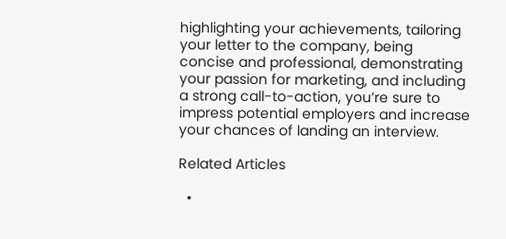highlighting your achievements, tailoring your letter to the company, being concise and professional, demonstrating your passion for marketing, and including a strong call-to-action, you’re sure to impress potential employers and increase your chances of landing an interview.

Related Articles

  •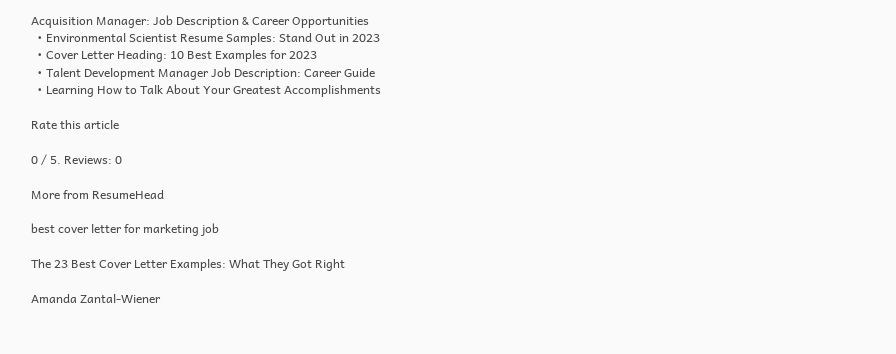Acquisition Manager: Job Description & Career Opportunities
  • Environmental Scientist Resume Samples: Stand Out in 2023
  • Cover Letter Heading: 10 Best Examples for 2023
  • Talent Development Manager Job Description: Career Guide
  • Learning How to Talk About Your Greatest Accomplishments

Rate this article

0 / 5. Reviews: 0

More from ResumeHead

best cover letter for marketing job

The 23 Best Cover Letter Examples: What They Got Right

Amanda Zantal-Wiener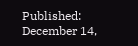Published: December 14,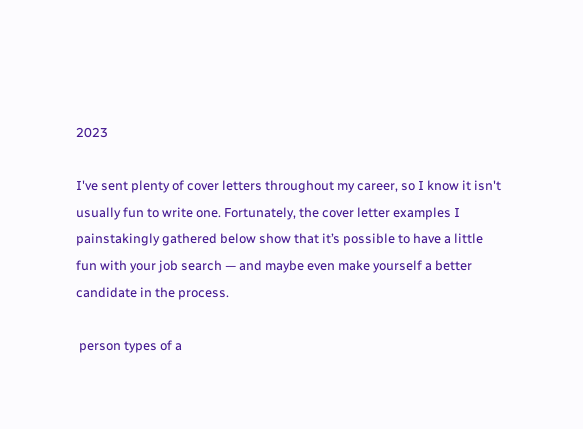2023

I've sent plenty of cover letters throughout my career, so I know it isn't usually fun to write one. Fortunately, the cover letter examples I painstakingly gathered below show that it’s possible to have a little fun with your job search — and maybe even make yourself a better candidate in the process.

 person types of a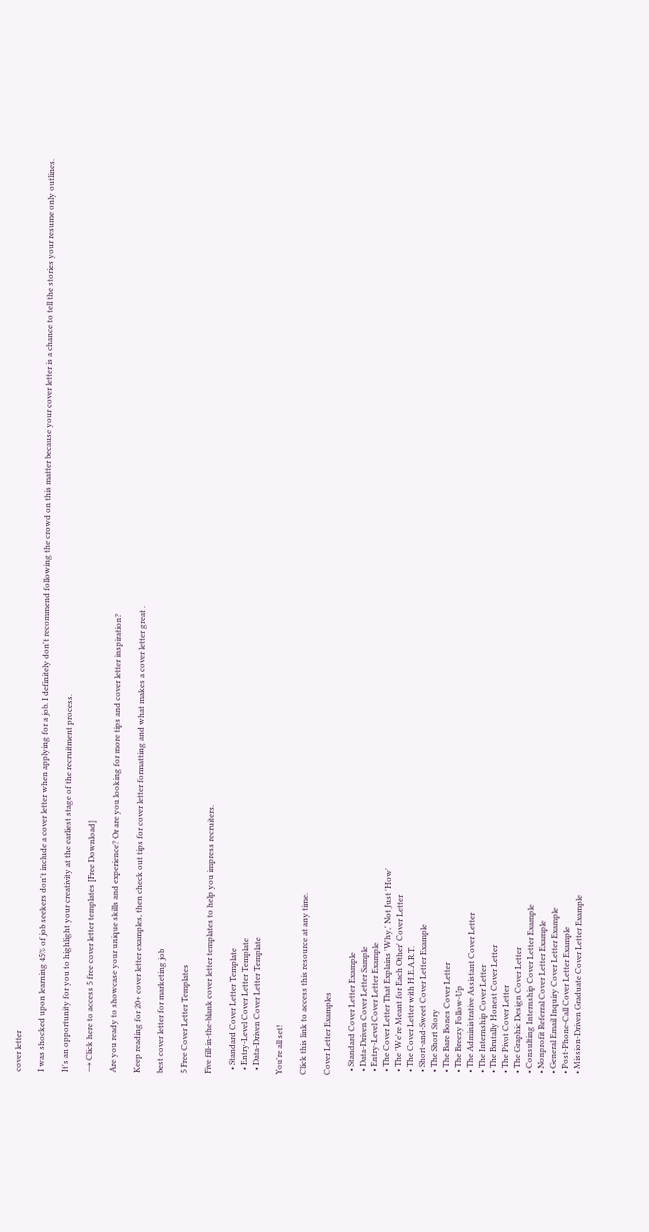cover letter

I was shocked upon learning 45% of job seekers don't include a cover letter when applying for a job. I definitely don't recommend following the crowd on this matter because your cover letter is a chance to tell the stories your resume only outlines.

It's an opportunity for you to highlight your creativity at the earliest stage of the recruitment process.

→ Click here to access 5 free cover letter templates [Free Download]

Are you ready to showcase your unique skills and experience? Or are you looking for more tips and cover letter inspiration?

Keep reading for 20+ cover letter examples, then check out tips for cover letter formatting and what makes a cover letter great .

best cover letter for marketing job

5 Free Cover Letter Templates

Five fill-in-the-blank cover letter templates to help you impress recruiters.

  • Standard Cover Letter Template
  • Entry-Level Cover Letter Template
  • Data-Driven Cover Letter Template

You're all set!

Click this link to access this resource at any time.

Cover Letter Examples

  • Standard Cover Letter Example
  • Data-Driven Cover Letter Sample
  • Entry-Level Cover Letter Example
  • The Cover Letter That Explains 'Why,' Not Just 'How'
  • The 'We're Meant for Each Other' Cover Letter
  • The Cover Letter with H.E.A.R.T.
  • Short-and-Sweet Cover Letter Example
  • The Short Story
  • The Bare Bones Cover Letter
  • The Breezy Follow-Up
  • The Administrative Assistant Cover Letter
  • The Internship Cover Letter
  • The Brutally Honest Cover Letter
  • The Pivot Cover Letter
  • The Graphic Design Cover Letter
  • Consulting Internship Cover Letter Example
  • Nonprofit Referral Cover Letter Example
  • General Email Inquiry Cover Letter Example
  • Post-Phone-Call Cover Letter Example
  • Mission-Driven Graduate Cover Letter Example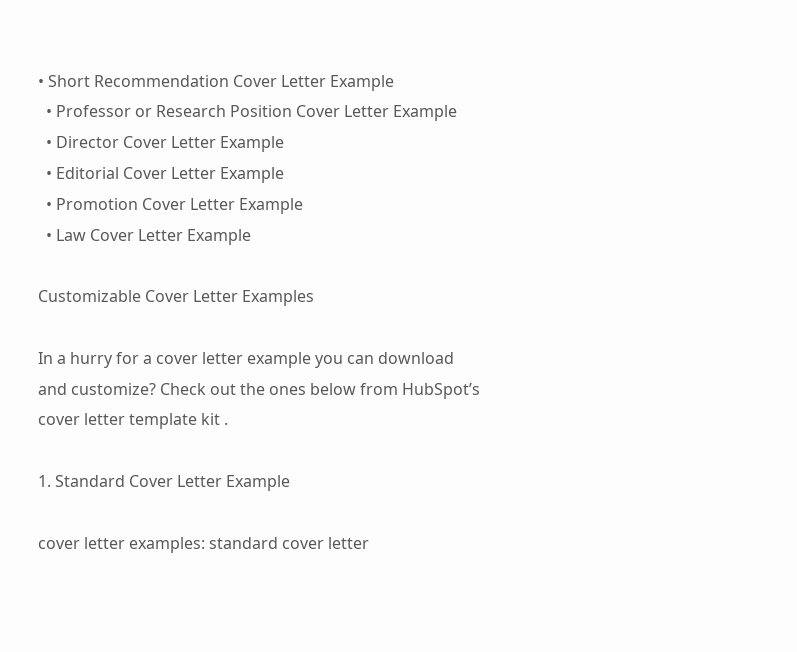• Short Recommendation Cover Letter Example
  • Professor or Research Position Cover Letter Example
  • Director Cover Letter Example
  • Editorial Cover Letter Example
  • Promotion Cover Letter Example
  • Law Cover Letter Example

Customizable Cover Letter Examples

In a hurry for a cover letter example you can download and customize? Check out the ones below from HubSpot’s cover letter template kit .

1. Standard Cover Letter Example

cover letter examples: standard cover letter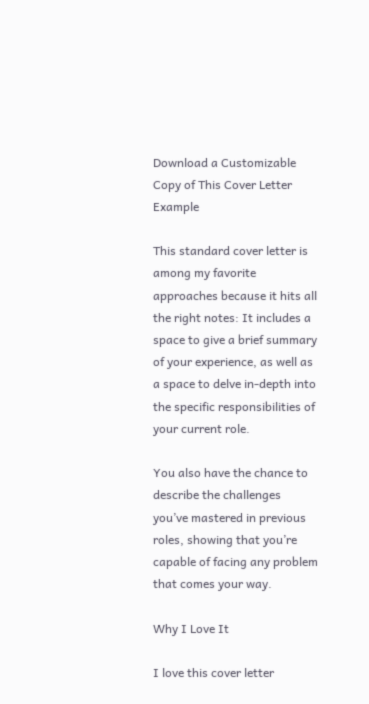Download a Customizable Copy of This Cover Letter Example

This standard cover letter is among my favorite approaches because it hits all the right notes: It includes a space to give a brief summary of your experience, as well as a space to delve in-depth into the specific responsibilities of your current role.

You also have the chance to describe the challenges you’ve mastered in previous roles, showing that you’re capable of facing any problem that comes your way.

Why I Love It

I love this cover letter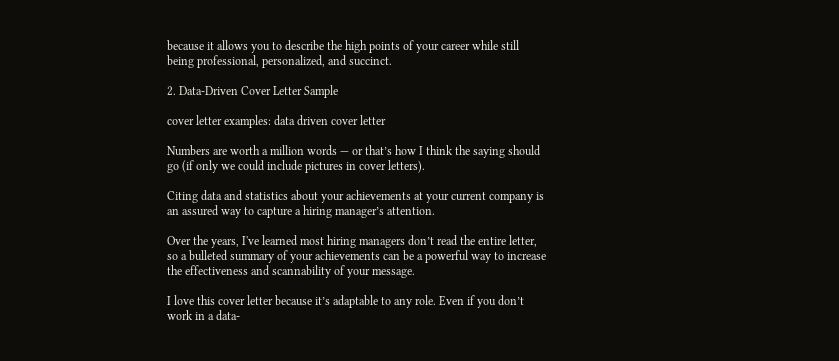because it allows you to describe the high points of your career while still being professional, personalized, and succinct.

2. Data-Driven Cover Letter Sample

cover letter examples: data driven cover letter

Numbers are worth a million words — or that’s how I think the saying should go (if only we could include pictures in cover letters).

Citing data and statistics about your achievements at your current company is an assured way to capture a hiring manager’s attention.

Over the years, I've learned most hiring managers don’t read the entire letter, so a bulleted summary of your achievements can be a powerful way to increase the effectiveness and scannability of your message.

I love this cover letter because it’s adaptable to any role. Even if you don’t work in a data-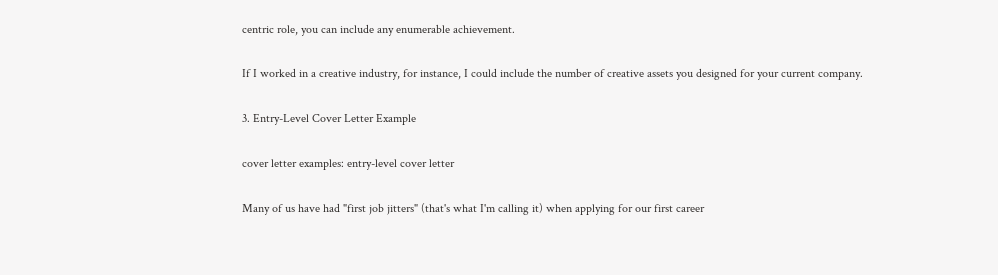centric role, you can include any enumerable achievement.

If I worked in a creative industry, for instance, I could include the number of creative assets you designed for your current company.

3. Entry-Level Cover Letter Example

cover letter examples: entry-level cover letter

Many of us have had "first job jitters" (that's what I'm calling it) when applying for our first career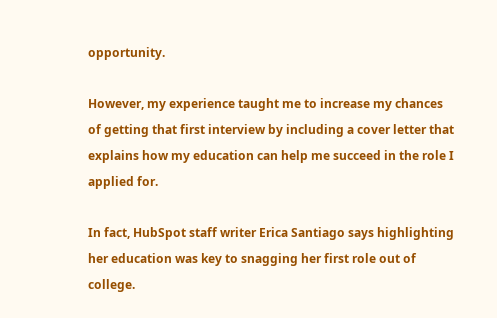opportunity.

However, my experience taught me to increase my chances of getting that first interview by including a cover letter that explains how my education can help me succeed in the role I applied for.

In fact, HubSpot staff writer Erica Santiago says highlighting her education was key to snagging her first role out of college.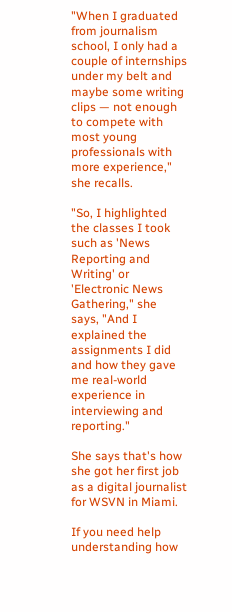"When I graduated from journalism school, I only had a couple of internships under my belt and maybe some writing clips — not enough to compete with most young professionals with more experience," she recalls.

"So, I highlighted the classes I took such as 'News Reporting and Writing' or 'Electronic News Gathering," she says, "And I explained the assignments I did and how they gave me real-world experience in interviewing and reporting."

She says that's how she got her first job as a digital journalist for WSVN in Miami.

If you need help understanding how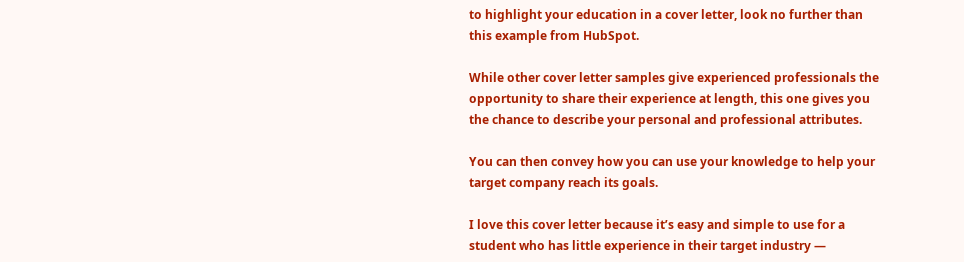to highlight your education in a cover letter, look no further than this example from HubSpot.

While other cover letter samples give experienced professionals the opportunity to share their experience at length, this one gives you the chance to describe your personal and professional attributes.

You can then convey how you can use your knowledge to help your target company reach its goals.

I love this cover letter because it’s easy and simple to use for a student who has little experience in their target industry —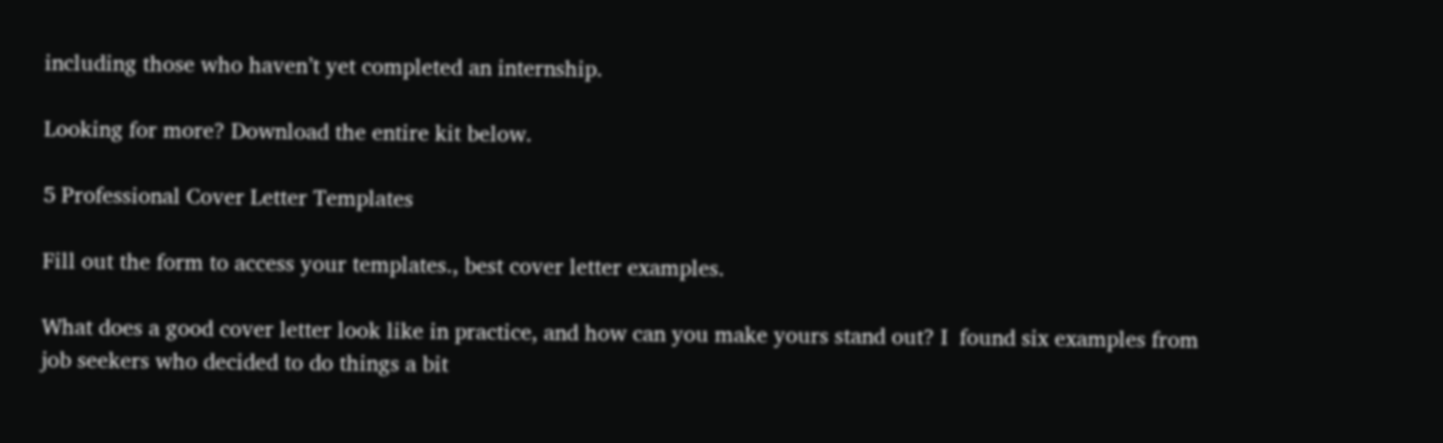including those who haven’t yet completed an internship.

Looking for more? Download the entire kit below.

5 Professional Cover Letter Templates

Fill out the form to access your templates., best cover letter examples.

What does a good cover letter look like in practice, and how can you make yours stand out? I  found six examples from job seekers who decided to do things a bit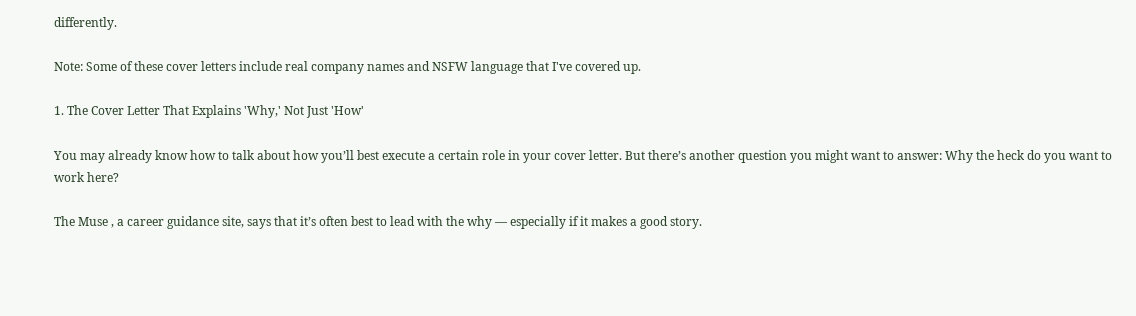differently.

Note: Some of these cover letters include real company names and NSFW language that I've covered up.

1. The Cover Letter That Explains 'Why,' Not Just 'How'

You may already know how to talk about how you’ll best execute a certain role in your cover letter. But there’s another question you might want to answer: Why the heck do you want to work here?

The Muse , a career guidance site, says that it’s often best to lead with the why — especially if it makes a good story.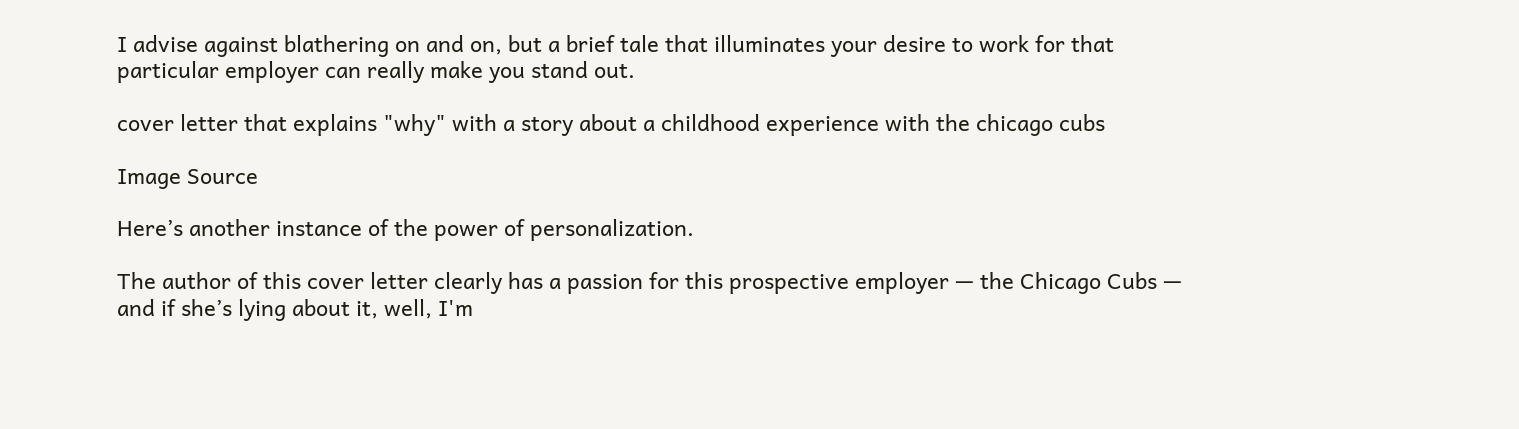I advise against blathering on and on, but a brief tale that illuminates your desire to work for that particular employer can really make you stand out.

cover letter that explains "why" with a story about a childhood experience with the chicago cubs

Image Source

Here’s another instance of the power of personalization.

The author of this cover letter clearly has a passion for this prospective employer — the Chicago Cubs — and if she’s lying about it, well, I'm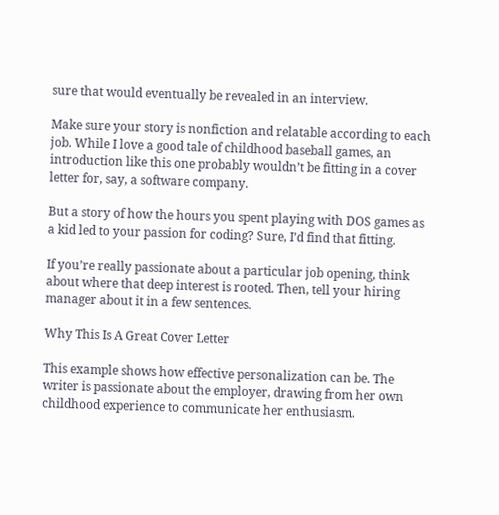sure that would eventually be revealed in an interview.

Make sure your story is nonfiction and relatable according to each job. While I love a good tale of childhood baseball games, an introduction like this one probably wouldn’t be fitting in a cover letter for, say, a software company.

But a story of how the hours you spent playing with DOS games as a kid led to your passion for coding? Sure, I’d find that fitting.

If you’re really passionate about a particular job opening, think about where that deep interest is rooted. Then, tell your hiring manager about it in a few sentences.

Why This Is A Great Cover Letter

This example shows how effective personalization can be. The writer is passionate about the employer, drawing from her own childhood experience to communicate her enthusiasm.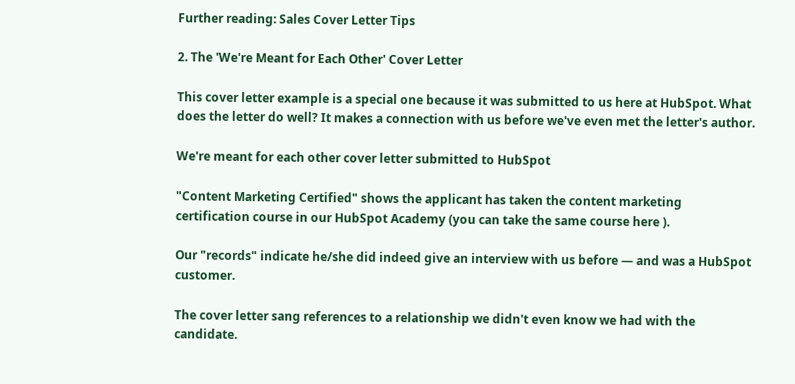Further reading: Sales Cover Letter Tips

2. The 'We're Meant for Each Other' Cover Letter

This cover letter example is a special one because it was submitted to us here at HubSpot. What does the letter do well? It makes a connection with us before we've even met the letter's author.

We're meant for each other cover letter submitted to HubSpot

"Content Marketing Certified" shows the applicant has taken the content marketing certification course in our HubSpot Academy (you can take the same course here ).

Our "records" indicate he/she did indeed give an interview with us before — and was a HubSpot customer.

The cover letter sang references to a relationship we didn't even know we had with the candidate.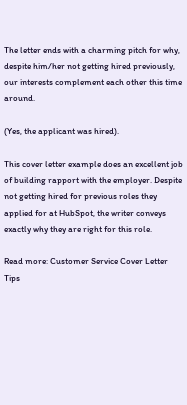The letter ends with a charming pitch for why, despite him/her not getting hired previously, our interests complement each other this time around.

(Yes, the applicant was hired).

This cover letter example does an excellent job of building rapport with the employer. Despite not getting hired for previous roles they applied for at HubSpot, the writer conveys exactly why they are right for this role.

Read more: Customer Service Cover Letter Tips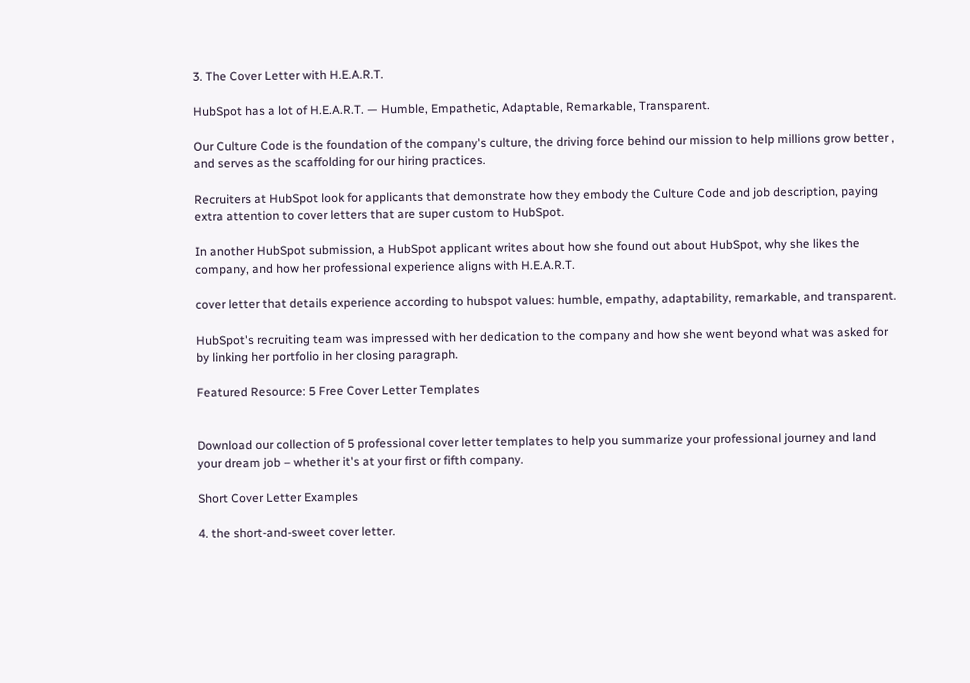3. The Cover Letter with H.E.A.R.T.

HubSpot has a lot of H.E.A.R.T. — Humble, Empathetic, Adaptable, Remarkable, Transparent.

Our Culture Code is the foundation of the company's culture, the driving force behind our mission to help millions grow better , and serves as the scaffolding for our hiring practices.

Recruiters at HubSpot look for applicants that demonstrate how they embody the Culture Code and job description, paying extra attention to cover letters that are super custom to HubSpot.

In another HubSpot submission, a HubSpot applicant writes about how she found out about HubSpot, why she likes the company, and how her professional experience aligns with H.E.A.R.T.

cover letter that details experience according to hubspot values: humble, empathy, adaptability, remarkable, and transparent.

HubSpot's recruiting team was impressed with her dedication to the company and how she went beyond what was asked for by linking her portfolio in her closing paragraph.

Featured Resource: 5 Free Cover Letter Templates


Download our collection of 5 professional cover letter templates to help you summarize your professional journey and land your dream job – whether it's at your first or fifth company.

Short Cover Letter Examples

4. the short-and-sweet cover letter.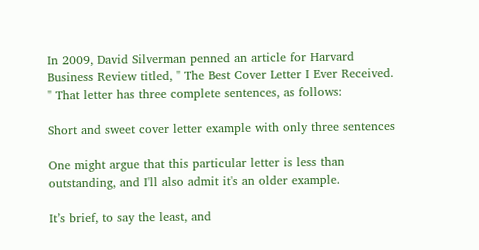In 2009, David Silverman penned an article for Harvard Business Review titled, " The Best Cover Letter I Ever Received. " That letter has three complete sentences, as follows:

Short and sweet cover letter example with only three sentences

One might argue that this particular letter is less than outstanding, and I'll also admit it's an older example.

It’s brief, to say the least, and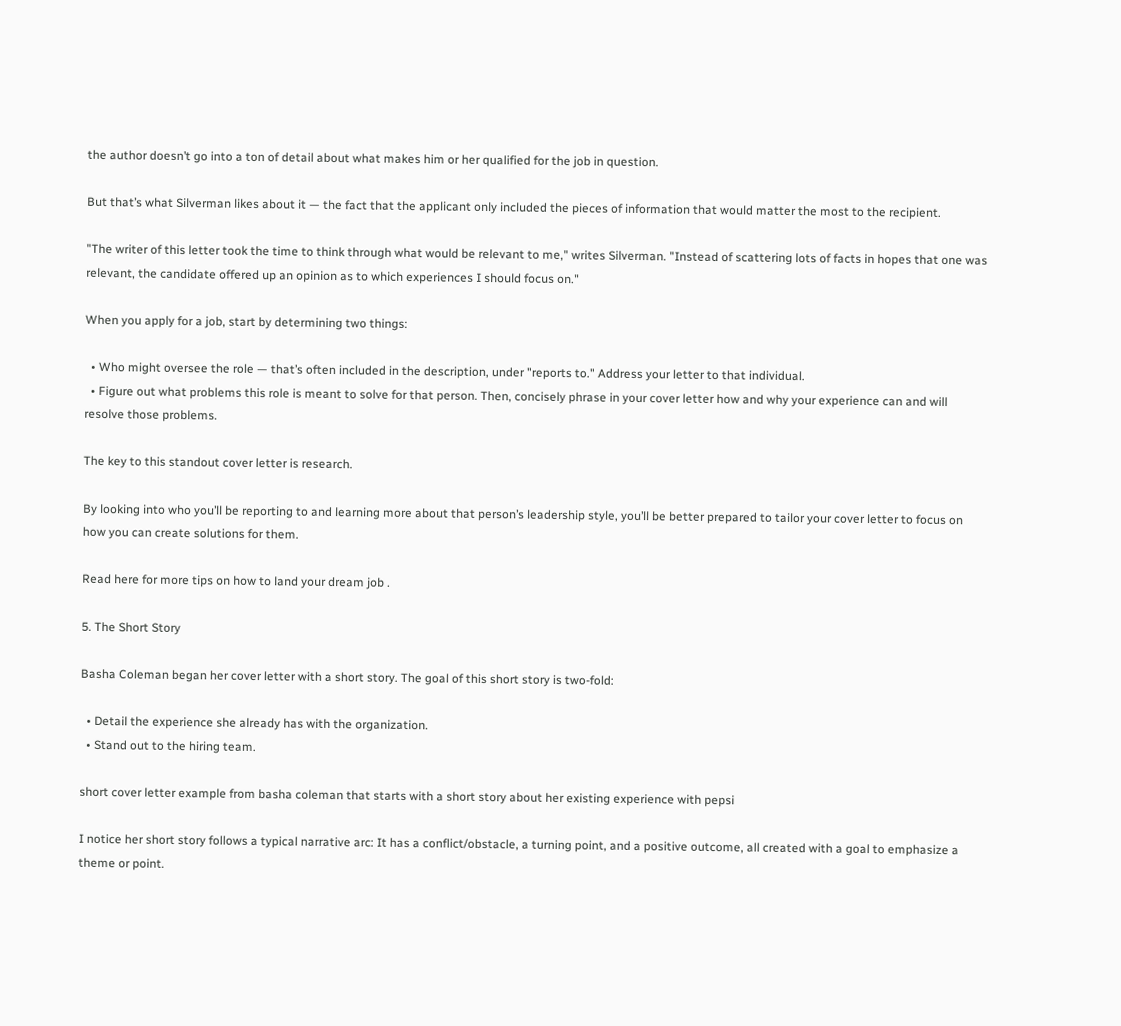the author doesn’t go into a ton of detail about what makes him or her qualified for the job in question.

But that’s what Silverman likes about it — the fact that the applicant only included the pieces of information that would matter the most to the recipient.

"The writer of this letter took the time to think through what would be relevant to me," writes Silverman. "Instead of scattering lots of facts in hopes that one was relevant, the candidate offered up an opinion as to which experiences I should focus on."

When you apply for a job, start by determining two things:

  • Who might oversee the role — that’s often included in the description, under "reports to." Address your letter to that individual.
  • Figure out what problems this role is meant to solve for that person. Then, concisely phrase in your cover letter how and why your experience can and will resolve those problems.

The key to this standout cover letter is research.

By looking into who you’ll be reporting to and learning more about that person’s leadership style, you’ll be better prepared to tailor your cover letter to focus on how you can create solutions for them.

Read here for more tips on how to land your dream job .

5. The Short Story

Basha Coleman began her cover letter with a short story. The goal of this short story is two-fold:

  • Detail the experience she already has with the organization.
  • Stand out to the hiring team.

short cover letter example from basha coleman that starts with a short story about her existing experience with pepsi

I notice her short story follows a typical narrative arc: It has a conflict/obstacle, a turning point, and a positive outcome, all created with a goal to emphasize a theme or point.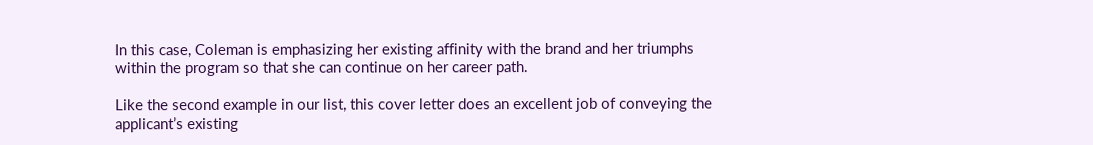In this case, Coleman is emphasizing her existing affinity with the brand and her triumphs within the program so that she can continue on her career path.

Like the second example in our list, this cover letter does an excellent job of conveying the applicant’s existing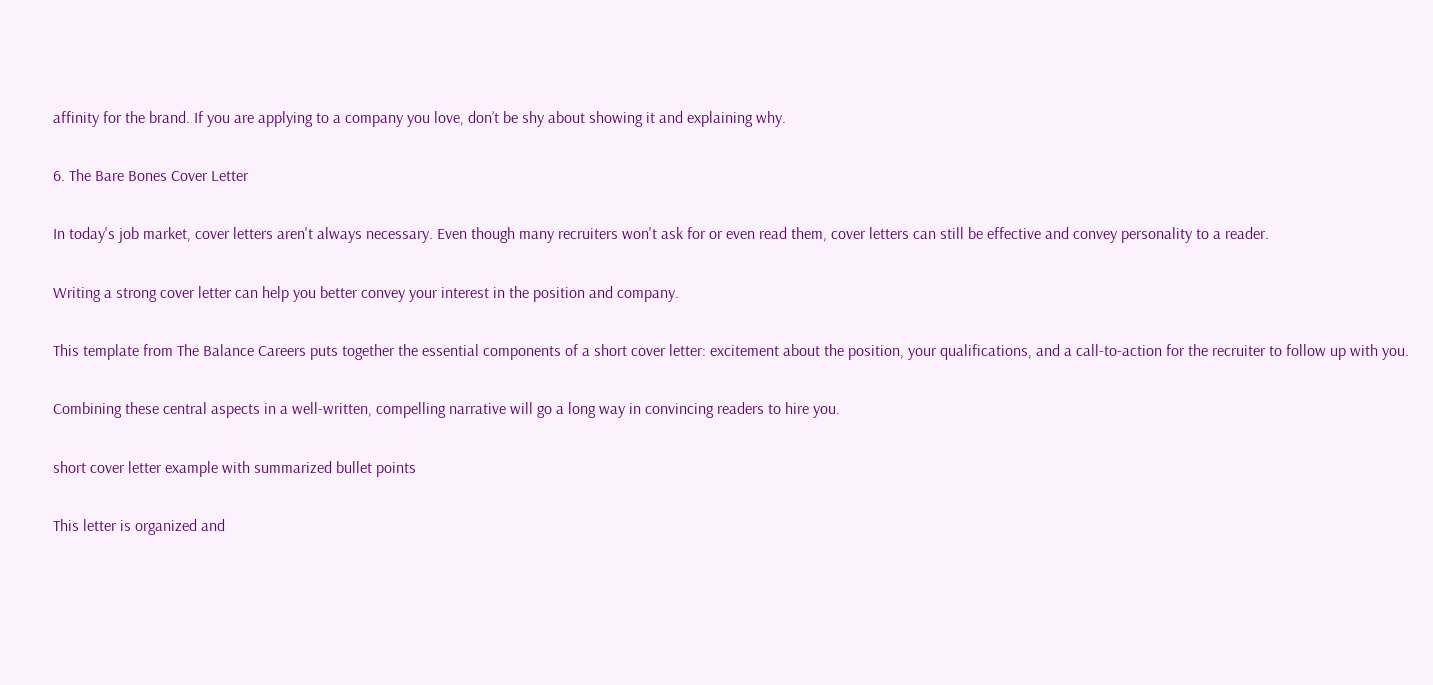affinity for the brand. If you are applying to a company you love, don’t be shy about showing it and explaining why.

6. The Bare Bones Cover Letter

In today's job market, cover letters aren't always necessary. Even though many recruiters won't ask for or even read them, cover letters can still be effective and convey personality to a reader.

Writing a strong cover letter can help you better convey your interest in the position and company.

This template from The Balance Careers puts together the essential components of a short cover letter: excitement about the position, your qualifications, and a call-to-action for the recruiter to follow up with you.

Combining these central aspects in a well-written, compelling narrative will go a long way in convincing readers to hire you.

short cover letter example with summarized bullet points

This letter is organized and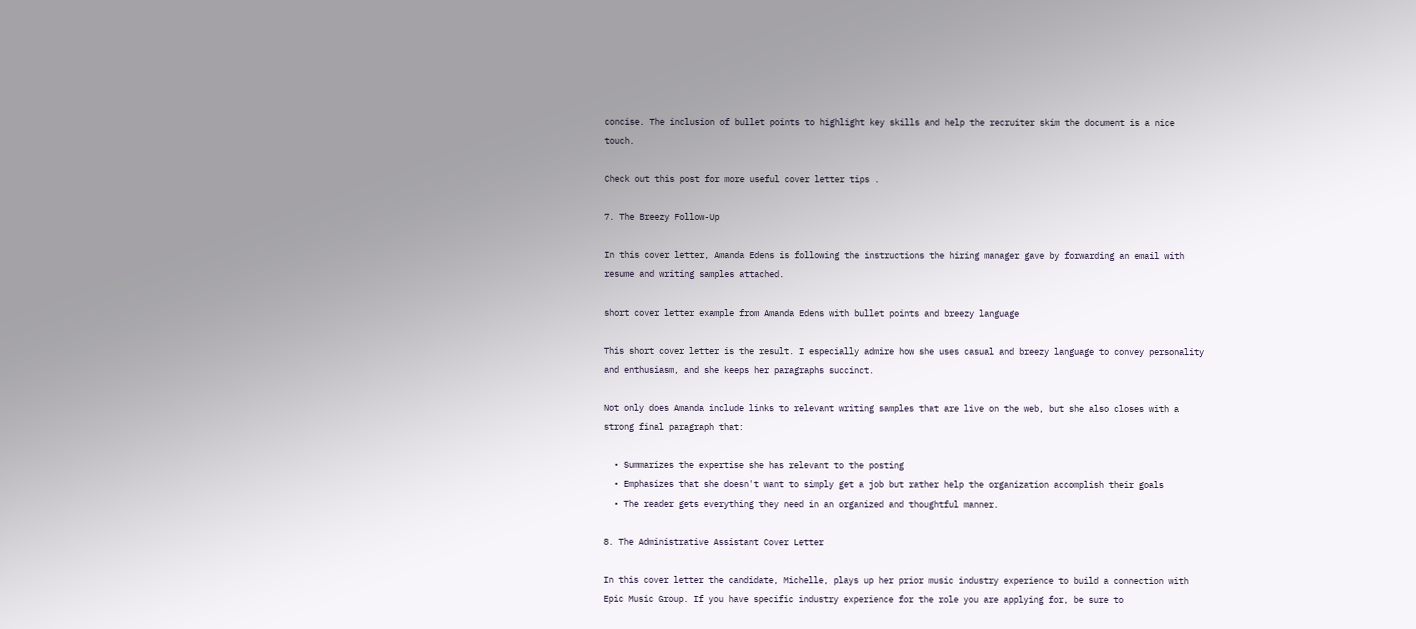concise. The inclusion of bullet points to highlight key skills and help the recruiter skim the document is a nice touch.

Check out this post for more useful cover letter tips .

7. The Breezy Follow-Up

In this cover letter, Amanda Edens is following the instructions the hiring manager gave by forwarding an email with resume and writing samples attached.

short cover letter example from Amanda Edens with bullet points and breezy language

This short cover letter is the result. I especially admire how she uses casual and breezy language to convey personality and enthusiasm, and she keeps her paragraphs succinct.

Not only does Amanda include links to relevant writing samples that are live on the web, but she also closes with a strong final paragraph that:

  • Summarizes the expertise she has relevant to the posting
  • Emphasizes that she doesn't want to simply get a job but rather help the organization accomplish their goals
  • The reader gets everything they need in an organized and thoughtful manner.

8. The Administrative Assistant Cover Letter

In this cover letter the candidate, Michelle, plays up her prior music industry experience to build a connection with Epic Music Group. If you have specific industry experience for the role you are applying for, be sure to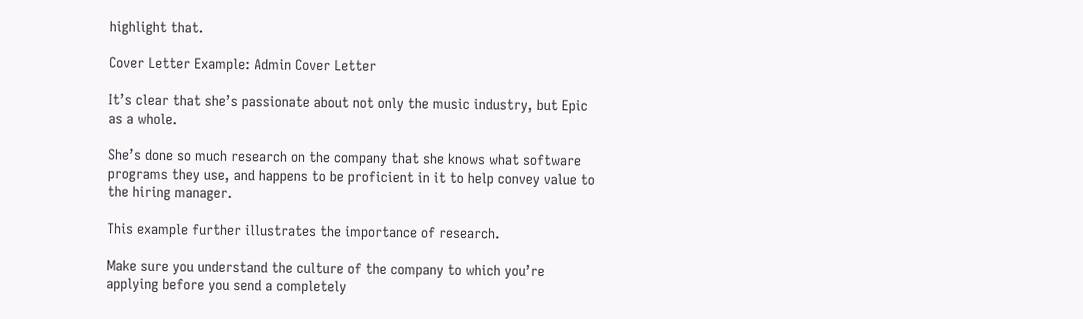highlight that.

Cover Letter Example: Admin Cover Letter

It’s clear that she’s passionate about not only the music industry, but Epic as a whole.

She’s done so much research on the company that she knows what software programs they use, and happens to be proficient in it to help convey value to the hiring manager.

This example further illustrates the importance of research.

Make sure you understand the culture of the company to which you’re applying before you send a completely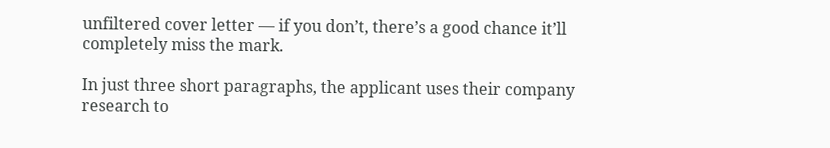unfiltered cover letter — if you don’t, there’s a good chance it’ll completely miss the mark.

In just three short paragraphs, the applicant uses their company research to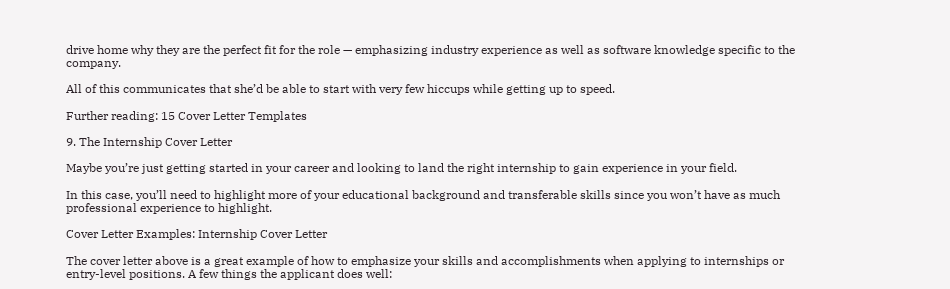drive home why they are the perfect fit for the role — emphasizing industry experience as well as software knowledge specific to the company.

All of this communicates that she’d be able to start with very few hiccups while getting up to speed.

Further reading: 15 Cover Letter Templates

9. The Internship Cover Letter

Maybe you’re just getting started in your career and looking to land the right internship to gain experience in your field.

In this case, you’ll need to highlight more of your educational background and transferable skills since you won’t have as much professional experience to highlight.

Cover Letter Examples: Internship Cover Letter

The cover letter above is a great example of how to emphasize your skills and accomplishments when applying to internships or entry-level positions. A few things the applicant does well: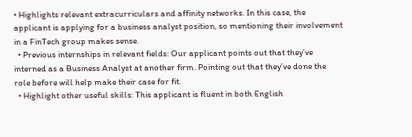• Highlights relevant extracurriculars and affinity networks. In this case, the applicant is applying for a business analyst position, so mentioning their involvement in a FinTech group makes sense.
  • Previous internships in relevant fields: Our applicant points out that they’ve interned as a Business Analyst at another firm. Pointing out that they’ve done the role before will help make their case for fit.
  • Highlight other useful skills: This applicant is fluent in both English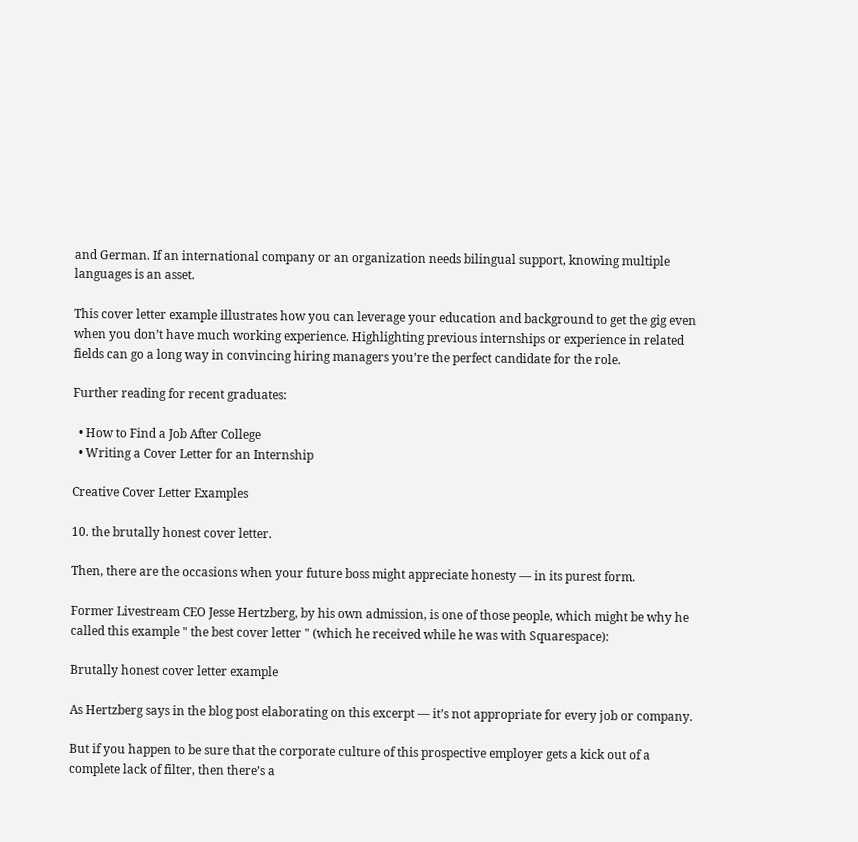and German. If an international company or an organization needs bilingual support, knowing multiple languages is an asset.

This cover letter example illustrates how you can leverage your education and background to get the gig even when you don’t have much working experience. Highlighting previous internships or experience in related fields can go a long way in convincing hiring managers you’re the perfect candidate for the role.

Further reading for recent graduates:

  • How to Find a Job After College
  • Writing a Cover Letter for an Internship

Creative Cover Letter Examples

10. the brutally honest cover letter.

Then, there are the occasions when your future boss might appreciate honesty — in its purest form.

Former Livestream CEO Jesse Hertzberg, by his own admission, is one of those people, which might be why he called this example " the best cover letter " (which he received while he was with Squarespace):

Brutally honest cover letter example

As Hertzberg says in the blog post elaborating on this excerpt — it’s not appropriate for every job or company.

But if you happen to be sure that the corporate culture of this prospective employer gets a kick out of a complete lack of filter, then there’s a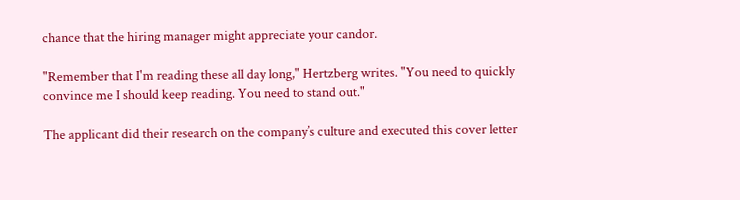chance that the hiring manager might appreciate your candor.

"Remember that I'm reading these all day long," Hertzberg writes. "You need to quickly convince me I should keep reading. You need to stand out."

The applicant did their research on the company’s culture and executed this cover letter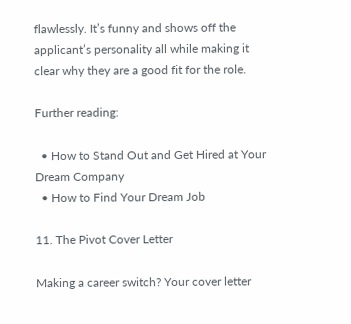flawlessly. It’s funny and shows off the applicant’s personality all while making it clear why they are a good fit for the role.

Further reading:

  • How to Stand Out and Get Hired at Your Dream Company
  • How to Find Your Dream Job

11. The Pivot Cover Letter

Making a career switch? Your cover letter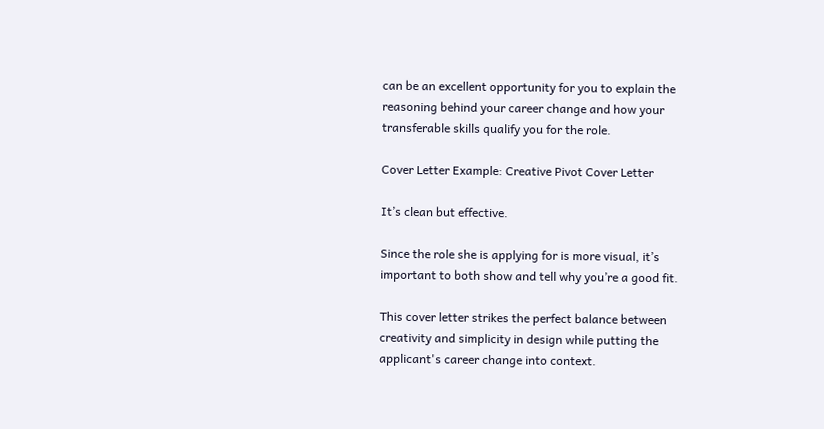can be an excellent opportunity for you to explain the reasoning behind your career change and how your transferable skills qualify you for the role.

Cover Letter Example: Creative Pivot Cover Letter

It’s clean but effective.

Since the role she is applying for is more visual, it’s important to both show and tell why you’re a good fit.

This cover letter strikes the perfect balance between creativity and simplicity in design while putting the applicant's career change into context.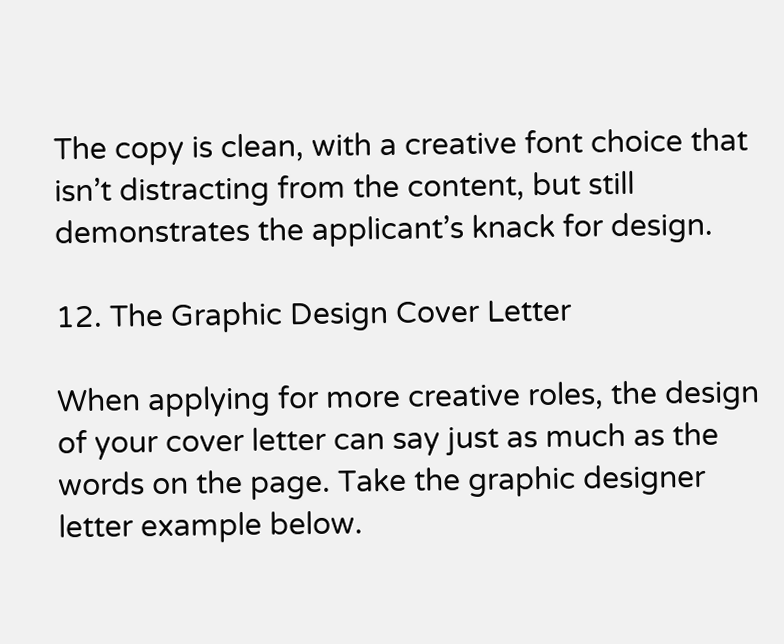The copy is clean, with a creative font choice that isn’t distracting from the content, but still demonstrates the applicant’s knack for design.

12. The Graphic Design Cover Letter

When applying for more creative roles, the design of your cover letter can say just as much as the words on the page. Take the graphic designer letter example below.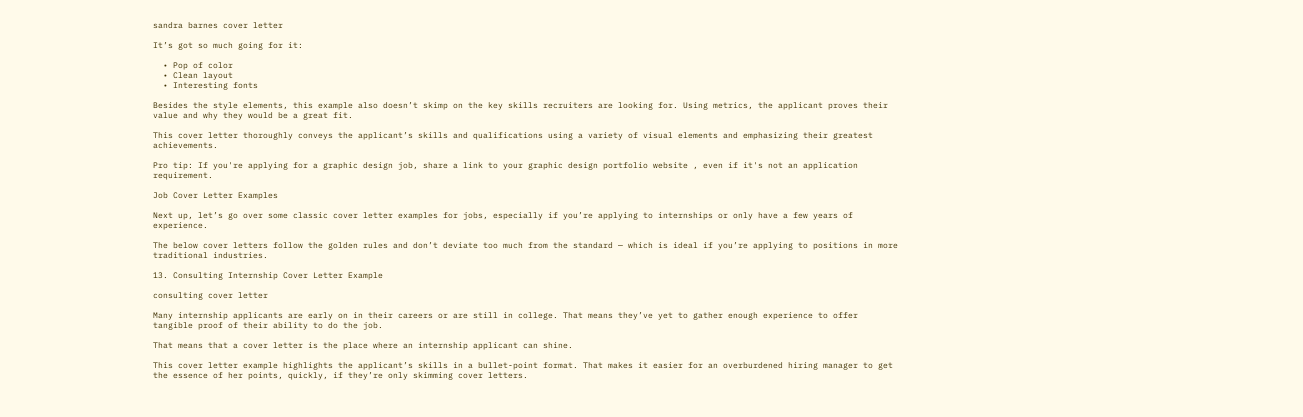sandra barnes cover letter

It’s got so much going for it:

  • Pop of color
  • Clean layout
  • Interesting fonts

Besides the style elements, this example also doesn’t skimp on the key skills recruiters are looking for. Using metrics, the applicant proves their value and why they would be a great fit.

This cover letter thoroughly conveys the applicant’s skills and qualifications using a variety of visual elements and emphasizing their greatest achievements.

Pro tip: If you're applying for a graphic design job, share a link to your graphic design portfolio website , even if it's not an application requirement.

Job Cover Letter Examples

Next up, let’s go over some classic cover letter examples for jobs, especially if you’re applying to internships or only have a few years of experience.

The below cover letters follow the golden rules and don’t deviate too much from the standard — which is ideal if you’re applying to positions in more traditional industries.

13. Consulting Internship Cover Letter Example

consulting cover letter

Many internship applicants are early on in their careers or are still in college. That means they’ve yet to gather enough experience to offer tangible proof of their ability to do the job.

That means that a cover letter is the place where an internship applicant can shine.

This cover letter example highlights the applicant’s skills in a bullet-point format. That makes it easier for an overburdened hiring manager to get the essence of her points, quickly, if they’re only skimming cover letters.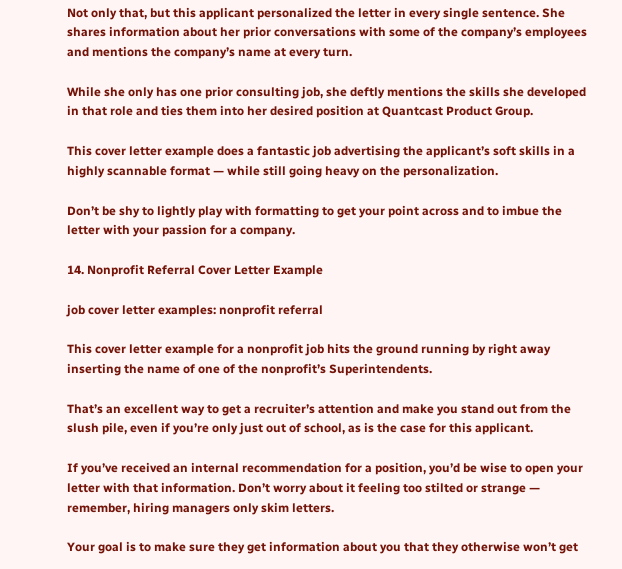Not only that, but this applicant personalized the letter in every single sentence. She shares information about her prior conversations with some of the company’s employees and mentions the company’s name at every turn.

While she only has one prior consulting job, she deftly mentions the skills she developed in that role and ties them into her desired position at Quantcast Product Group.

This cover letter example does a fantastic job advertising the applicant’s soft skills in a highly scannable format — while still going heavy on the personalization.

Don’t be shy to lightly play with formatting to get your point across and to imbue the letter with your passion for a company.

14. Nonprofit Referral Cover Letter Example

job cover letter examples: nonprofit referral

This cover letter example for a nonprofit job hits the ground running by right away inserting the name of one of the nonprofit’s Superintendents.

That’s an excellent way to get a recruiter’s attention and make you stand out from the slush pile, even if you’re only just out of school, as is the case for this applicant.

If you’ve received an internal recommendation for a position, you’d be wise to open your letter with that information. Don’t worry about it feeling too stilted or strange — remember, hiring managers only skim letters.

Your goal is to make sure they get information about you that they otherwise won’t get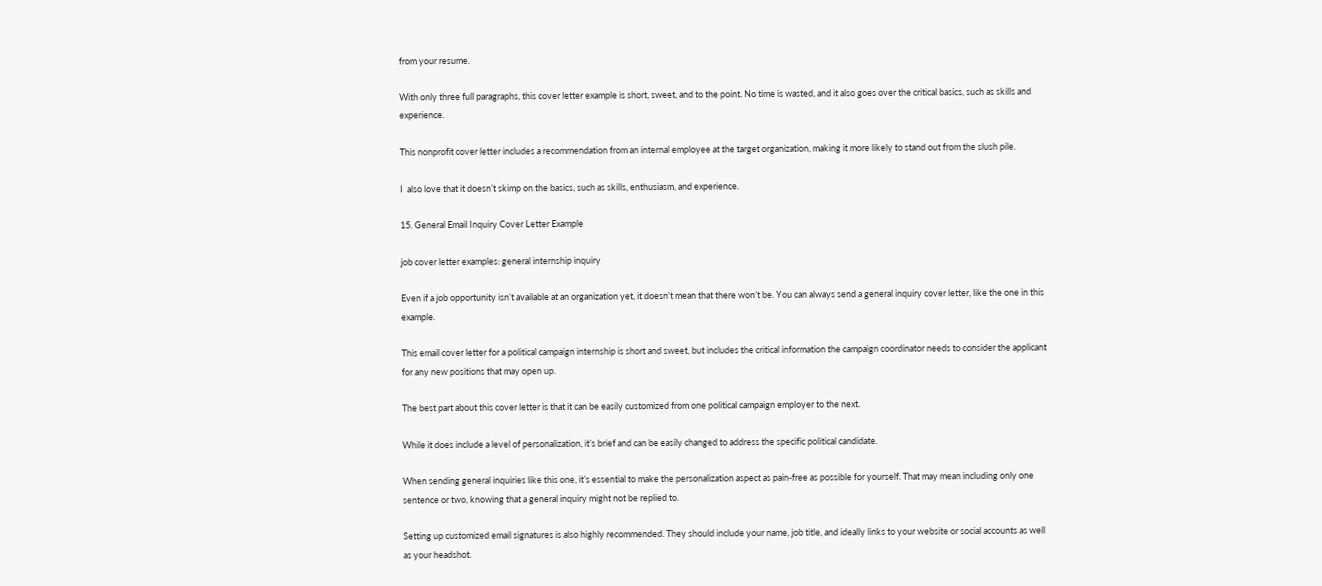from your resume.

With only three full paragraphs, this cover letter example is short, sweet, and to the point. No time is wasted, and it also goes over the critical basics, such as skills and experience.

This nonprofit cover letter includes a recommendation from an internal employee at the target organization, making it more likely to stand out from the slush pile.

I  also love that it doesn’t skimp on the basics, such as skills, enthusiasm, and experience.

15. General Email Inquiry Cover Letter Example

job cover letter examples: general internship inquiry

Even if a job opportunity isn’t available at an organization yet, it doesn’t mean that there won’t be. You can always send a general inquiry cover letter, like the one in this example.

This email cover letter for a political campaign internship is short and sweet, but includes the critical information the campaign coordinator needs to consider the applicant for any new positions that may open up.

The best part about this cover letter is that it can be easily customized from one political campaign employer to the next.

While it does include a level of personalization, it’s brief and can be easily changed to address the specific political candidate.

When sending general inquiries like this one, it’s essential to make the personalization aspect as pain-free as possible for yourself. That may mean including only one sentence or two, knowing that a general inquiry might not be replied to.

Setting up customized email signatures is also highly recommended. They should include your name, job title, and ideally links to your website or social accounts as well as your headshot.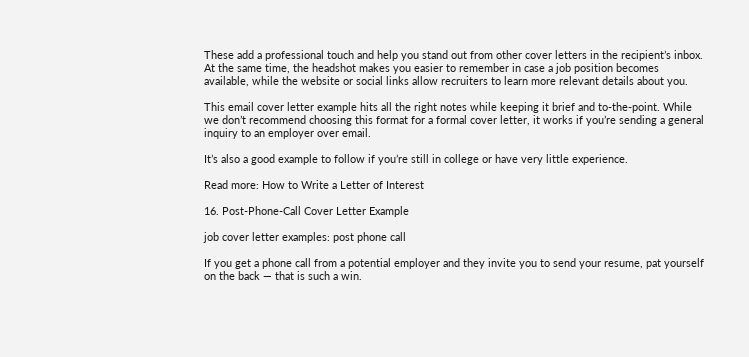These add a professional touch and help you stand out from other cover letters in the recipient’s inbox. At the same time, the headshot makes you easier to remember in case a job position becomes available, while the website or social links allow recruiters to learn more relevant details about you.

This email cover letter example hits all the right notes while keeping it brief and to-the-point. While we don’t recommend choosing this format for a formal cover letter, it works if you’re sending a general inquiry to an employer over email.

It’s also a good example to follow if you’re still in college or have very little experience.

Read more: How to Write a Letter of Interest

16. Post-Phone-Call Cover Letter Example

job cover letter examples: post phone call

If you get a phone call from a potential employer and they invite you to send your resume, pat yourself on the back — that is such a win.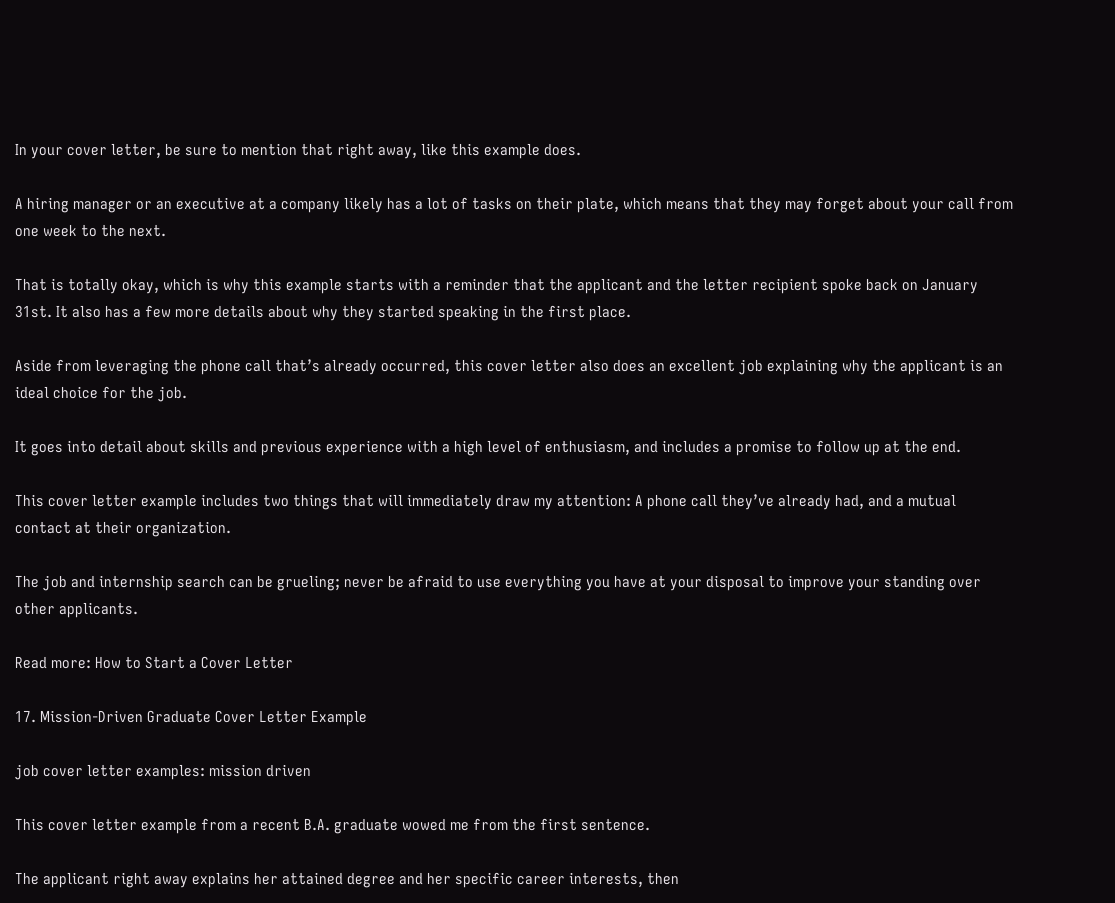In your cover letter, be sure to mention that right away, like this example does.

A hiring manager or an executive at a company likely has a lot of tasks on their plate, which means that they may forget about your call from one week to the next.

That is totally okay, which is why this example starts with a reminder that the applicant and the letter recipient spoke back on January 31st. It also has a few more details about why they started speaking in the first place.

Aside from leveraging the phone call that’s already occurred, this cover letter also does an excellent job explaining why the applicant is an ideal choice for the job.

It goes into detail about skills and previous experience with a high level of enthusiasm, and includes a promise to follow up at the end.

This cover letter example includes two things that will immediately draw my attention: A phone call they’ve already had, and a mutual contact at their organization.

The job and internship search can be grueling; never be afraid to use everything you have at your disposal to improve your standing over other applicants.

Read more: How to Start a Cover Letter

17. Mission-Driven Graduate Cover Letter Example

job cover letter examples: mission driven

This cover letter example from a recent B.A. graduate wowed me from the first sentence.

The applicant right away explains her attained degree and her specific career interests, then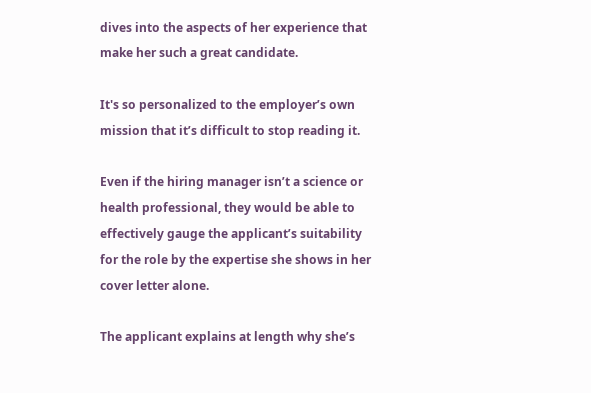dives into the aspects of her experience that make her such a great candidate.

It's so personalized to the employer’s own mission that it’s difficult to stop reading it.

Even if the hiring manager isn’t a science or health professional, they would be able to effectively gauge the applicant’s suitability for the role by the expertise she shows in her cover letter alone.

The applicant explains at length why she’s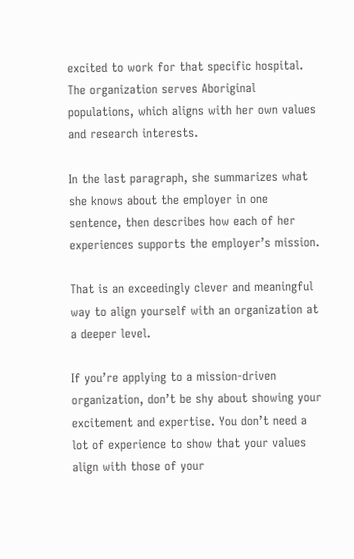excited to work for that specific hospital. The organization serves Aboriginal populations, which aligns with her own values and research interests.

In the last paragraph, she summarizes what she knows about the employer in one sentence, then describes how each of her experiences supports the employer’s mission.

That is an exceedingly clever and meaningful way to align yourself with an organization at a deeper level.

If you’re applying to a mission-driven organization, don’t be shy about showing your excitement and expertise. You don’t need a lot of experience to show that your values align with those of your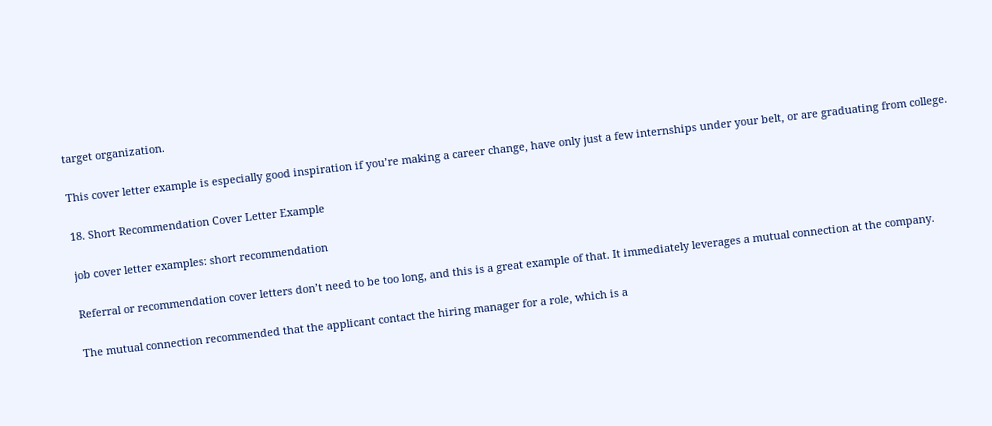target organization.

This cover letter example is especially good inspiration if you’re making a career change, have only just a few internships under your belt, or are graduating from college.

18. Short Recommendation Cover Letter Example

job cover letter examples: short recommendation

Referral or recommendation cover letters don’t need to be too long, and this is a great example of that. It immediately leverages a mutual connection at the company.

The mutual connection recommended that the applicant contact the hiring manager for a role, which is a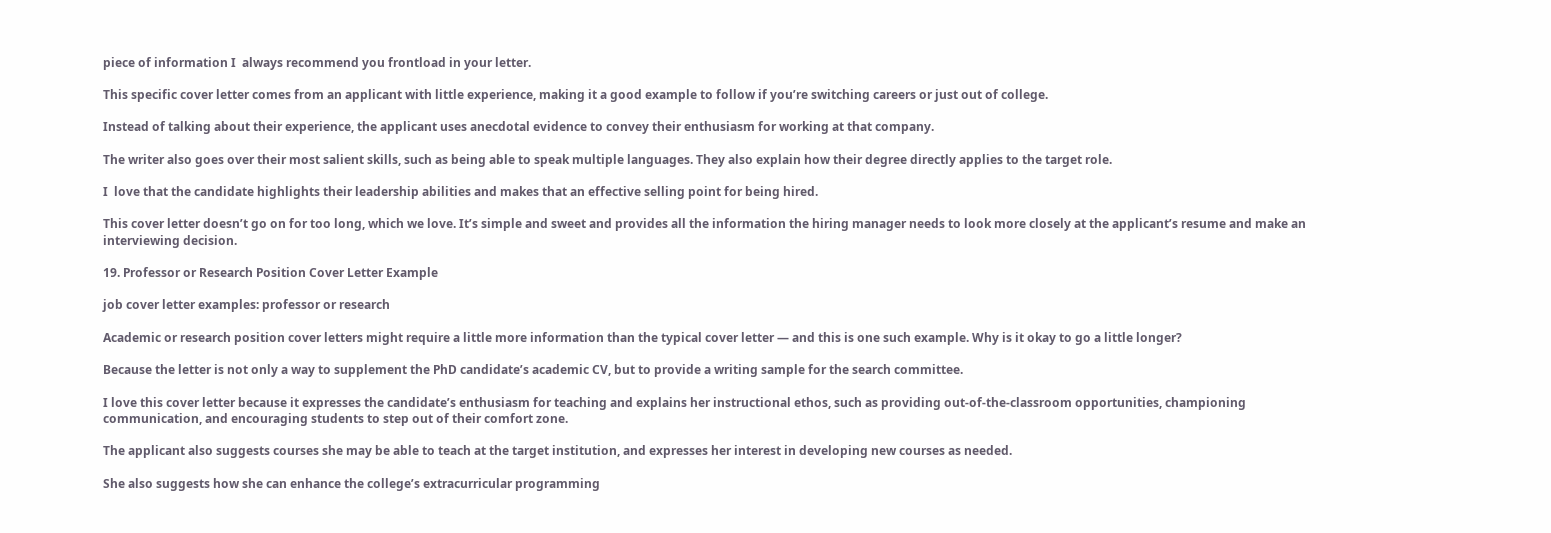piece of information I  always recommend you frontload in your letter.

This specific cover letter comes from an applicant with little experience, making it a good example to follow if you’re switching careers or just out of college.

Instead of talking about their experience, the applicant uses anecdotal evidence to convey their enthusiasm for working at that company.

The writer also goes over their most salient skills, such as being able to speak multiple languages. They also explain how their degree directly applies to the target role.

I  love that the candidate highlights their leadership abilities and makes that an effective selling point for being hired.

This cover letter doesn’t go on for too long, which we love. It’s simple and sweet and provides all the information the hiring manager needs to look more closely at the applicant’s resume and make an interviewing decision.

19. Professor or Research Position Cover Letter Example

job cover letter examples: professor or research

Academic or research position cover letters might require a little more information than the typical cover letter — and this is one such example. Why is it okay to go a little longer?

Because the letter is not only a way to supplement the PhD candidate’s academic CV, but to provide a writing sample for the search committee.

I love this cover letter because it expresses the candidate’s enthusiasm for teaching and explains her instructional ethos, such as providing out-of-the-classroom opportunities, championing communication, and encouraging students to step out of their comfort zone.

The applicant also suggests courses she may be able to teach at the target institution, and expresses her interest in developing new courses as needed.

She also suggests how she can enhance the college’s extracurricular programming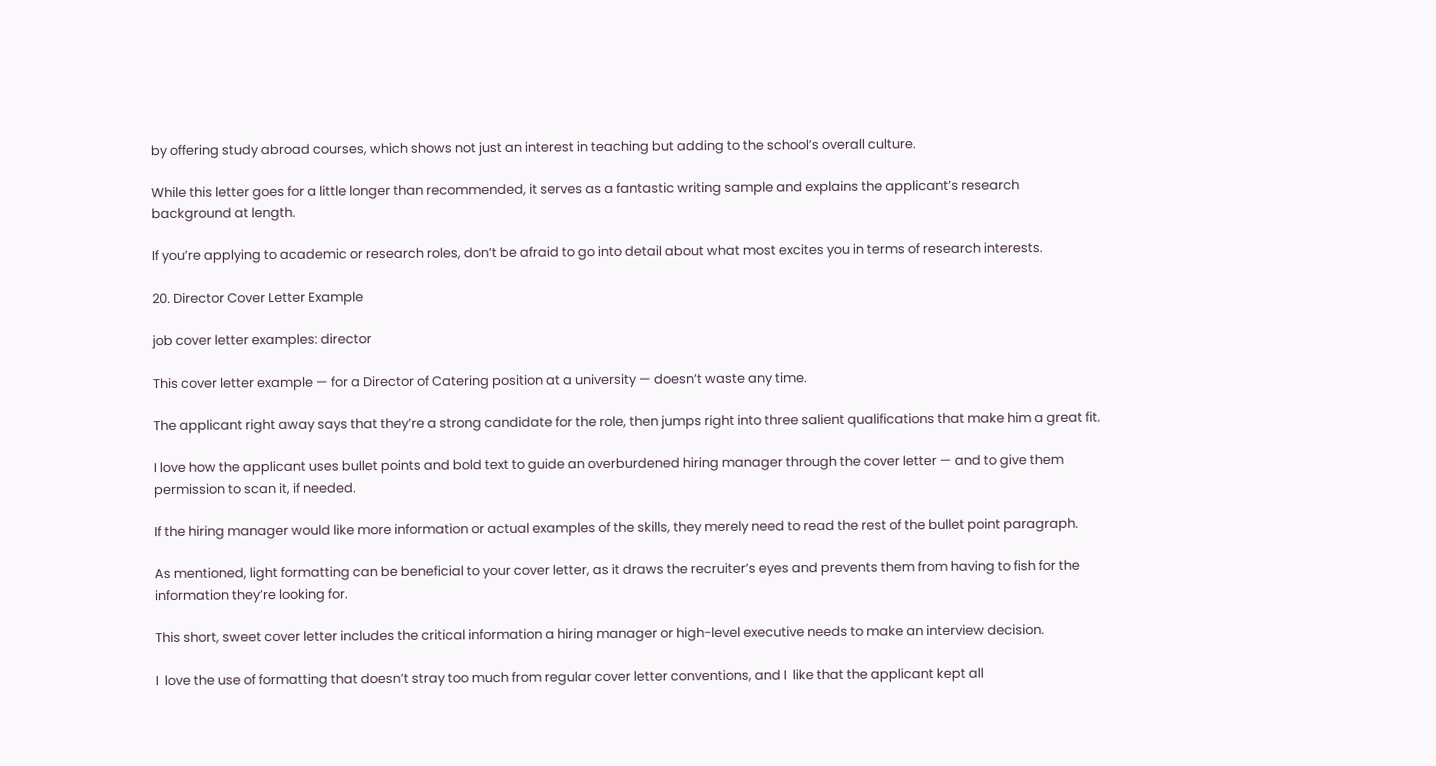by offering study abroad courses, which shows not just an interest in teaching but adding to the school’s overall culture.

While this letter goes for a little longer than recommended, it serves as a fantastic writing sample and explains the applicant’s research background at length.

If you’re applying to academic or research roles, don’t be afraid to go into detail about what most excites you in terms of research interests.

20. Director Cover Letter Example

job cover letter examples: director

This cover letter example — for a Director of Catering position at a university — doesn’t waste any time.

The applicant right away says that they’re a strong candidate for the role, then jumps right into three salient qualifications that make him a great fit.

I love how the applicant uses bullet points and bold text to guide an overburdened hiring manager through the cover letter — and to give them permission to scan it, if needed.

If the hiring manager would like more information or actual examples of the skills, they merely need to read the rest of the bullet point paragraph.

As mentioned, light formatting can be beneficial to your cover letter, as it draws the recruiter’s eyes and prevents them from having to fish for the information they’re looking for.

This short, sweet cover letter includes the critical information a hiring manager or high-level executive needs to make an interview decision.

I  love the use of formatting that doesn’t stray too much from regular cover letter conventions, and I  like that the applicant kept all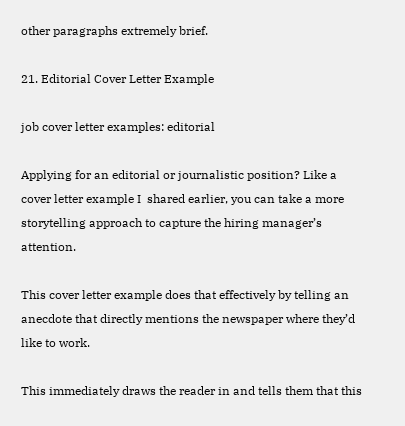other paragraphs extremely brief.

21. Editorial Cover Letter Example

job cover letter examples: editorial

Applying for an editorial or journalistic position? Like a cover letter example I  shared earlier, you can take a more storytelling approach to capture the hiring manager’s attention.

This cover letter example does that effectively by telling an anecdote that directly mentions the newspaper where they’d like to work.

This immediately draws the reader in and tells them that this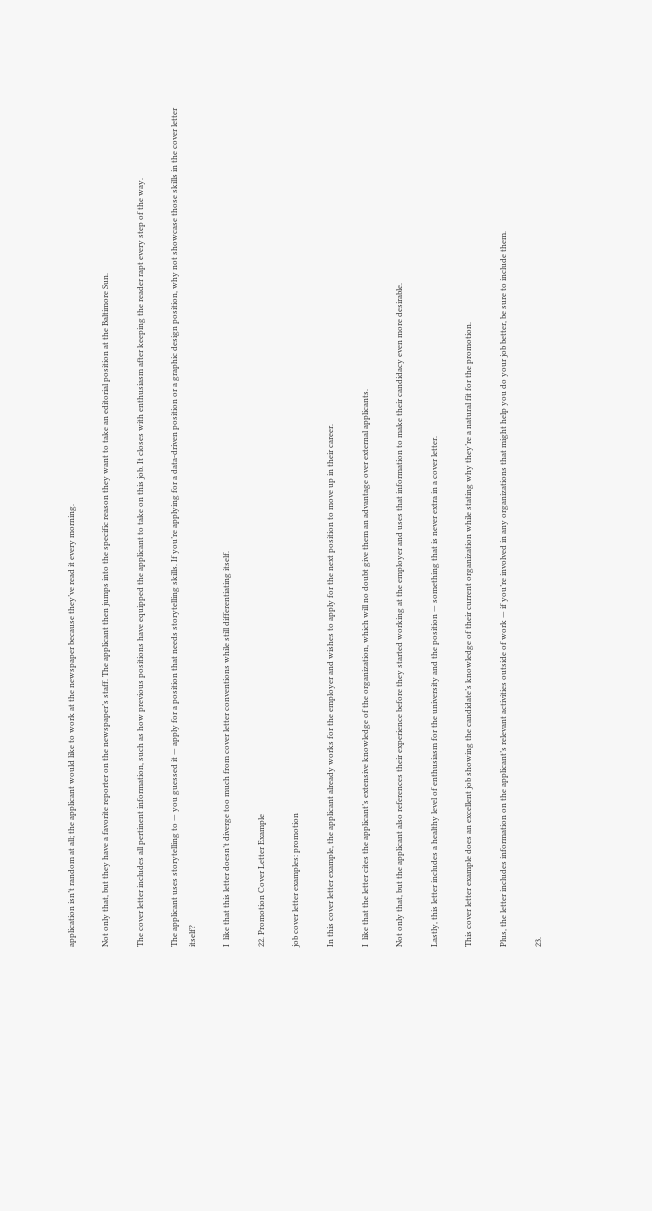application isn’t random at all; the applicant would like to work at the newspaper because they’ve read it every morning.

Not only that, but they have a favorite reporter on the newspaper’s staff. The applicant then jumps into the specific reason they want to take an editorial position at the Baltimore Sun.

The cover letter includes all pertinent information, such as how previous positions have equipped the applicant to take on this job. It closes with enthusiasm after keeping the reader rapt every step of the way.

The applicant uses storytelling to — you guessed it — apply for a position that needs storytelling skills. If you’re applying for a data-driven position or a graphic design position, why not showcase those skills in the cover letter itself?

I  like that this letter doesn’t diverge too much from cover letter conventions while still differentiating itself.

22. Promotion Cover Letter Example

job cover letter examples: promotion

In this cover letter example, the applicant already works for the employer and wishes to apply for the next position to move up in their career.

I  like that the letter cites the applicant’s extensive knowledge of the organization, which will no doubt give them an advantage over external applicants.

Not only that, but the applicant also references their experience before they started working at the employer and uses that information to make their candidacy even more desirable.

Lastly, this letter includes a healthy level of enthusiasm for the university and the position — something that is never extra in a cover letter.

This cover letter example does an excellent job showing the candidate’s knowledge of their current organization while stating why they’re a natural fit for the promotion.

Plus, the letter includes information on the applicant’s relevant activities outside of work — if you’re involved in any organizations that might help you do your job better, be sure to include them.

23.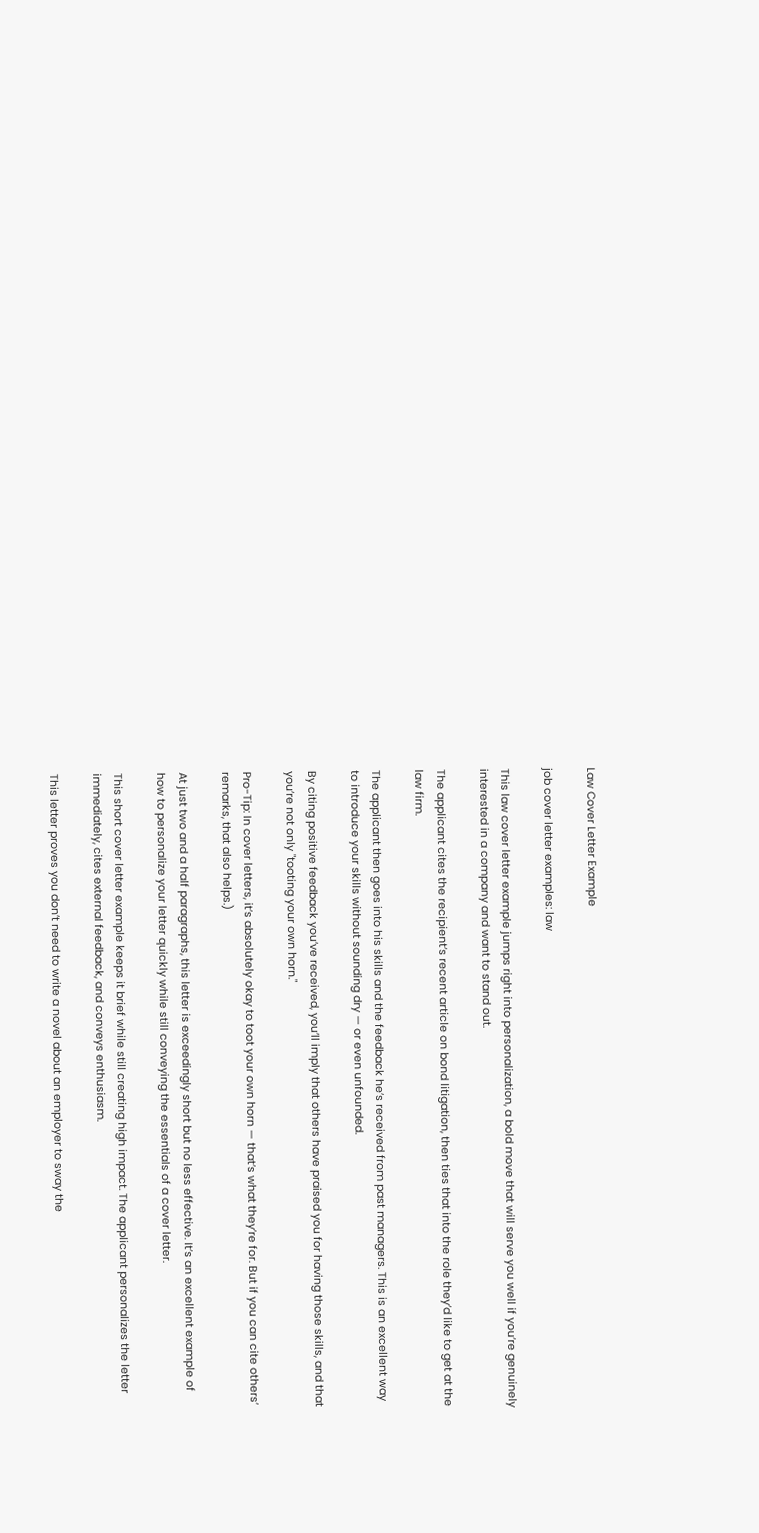Law Cover Letter Example

job cover letter examples: law

This law cover letter example jumps right into personalization, a bold move that will serve you well if you’re genuinely interested in a company and want to stand out.

The applicant cites the recipient’s recent article on bond litigation, then ties that into the role they’d like to get at the law firm.

The applicant then goes into his skills and the feedback he’s received from past managers. This is an excellent way to introduce your skills without sounding dry — or even unfounded.

By citing positive feedback you’ve received, you’ll imply that others have praised you for having those skills, and that you’re not only "tooting your own horn."

Pro-Tip: In cover letters, it’s absolutely okay to toot your own horn — that’s what they’re for. But if you can cite others’ remarks, that also helps.)

At just two and a half paragraphs, this letter is exceedingly short but no less effective. It’s an excellent example of how to personalize your letter quickly while still conveying the essentials of a cover letter.

This short cover letter example keeps it brief while still creating high impact. The applicant personalizes the letter immediately, cites external feedback, and conveys enthusiasm.

This letter proves you don’t need to write a novel about an employer to sway the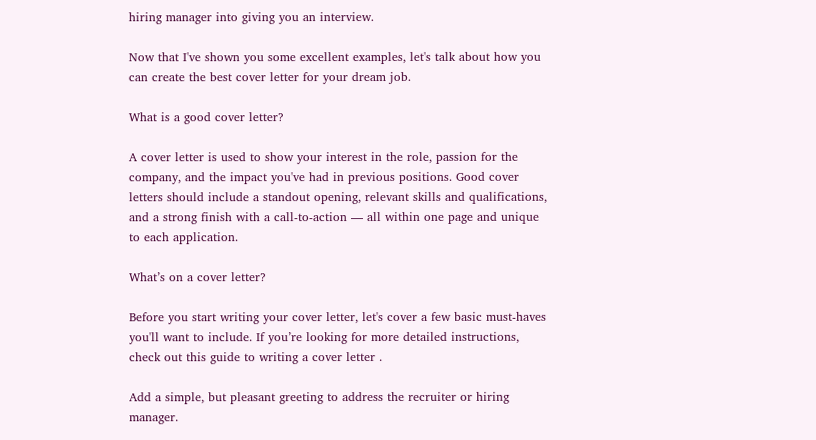hiring manager into giving you an interview.

Now that I've shown you some excellent examples, let's talk about how you can create the best cover letter for your dream job.

What is a good cover letter?

A cover letter is used to show your interest in the role, passion for the company, and the impact you've had in previous positions. Good cover letters should include a standout opening, relevant skills and qualifications, and a strong finish with a call-to-action — all within one page and unique to each application.

What’s on a cover letter?

Before you start writing your cover letter, let's cover a few basic must-haves you'll want to include. If you’re looking for more detailed instructions, check out this guide to writing a cover letter .

Add a simple, but pleasant greeting to address the recruiter or hiring manager.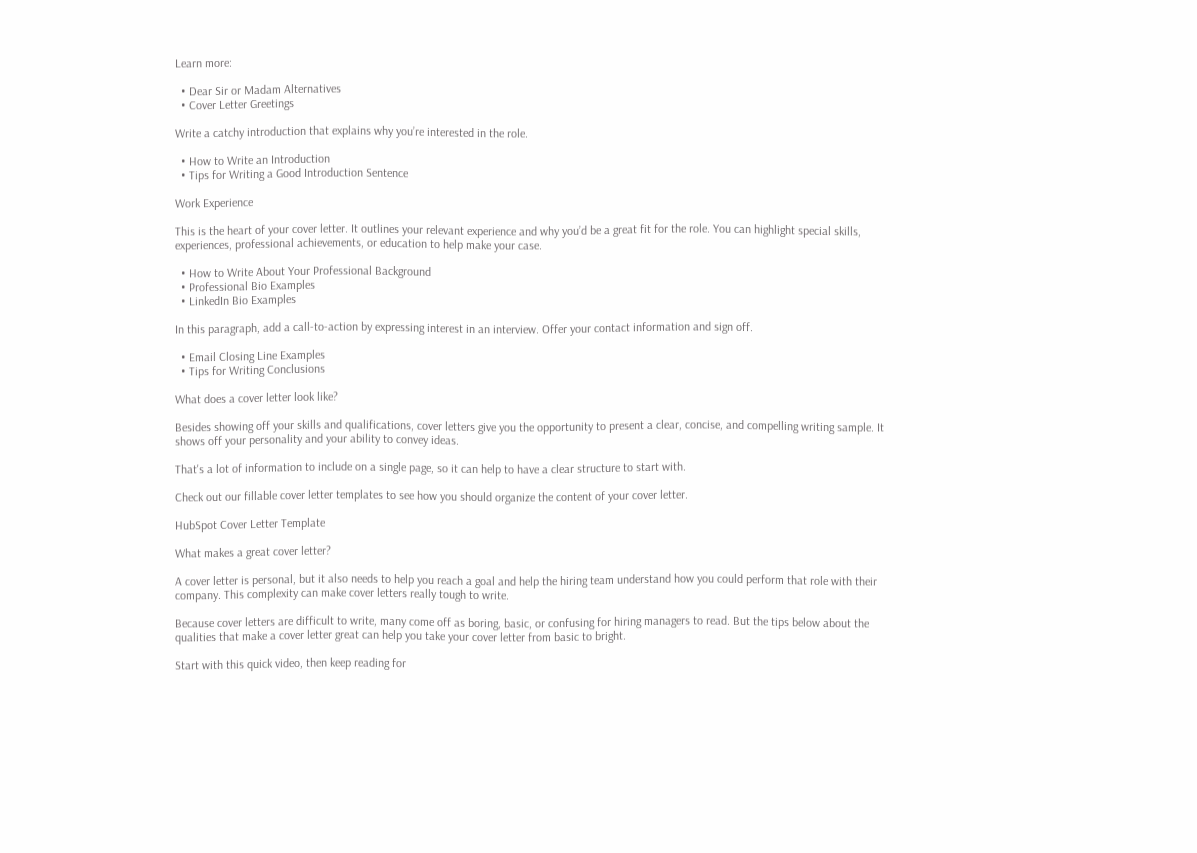Learn more:

  • Dear Sir or Madam Alternatives
  • Cover Letter Greetings

Write a catchy introduction that explains why you’re interested in the role.

  • How to Write an Introduction
  • Tips for Writing a Good Introduction Sentence

Work Experience

This is the heart of your cover letter. It outlines your relevant experience and why you’d be a great fit for the role. You can highlight special skills, experiences, professional achievements, or education to help make your case.

  • How to Write About Your Professional Background
  • Professional Bio Examples
  • LinkedIn Bio Examples

In this paragraph, add a call-to-action by expressing interest in an interview. Offer your contact information and sign off.

  • Email Closing Line Examples
  • Tips for Writing Conclusions

What does a cover letter look like?

Besides showing off your skills and qualifications, cover letters give you the opportunity to present a clear, concise, and compelling writing sample. It shows off your personality and your ability to convey ideas.

That's a lot of information to include on a single page, so it can help to have a clear structure to start with.

Check out our fillable cover letter templates to see how you should organize the content of your cover letter.

HubSpot Cover Letter Template

What makes a great cover letter?

A cover letter is personal, but it also needs to help you reach a goal and help the hiring team understand how you could perform that role with their company. This complexity can make cover letters really tough to write.

Because cover letters are difficult to write, many come off as boring, basic, or confusing for hiring managers to read. But the tips below about the qualities that make a cover letter great can help you take your cover letter from basic to bright.

Start with this quick video, then keep reading for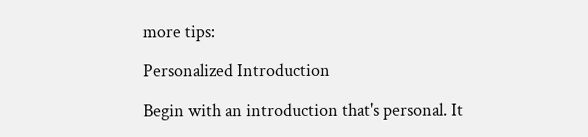more tips:

Personalized Introduction

Begin with an introduction that's personal. It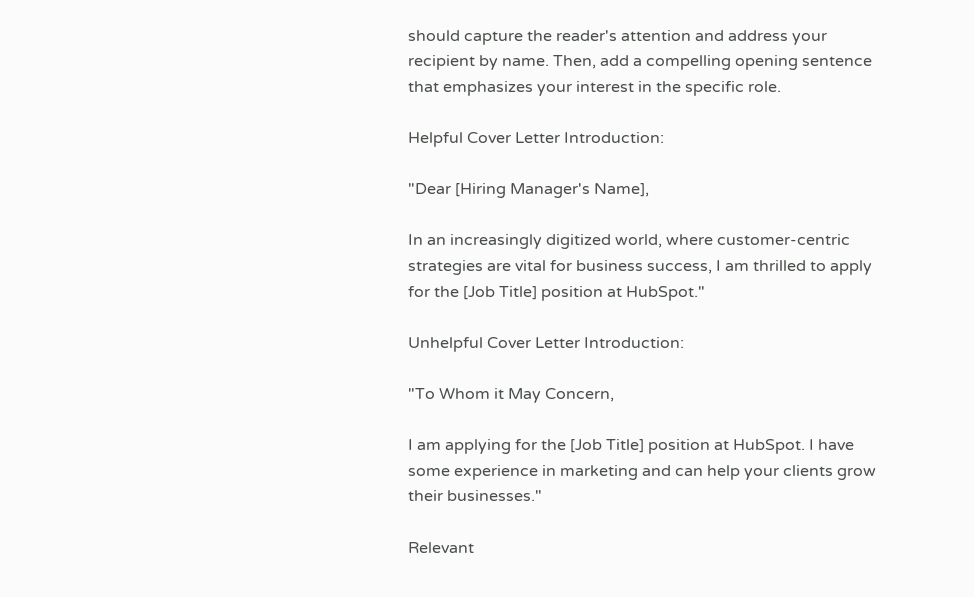should capture the reader's attention and address your recipient by name. Then, add a compelling opening sentence that emphasizes your interest in the specific role.

Helpful Cover Letter Introduction:

"Dear [Hiring Manager's Name],

In an increasingly digitized world, where customer-centric strategies are vital for business success, I am thrilled to apply for the [Job Title] position at HubSpot."

Unhelpful Cover Letter Introduction:

"To Whom it May Concern,

I am applying for the [Job Title] position at HubSpot. I have some experience in marketing and can help your clients grow their businesses."

Relevant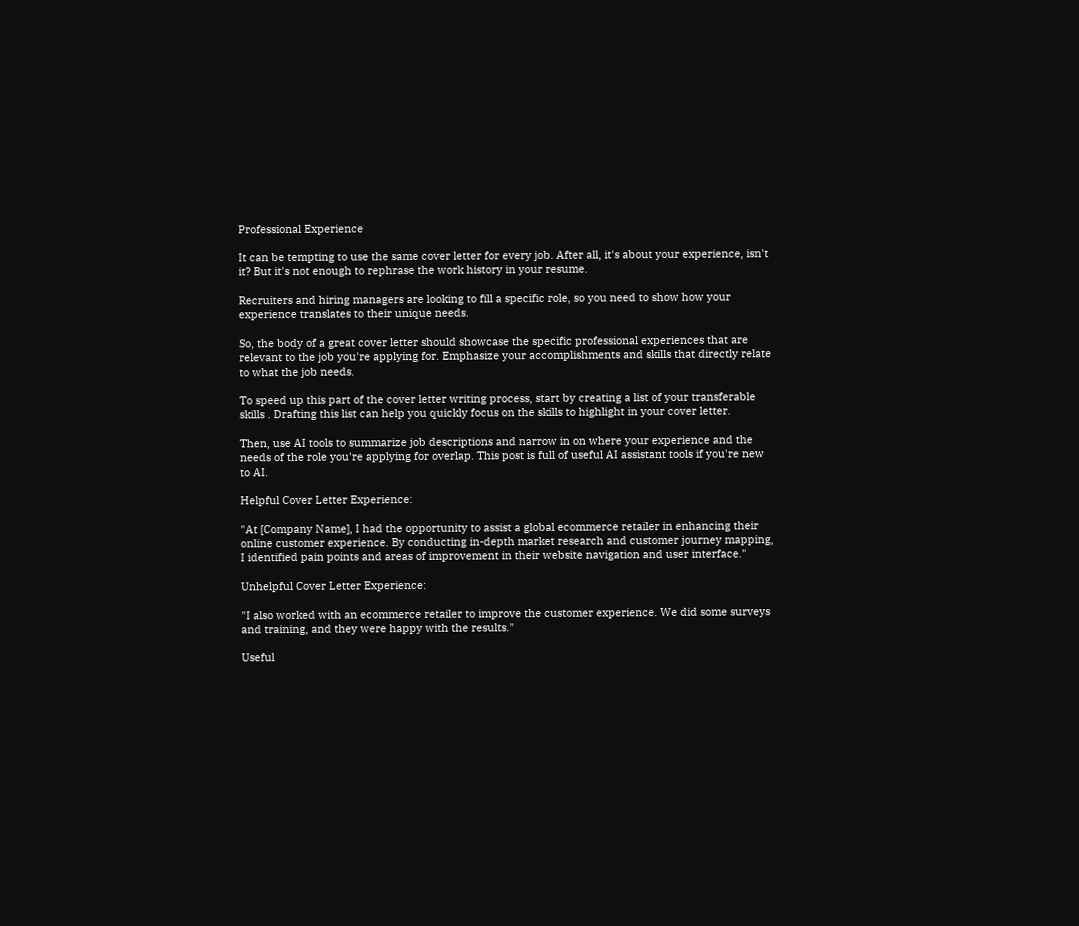Professional Experience

It can be tempting to use the same cover letter for every job. After all, it's about your experience, isn't it? But it's not enough to rephrase the work history in your resume.

Recruiters and hiring managers are looking to fill a specific role, so you need to show how your experience translates to their unique needs.

So, the body of a great cover letter should showcase the specific professional experiences that are relevant to the job you're applying for. Emphasize your accomplishments and skills that directly relate to what the job needs.

To speed up this part of the cover letter writing process, start by creating a list of your transferable skills . Drafting this list can help you quickly focus on the skills to highlight in your cover letter.

Then, use AI tools to summarize job descriptions and narrow in on where your experience and the needs of the role you're applying for overlap. This post is full of useful AI assistant tools if you're new to AI.

Helpful Cover Letter Experience:

"At [Company Name], I had the opportunity to assist a global ecommerce retailer in enhancing their online customer experience. By conducting in-depth market research and customer journey mapping, I identified pain points and areas of improvement in their website navigation and user interface."

Unhelpful Cover Letter Experience:

"I also worked with an ecommerce retailer to improve the customer experience. We did some surveys and training, and they were happy with the results."

Useful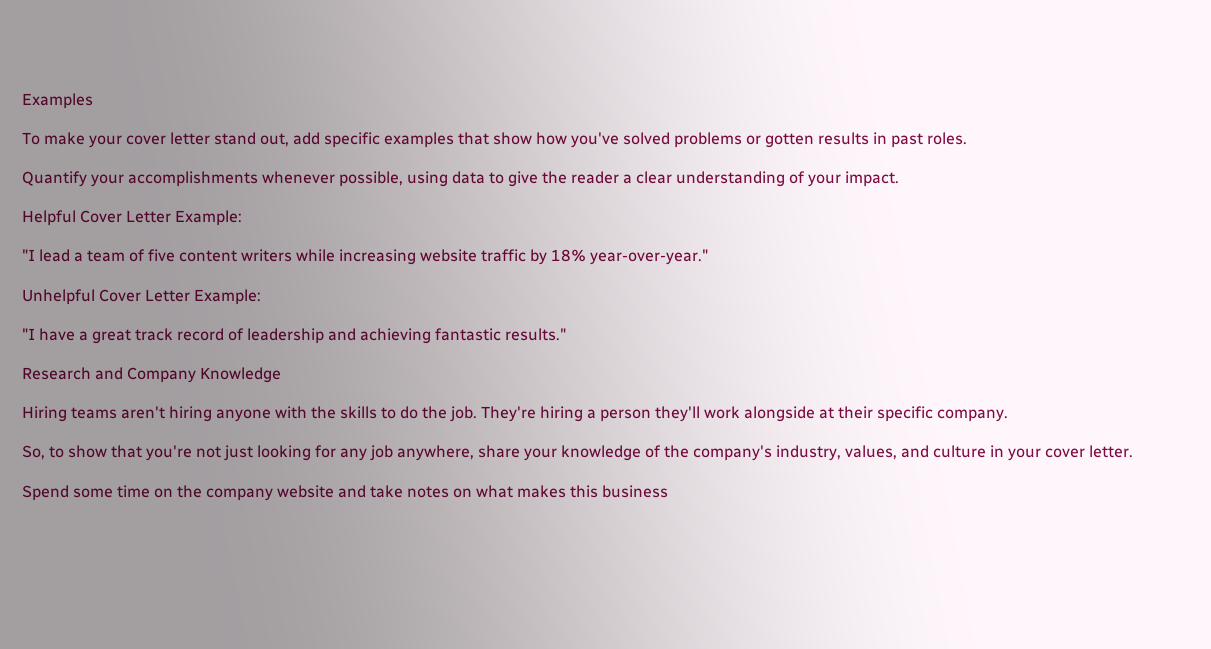Examples

To make your cover letter stand out, add specific examples that show how you've solved problems or gotten results in past roles.

Quantify your accomplishments whenever possible, using data to give the reader a clear understanding of your impact.

Helpful Cover Letter Example:

"I lead a team of five content writers while increasing website traffic by 18% year-over-year."

Unhelpful Cover Letter Example:

"I have a great track record of leadership and achieving fantastic results."

Research and Company Knowledge

Hiring teams aren't hiring anyone with the skills to do the job. They're hiring a person they'll work alongside at their specific company.

So, to show that you're not just looking for any job anywhere, share your knowledge of the company's industry, values, and culture in your cover letter.

Spend some time on the company website and take notes on what makes this business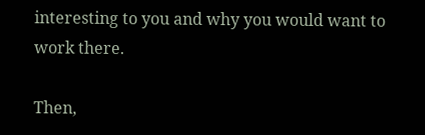interesting to you and why you would want to work there.

Then,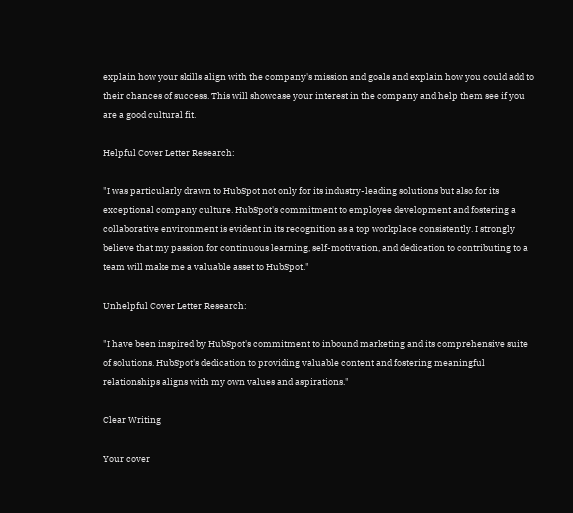explain how your skills align with the company's mission and goals and explain how you could add to their chances of success. This will showcase your interest in the company and help them see if you are a good cultural fit.

Helpful Cover Letter Research:

"I was particularly drawn to HubSpot not only for its industry-leading solutions but also for its exceptional company culture. HubSpot's commitment to employee development and fostering a collaborative environment is evident in its recognition as a top workplace consistently. I strongly believe that my passion for continuous learning, self-motivation, and dedication to contributing to a team will make me a valuable asset to HubSpot."

Unhelpful Cover Letter Research:

"I have been inspired by HubSpot's commitment to inbound marketing and its comprehensive suite of solutions. HubSpot's dedication to providing valuable content and fostering meaningful relationships aligns with my own values and aspirations."

Clear Writing

Your cover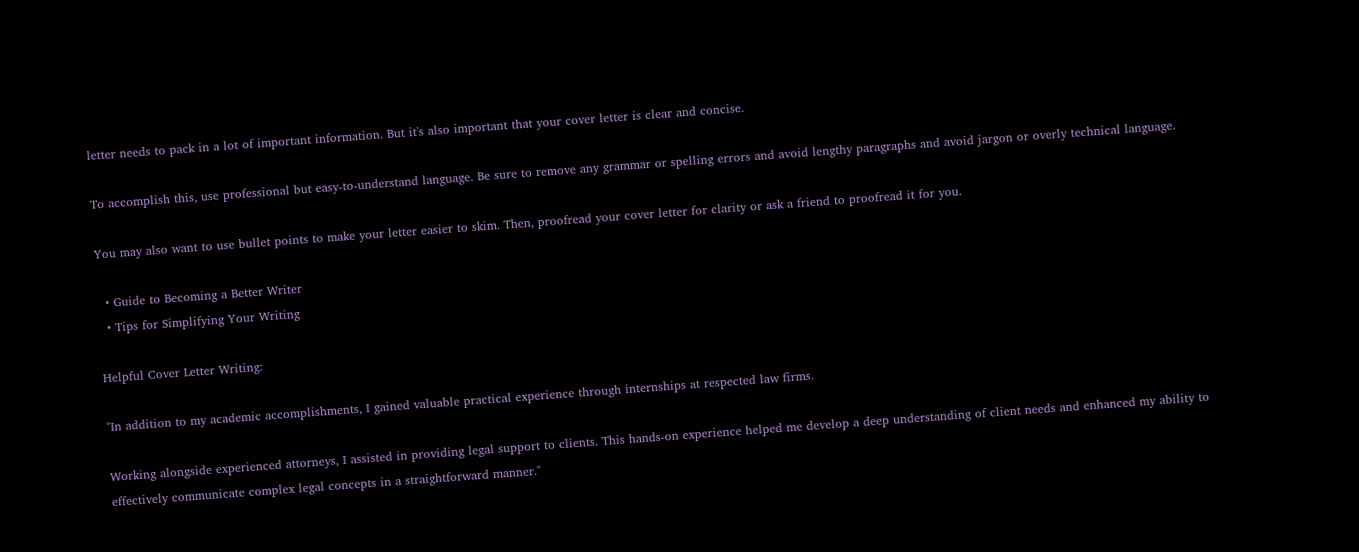letter needs to pack in a lot of important information. But it's also important that your cover letter is clear and concise.

To accomplish this, use professional but easy-to-understand language. Be sure to remove any grammar or spelling errors and avoid lengthy paragraphs and avoid jargon or overly technical language.

You may also want to use bullet points to make your letter easier to skim. Then, proofread your cover letter for clarity or ask a friend to proofread it for you.

  • Guide to Becoming a Better Writer
  • Tips for Simplifying Your Writing

Helpful Cover Letter Writing:

"In addition to my academic accomplishments, I gained valuable practical experience through internships at respected law firms.

Working alongside experienced attorneys, I assisted in providing legal support to clients. This hands-on experience helped me develop a deep understanding of client needs and enhanced my ability to effectively communicate complex legal concepts in a straightforward manner."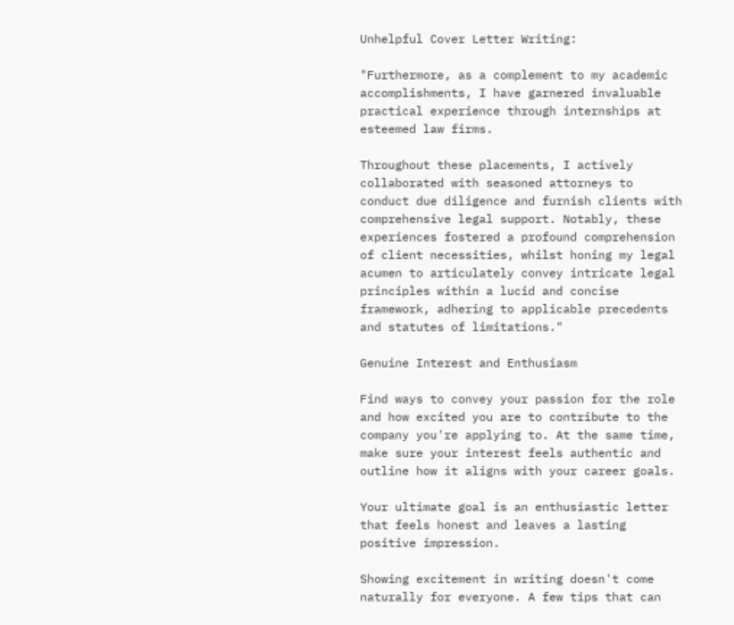Unhelpful Cover Letter Writing:

"Furthermore, as a complement to my academic accomplishments, I have garnered invaluable practical experience through internships at esteemed law firms.

Throughout these placements, I actively collaborated with seasoned attorneys to conduct due diligence and furnish clients with comprehensive legal support. Notably, these experiences fostered a profound comprehension of client necessities, whilst honing my legal acumen to articulately convey intricate legal principles within a lucid and concise framework, adhering to applicable precedents and statutes of limitations."

Genuine Interest and Enthusiasm

Find ways to convey your passion for the role and how excited you are to contribute to the company you're applying to. At the same time, make sure your interest feels authentic and outline how it aligns with your career goals.

Your ultimate goal is an enthusiastic letter that feels honest and leaves a lasting positive impression.

Showing excitement in writing doesn't come naturally for everyone. A few tips that can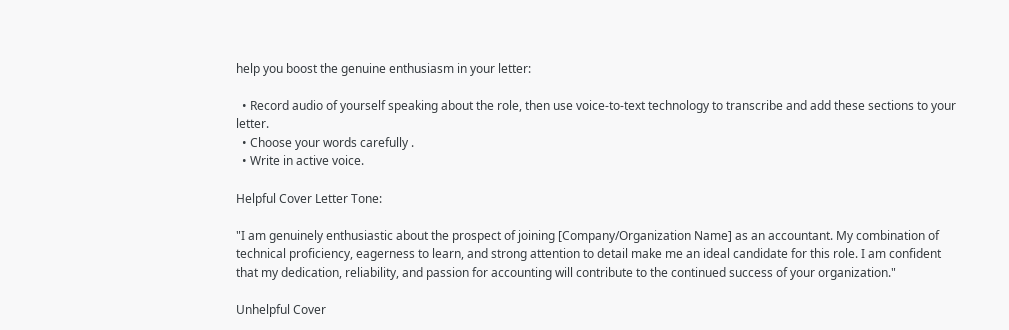help you boost the genuine enthusiasm in your letter:

  • Record audio of yourself speaking about the role, then use voice-to-text technology to transcribe and add these sections to your letter.
  • Choose your words carefully .
  • Write in active voice.

Helpful Cover Letter Tone:

"I am genuinely enthusiastic about the prospect of joining [Company/Organization Name] as an accountant. My combination of technical proficiency, eagerness to learn, and strong attention to detail make me an ideal candidate for this role. I am confident that my dedication, reliability, and passion for accounting will contribute to the continued success of your organization."

Unhelpful Cover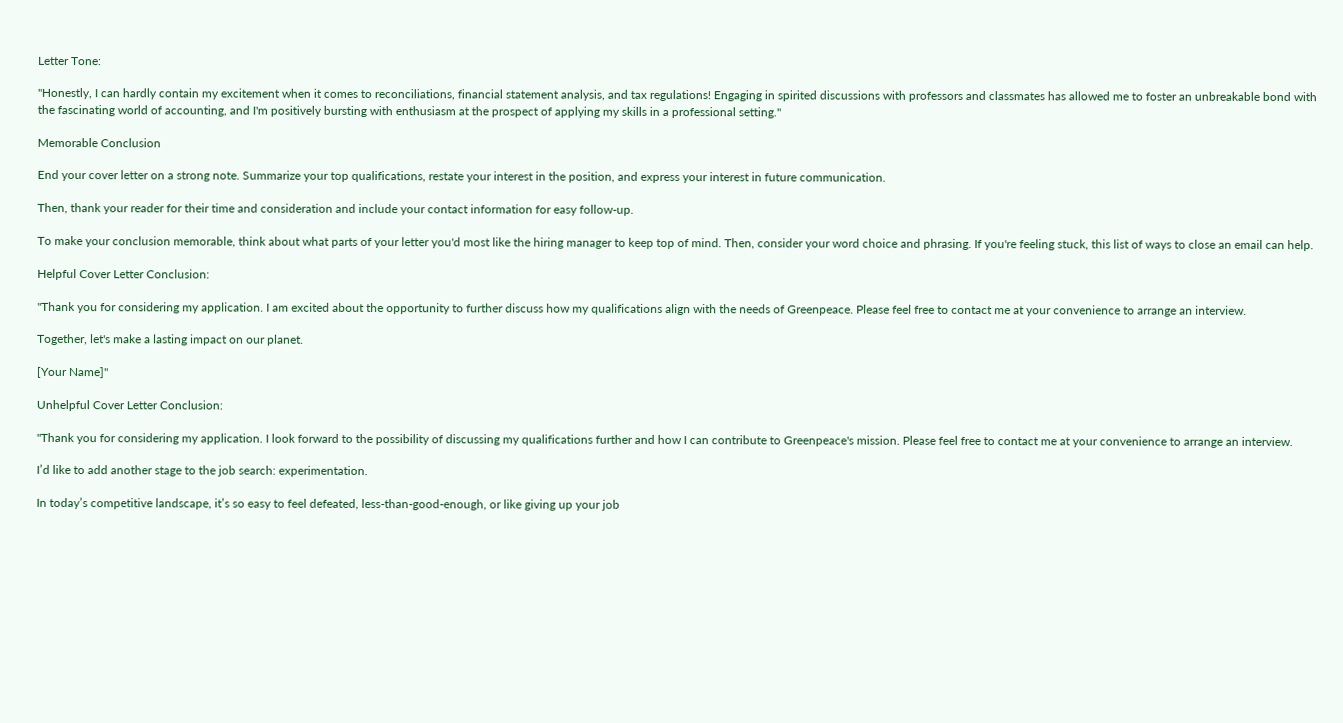Letter Tone:

"Honestly, I can hardly contain my excitement when it comes to reconciliations, financial statement analysis, and tax regulations! Engaging in spirited discussions with professors and classmates has allowed me to foster an unbreakable bond with the fascinating world of accounting, and I'm positively bursting with enthusiasm at the prospect of applying my skills in a professional setting."

Memorable Conclusion

End your cover letter on a strong note. Summarize your top qualifications, restate your interest in the position, and express your interest in future communication.

Then, thank your reader for their time and consideration and include your contact information for easy follow-up.

To make your conclusion memorable, think about what parts of your letter you'd most like the hiring manager to keep top of mind. Then, consider your word choice and phrasing. If you're feeling stuck, this list of ways to close an email can help.

Helpful Cover Letter Conclusion:

"Thank you for considering my application. I am excited about the opportunity to further discuss how my qualifications align with the needs of Greenpeace. Please feel free to contact me at your convenience to arrange an interview.

Together, let's make a lasting impact on our planet.

[Your Name]"

Unhelpful Cover Letter Conclusion:

"Thank you for considering my application. I look forward to the possibility of discussing my qualifications further and how I can contribute to Greenpeace's mission. Please feel free to contact me at your convenience to arrange an interview.

I’d like to add another stage to the job search: experimentation.

In today’s competitive landscape, it’s so easy to feel defeated, less-than-good-enough, or like giving up your job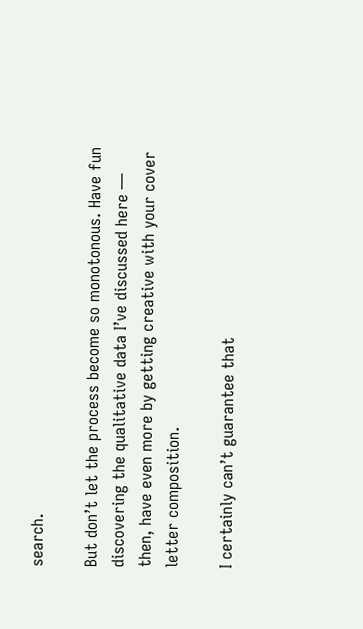search.

But don’t let the process become so monotonous. Have fun discovering the qualitative data I’ve discussed here — then, have even more by getting creative with your cover letter composition.

I certainly can’t guarantee that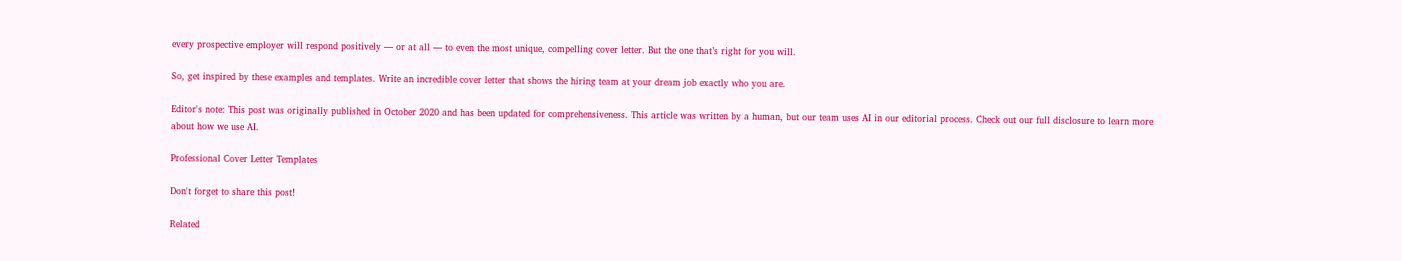every prospective employer will respond positively — or at all — to even the most unique, compelling cover letter. But the one that’s right for you will.

So, get inspired by these examples and templates. Write an incredible cover letter that shows the hiring team at your dream job exactly who you are.

Editor's note: This post was originally published in October 2020 and has been updated for comprehensiveness. This article was written by a human, but our team uses AI in our editorial process. Check out our full disclosure to learn more about how we use AI.

Professional Cover Letter Templates

Don't forget to share this post!

Related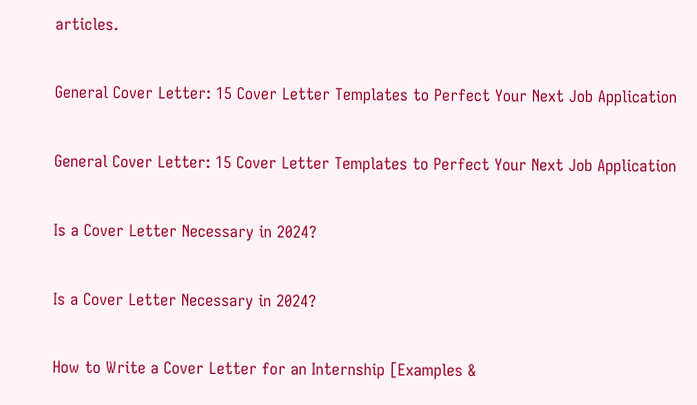articles.

General Cover Letter: 15 Cover Letter Templates to Perfect Your Next Job Application

General Cover Letter: 15 Cover Letter Templates to Perfect Your Next Job Application

Is a Cover Letter Necessary in 2024?

Is a Cover Letter Necessary in 2024?

How to Write a Cover Letter for an Internship [Examples &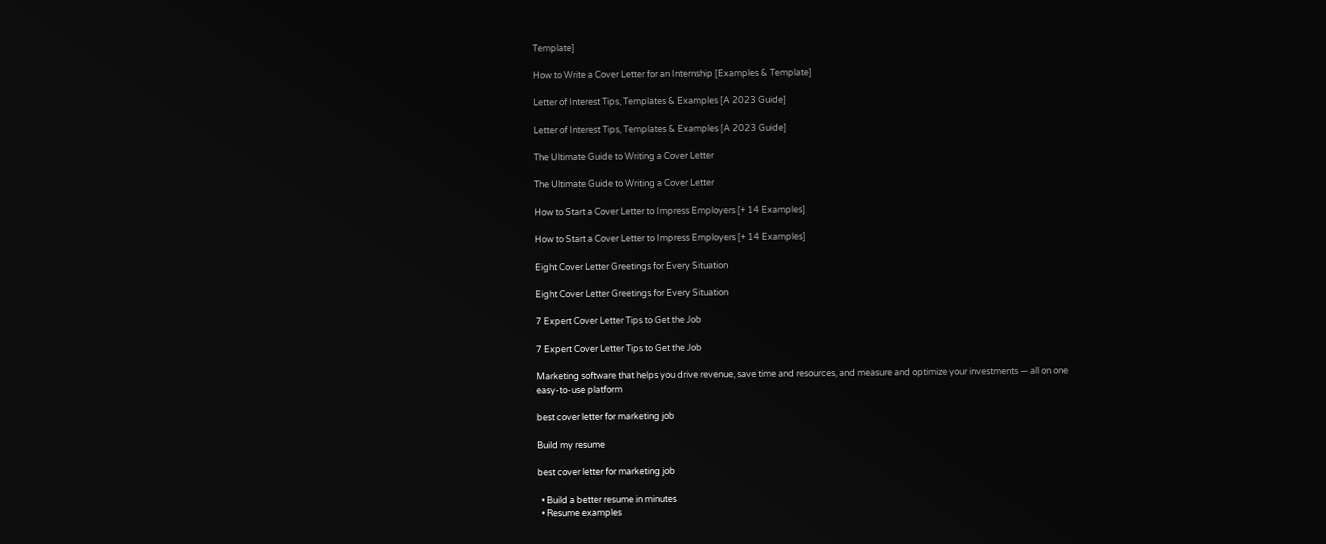Template]

How to Write a Cover Letter for an Internship [Examples & Template]

Letter of Interest Tips, Templates & Examples [A 2023 Guide]

Letter of Interest Tips, Templates & Examples [A 2023 Guide]

The Ultimate Guide to Writing a Cover Letter

The Ultimate Guide to Writing a Cover Letter

How to Start a Cover Letter to Impress Employers [+ 14 Examples]

How to Start a Cover Letter to Impress Employers [+ 14 Examples]

Eight Cover Letter Greetings for Every Situation

Eight Cover Letter Greetings for Every Situation

7 Expert Cover Letter Tips to Get the Job

7 Expert Cover Letter Tips to Get the Job

Marketing software that helps you drive revenue, save time and resources, and measure and optimize your investments — all on one easy-to-use platform

best cover letter for marketing job

Build my resume

best cover letter for marketing job

  • Build a better resume in minutes
  • Resume examples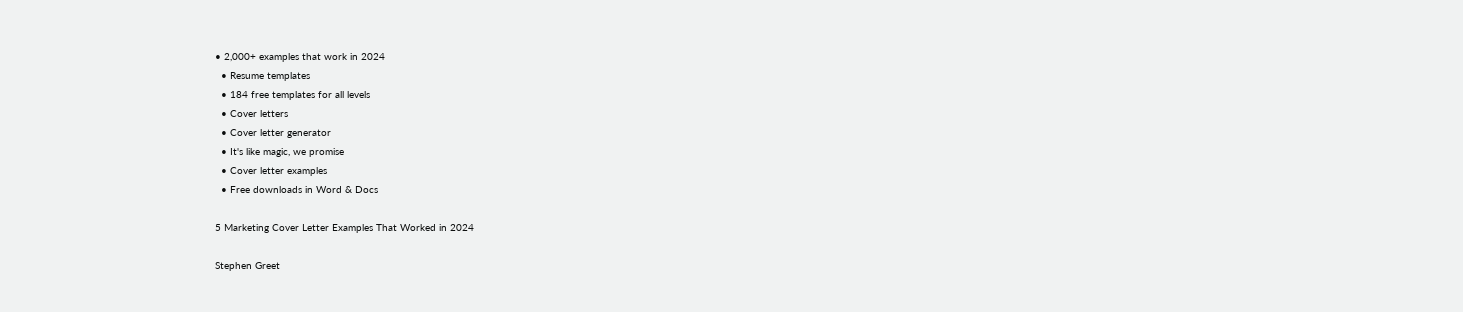• 2,000+ examples that work in 2024
  • Resume templates
  • 184 free templates for all levels
  • Cover letters
  • Cover letter generator
  • It's like magic, we promise
  • Cover letter examples
  • Free downloads in Word & Docs

5 Marketing Cover Letter Examples That Worked in 2024

Stephen Greet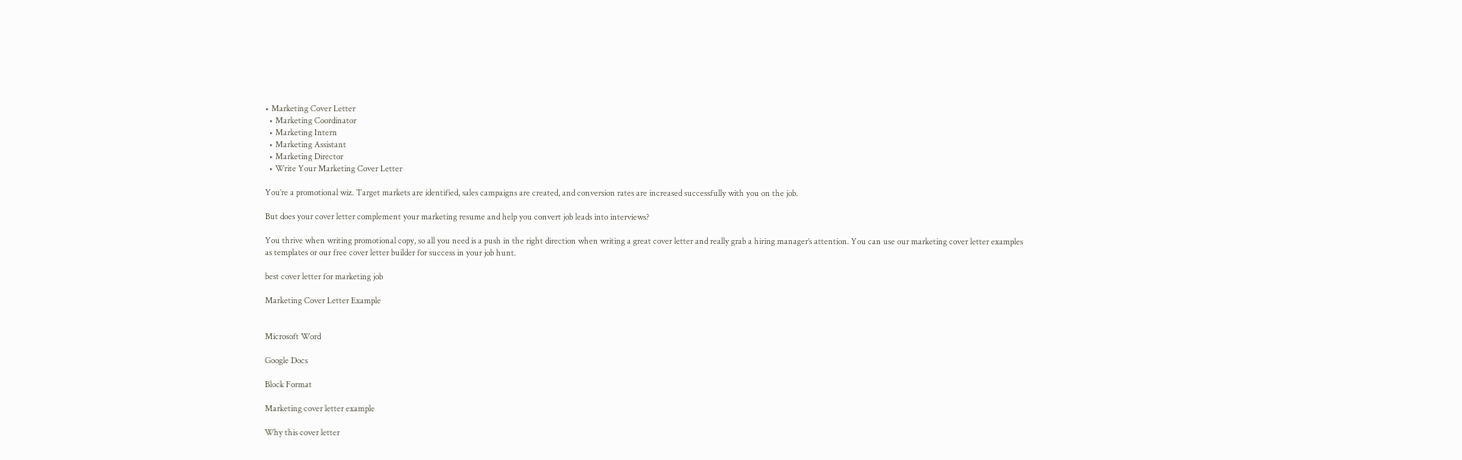• Marketing Cover Letter
  • Marketing Coordinator
  • Marketing Intern
  • Marketing Assistant
  • Marketing Director
  • Write Your Marketing Cover Letter

You’re a promotional wiz. Target markets are identified, sales campaigns are created, and conversion rates are increased successfully with you on the job.

But does your cover letter complement your marketing resume and help you convert job leads into interviews?

You thrive when writing promotional copy, so all you need is a push in the right direction when writing a great cover letter and really grab a hiring manager’s attention. You can use our marketing cover letter examples as templates or our free cover letter builder for success in your job hunt.

best cover letter for marketing job

Marketing Cover Letter Example


Microsoft Word

Google Docs

Block Format

Marketing cover letter example

Why this cover letter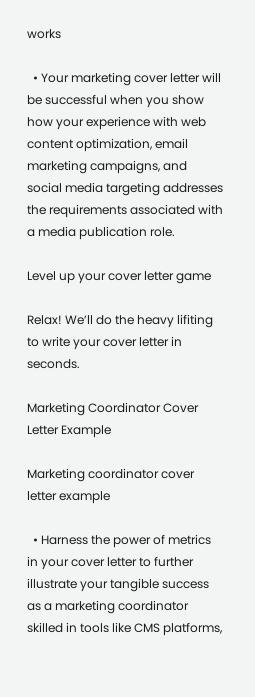works

  • Your marketing cover letter will be successful when you show how your experience with web content optimization, email marketing campaigns, and social media targeting addresses the requirements associated with a media publication role.

Level up your cover letter game

Relax! We’ll do the heavy lifiting to write your cover letter in seconds.

Marketing Coordinator Cover Letter Example

Marketing coordinator cover letter example

  • Harness the power of metrics in your cover letter to further illustrate your tangible success as a marketing coordinator skilled in tools like CMS platforms,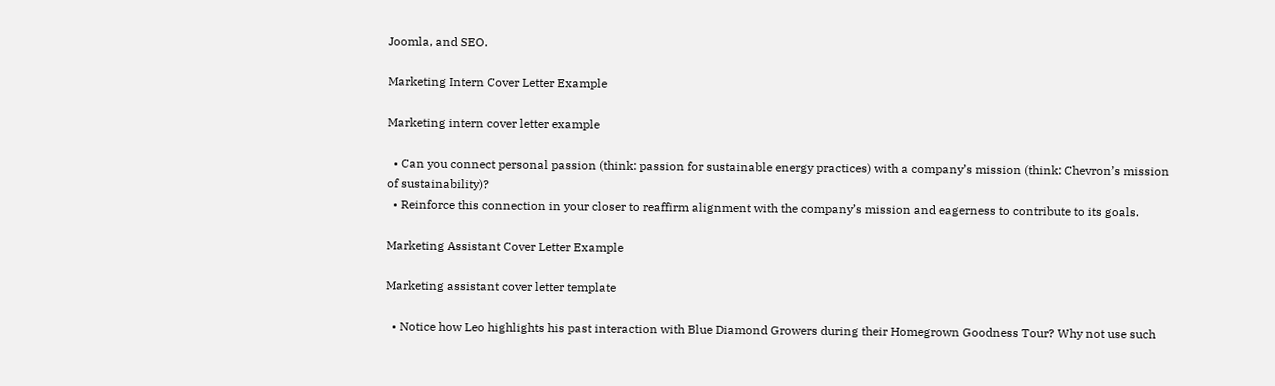Joomla, and SEO.

Marketing Intern Cover Letter Example

Marketing intern cover letter example

  • Can you connect personal passion (think: passion for sustainable energy practices) with a company’s mission (think: Chevron’s mission of sustainability)?
  • Reinforce this connection in your closer to reaffirm alignment with the company’s mission and eagerness to contribute to its goals.

Marketing Assistant Cover Letter Example

Marketing assistant cover letter template

  • Notice how Leo highlights his past interaction with Blue Diamond Growers during their Homegrown Goodness Tour? Why not use such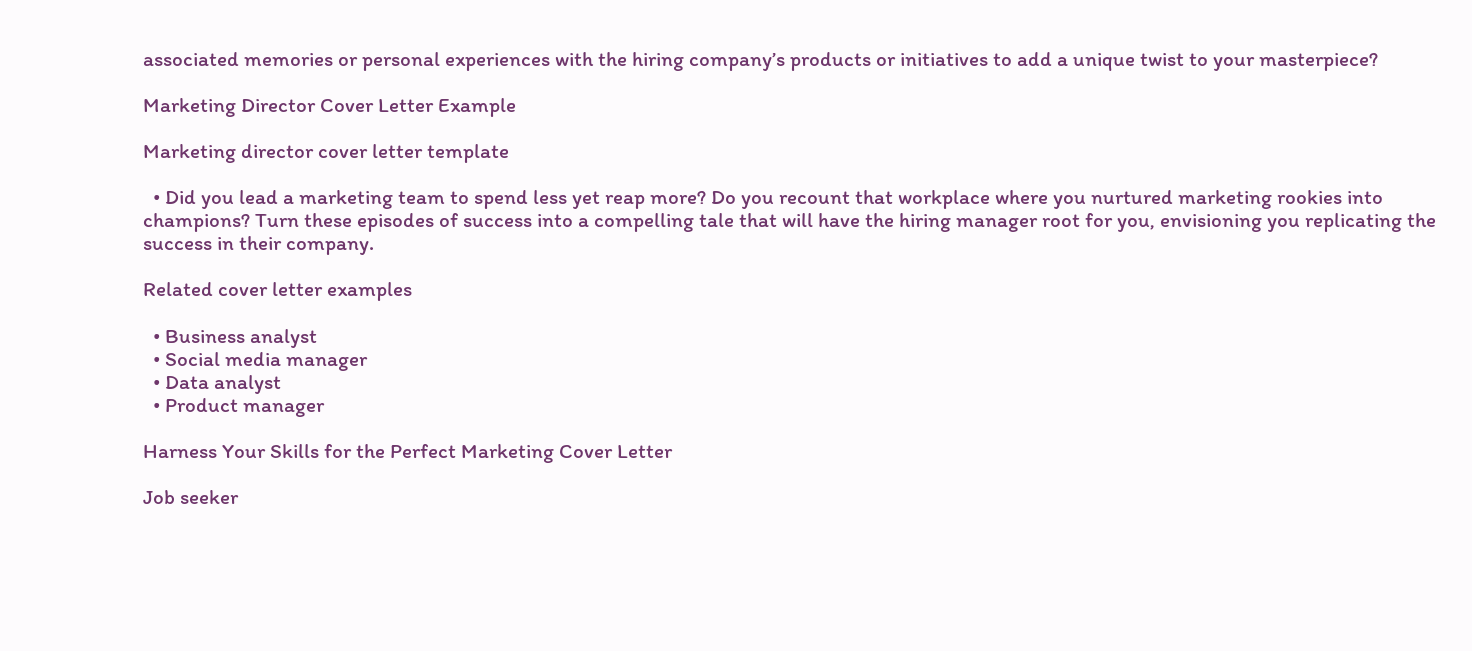associated memories or personal experiences with the hiring company’s products or initiatives to add a unique twist to your masterpiece?

Marketing Director Cover Letter Example

Marketing director cover letter template

  • Did you lead a marketing team to spend less yet reap more? Do you recount that workplace where you nurtured marketing rookies into champions? Turn these episodes of success into a compelling tale that will have the hiring manager root for you, envisioning you replicating the success in their company.

Related cover letter examples

  • Business analyst
  • Social media manager
  • Data analyst
  • Product manager

Harness Your Skills for the Perfect Marketing Cover Letter

Job seeker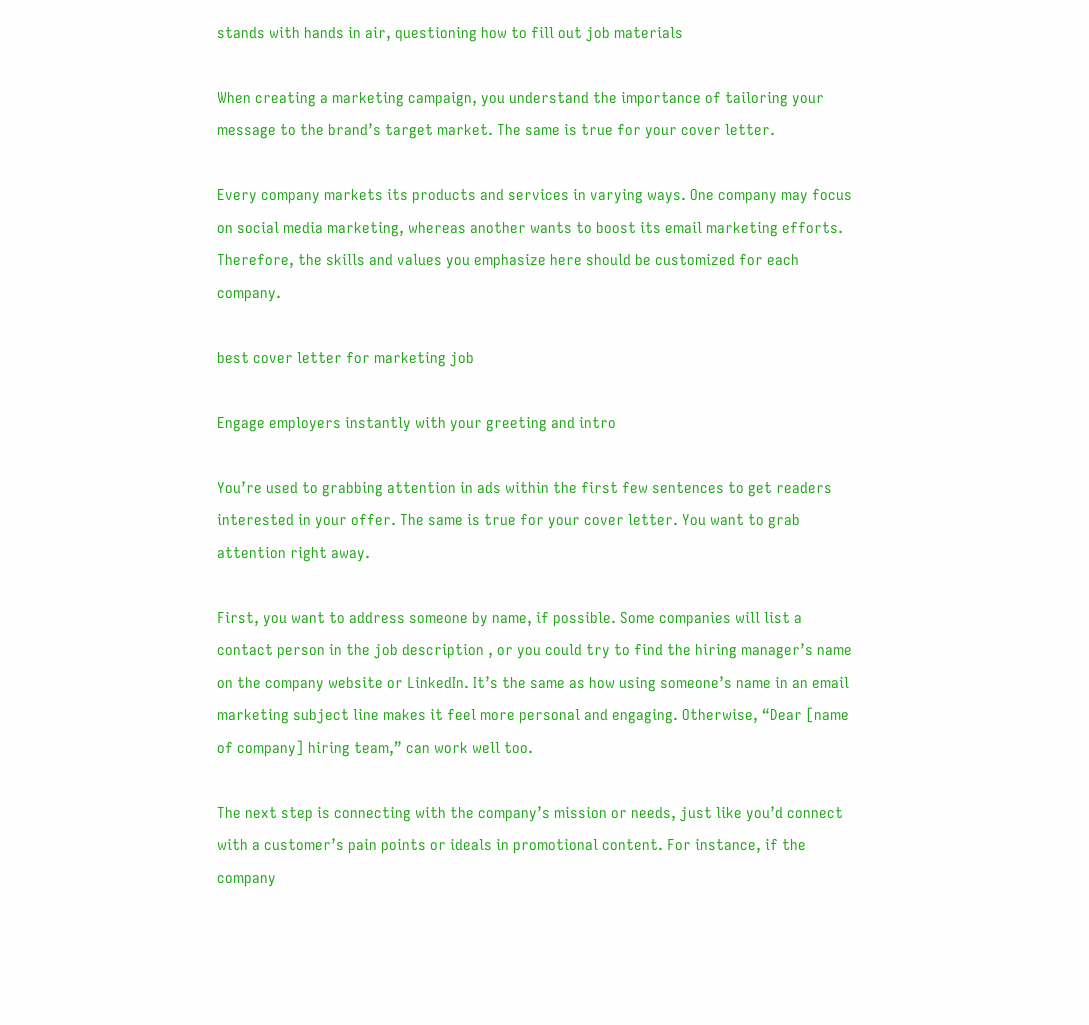stands with hands in air, questioning how to fill out job materials

When creating a marketing campaign, you understand the importance of tailoring your message to the brand’s target market. The same is true for your cover letter.

Every company markets its products and services in varying ways. One company may focus on social media marketing, whereas another wants to boost its email marketing efforts. Therefore, the skills and values you emphasize here should be customized for each company.

best cover letter for marketing job

Engage employers instantly with your greeting and intro

You’re used to grabbing attention in ads within the first few sentences to get readers interested in your offer. The same is true for your cover letter. You want to grab attention right away.

First, you want to address someone by name, if possible. Some companies will list a contact person in the job description , or you could try to find the hiring manager’s name on the company website or LinkedIn. It’s the same as how using someone’s name in an email marketing subject line makes it feel more personal and engaging. Otherwise, “Dear [name of company] hiring team,” can work well too.

The next step is connecting with the company’s mission or needs, just like you’d connect with a customer’s pain points or ideals in promotional content. For instance, if the company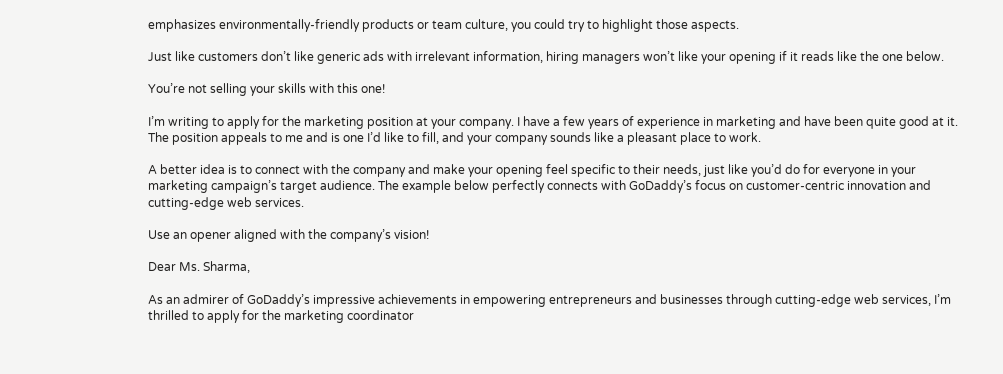emphasizes environmentally-friendly products or team culture, you could try to highlight those aspects.

Just like customers don’t like generic ads with irrelevant information, hiring managers won’t like your opening if it reads like the one below.

You’re not selling your skills with this one!

I’m writing to apply for the marketing position at your company. I have a few years of experience in marketing and have been quite good at it. The position appeals to me and is one I’d like to fill, and your company sounds like a pleasant place to work.

A better idea is to connect with the company and make your opening feel specific to their needs, just like you’d do for everyone in your marketing campaign’s target audience. The example below perfectly connects with GoDaddy’s focus on customer-centric innovation and cutting-edge web services.

Use an opener aligned with the company’s vision!

Dear Ms. Sharma,

As an admirer of GoDaddy’s impressive achievements in empowering entrepreneurs and businesses through cutting-edge web services, I’m thrilled to apply for the marketing coordinator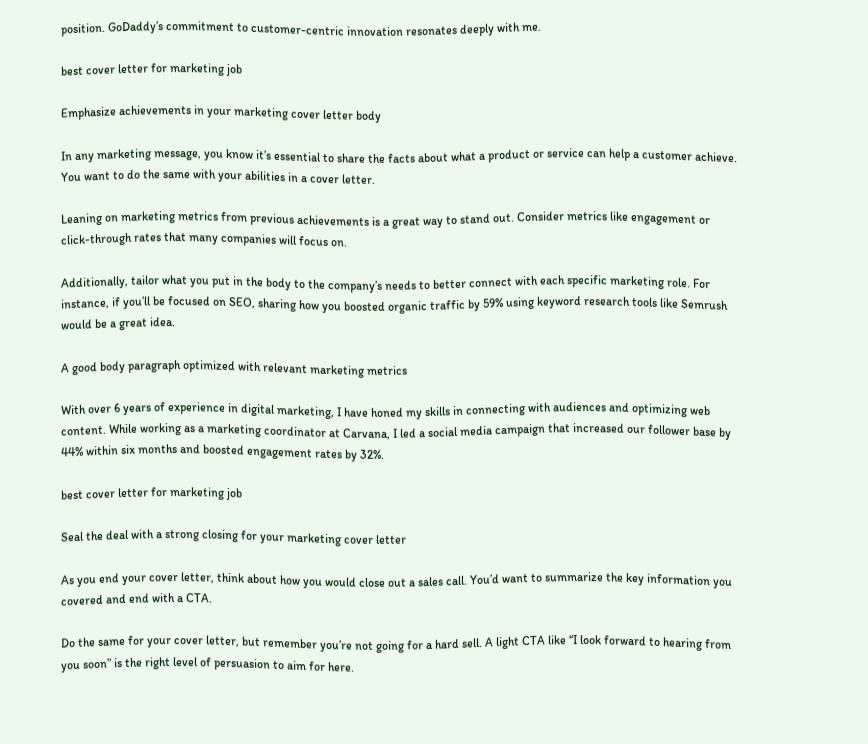position. GoDaddy’s commitment to customer-centric innovation resonates deeply with me.

best cover letter for marketing job

Emphasize achievements in your marketing cover letter body

In any marketing message, you know it’s essential to share the facts about what a product or service can help a customer achieve. You want to do the same with your abilities in a cover letter.

Leaning on marketing metrics from previous achievements is a great way to stand out. Consider metrics like engagement or click-through rates that many companies will focus on.

Additionally, tailor what you put in the body to the company’s needs to better connect with each specific marketing role. For instance, if you’ll be focused on SEO, sharing how you boosted organic traffic by 59% using keyword research tools like Semrush would be a great idea.

A good body paragraph optimized with relevant marketing metrics

With over 6 years of experience in digital marketing, I have honed my skills in connecting with audiences and optimizing web content. While working as a marketing coordinator at Carvana, I led a social media campaign that increased our follower base by 44% within six months and boosted engagement rates by 32%.

best cover letter for marketing job

Seal the deal with a strong closing for your marketing cover letter

As you end your cover letter, think about how you would close out a sales call. You’d want to summarize the key information you covered and end with a CTA.

Do the same for your cover letter, but remember you’re not going for a hard sell. A light CTA like “I look forward to hearing from you soon” is the right level of persuasion to aim for here.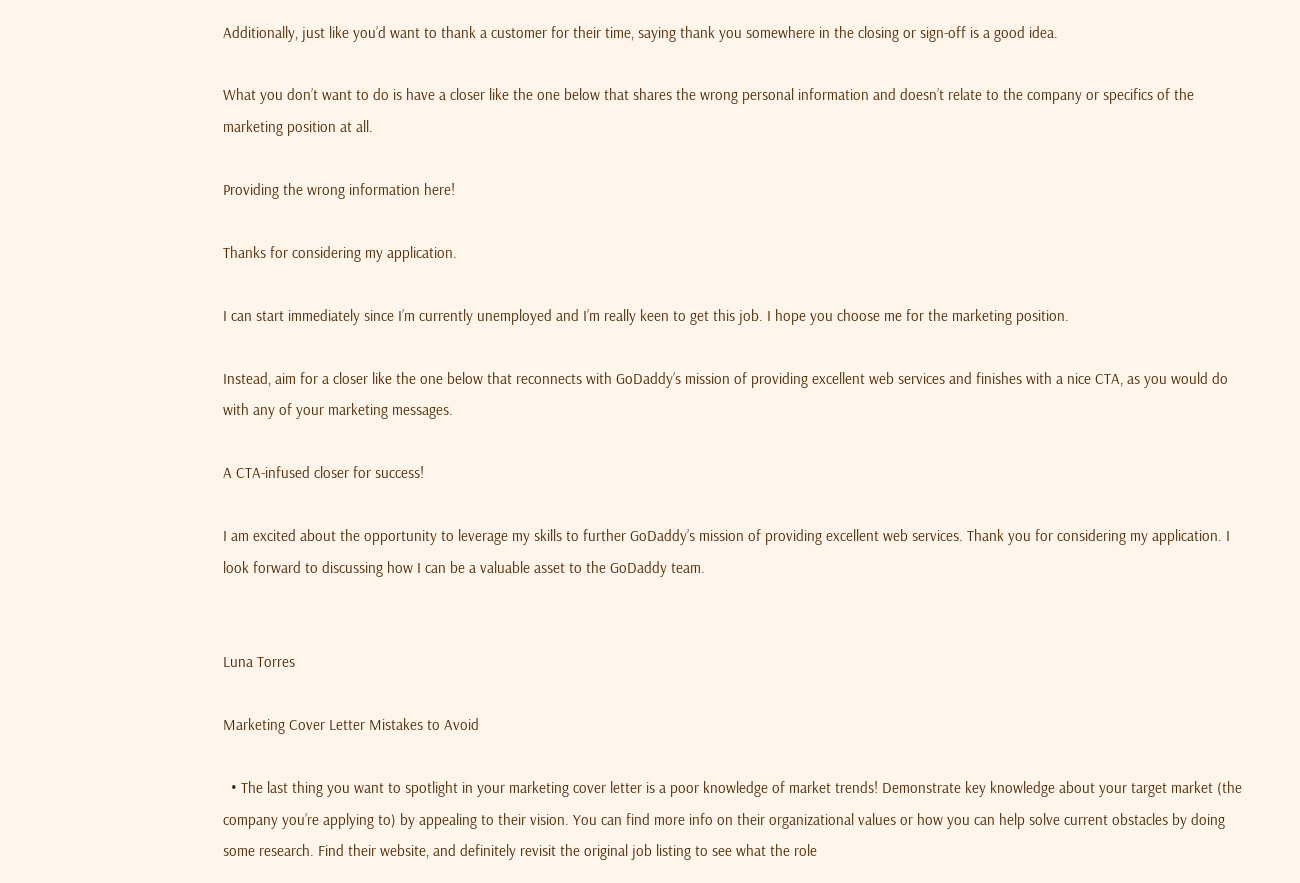Additionally, just like you’d want to thank a customer for their time, saying thank you somewhere in the closing or sign-off is a good idea.

What you don’t want to do is have a closer like the one below that shares the wrong personal information and doesn’t relate to the company or specifics of the marketing position at all.

Providing the wrong information here!

Thanks for considering my application.

I can start immediately since I’m currently unemployed and I’m really keen to get this job. I hope you choose me for the marketing position.

Instead, aim for a closer like the one below that reconnects with GoDaddy’s mission of providing excellent web services and finishes with a nice CTA, as you would do with any of your marketing messages.

A CTA-infused closer for success!

I am excited about the opportunity to leverage my skills to further GoDaddy’s mission of providing excellent web services. Thank you for considering my application. I look forward to discussing how I can be a valuable asset to the GoDaddy team.


Luna Torres

Marketing Cover Letter Mistakes to Avoid

  • The last thing you want to spotlight in your marketing cover letter is a poor knowledge of market trends! Demonstrate key knowledge about your target market (the company you’re applying to) by appealing to their vision. You can find more info on their organizational values or how you can help solve current obstacles by doing some research. Find their website, and definitely revisit the original job listing to see what the role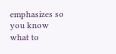emphasizes so you know what to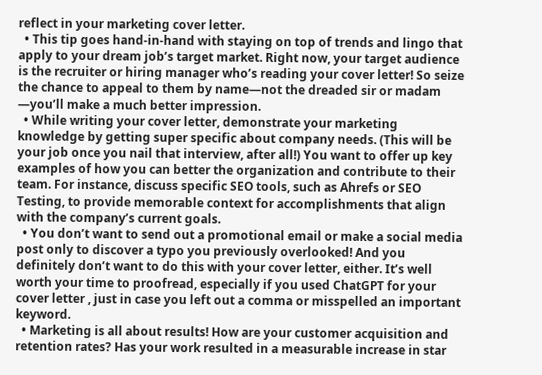reflect in your marketing cover letter.
  • This tip goes hand-in-hand with staying on top of trends and lingo that apply to your dream job’s target market. Right now, your target audience is the recruiter or hiring manager who’s reading your cover letter! So seize the chance to appeal to them by name—not the dreaded sir or madam —you’ll make a much better impression.
  • While writing your cover letter, demonstrate your marketing knowledge by getting super specific about company needs. (This will be your job once you nail that interview, after all!) You want to offer up key examples of how you can better the organization and contribute to their team. For instance, discuss specific SEO tools, such as Ahrefs or SEO Testing, to provide memorable context for accomplishments that align with the company’s current goals.
  • You don’t want to send out a promotional email or make a social media post only to discover a typo you previously overlooked! And you definitely don’t want to do this with your cover letter, either. It’s well worth your time to proofread, especially if you used ChatGPT for your cover letter , just in case you left out a comma or misspelled an important keyword.
  • Marketing is all about results! How are your customer acquisition and retention rates? Has your work resulted in a measurable increase in star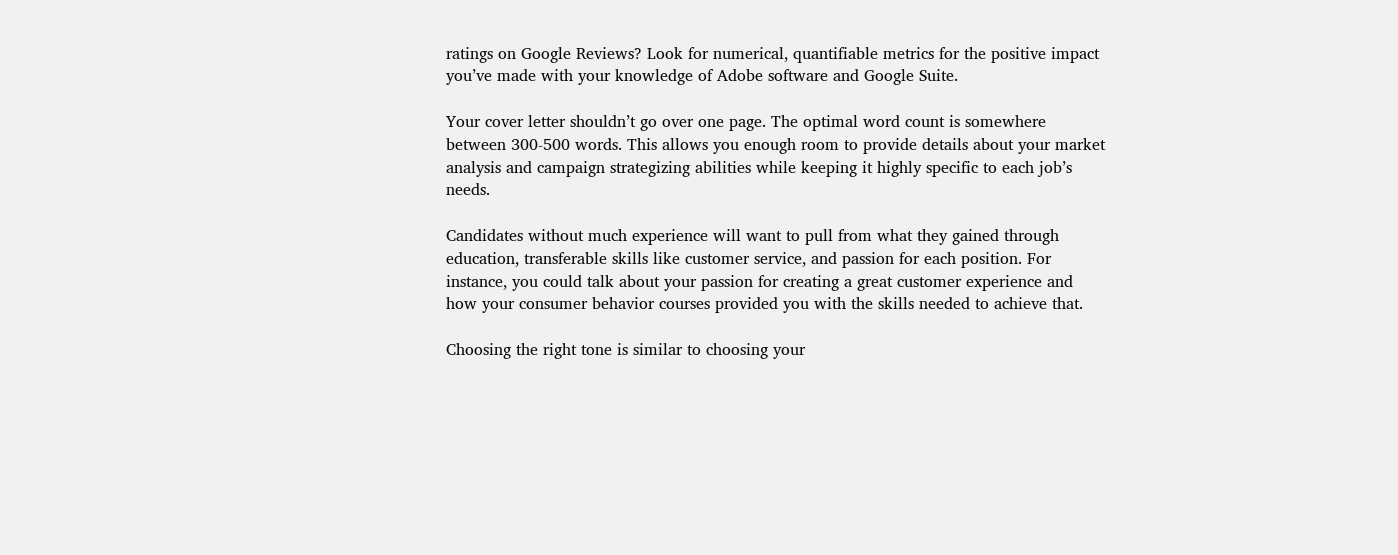ratings on Google Reviews? Look for numerical, quantifiable metrics for the positive impact you’ve made with your knowledge of Adobe software and Google Suite.

Your cover letter shouldn’t go over one page. The optimal word count is somewhere between 300-500 words. This allows you enough room to provide details about your market analysis and campaign strategizing abilities while keeping it highly specific to each job’s needs.

Candidates without much experience will want to pull from what they gained through education, transferable skills like customer service, and passion for each position. For instance, you could talk about your passion for creating a great customer experience and how your consumer behavior courses provided you with the skills needed to achieve that.

Choosing the right tone is similar to choosing your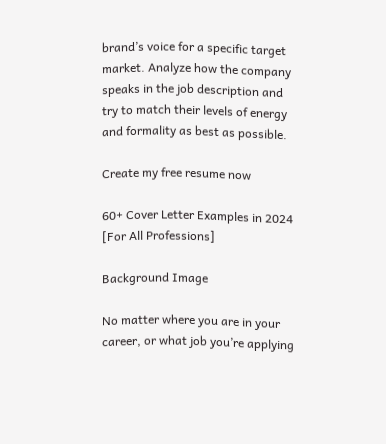brand’s voice for a specific target market. Analyze how the company speaks in the job description and try to match their levels of energy and formality as best as possible.

Create my free resume now

60+ Cover Letter Examples in 2024 [For All Professions]

Background Image

No matter where you are in your career, or what job you’re applying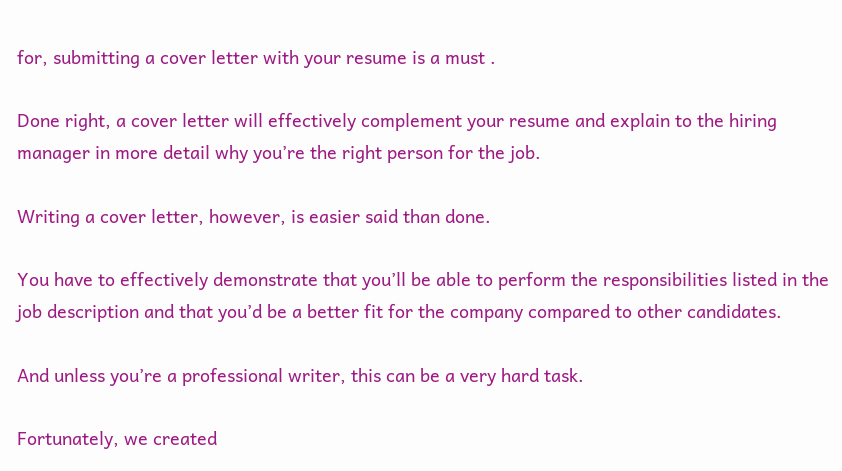for, submitting a cover letter with your resume is a must .

Done right, a cover letter will effectively complement your resume and explain to the hiring manager in more detail why you’re the right person for the job.

Writing a cover letter, however, is easier said than done.

You have to effectively demonstrate that you’ll be able to perform the responsibilities listed in the job description and that you’d be a better fit for the company compared to other candidates.

And unless you’re a professional writer, this can be a very hard task.

Fortunately, we created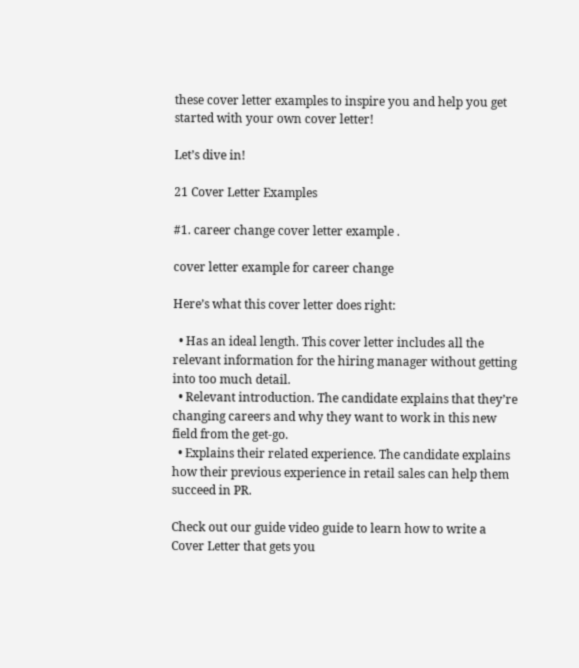these cover letter examples to inspire you and help you get started with your own cover letter!

Let’s dive in!

21 Cover Letter Examples

#1. career change cover letter example .

cover letter example for career change

Here’s what this cover letter does right:

  • Has an ideal length. This cover letter includes all the relevant information for the hiring manager without getting into too much detail.
  • Relevant introduction. The candidate explains that they’re changing careers and why they want to work in this new field from the get-go.
  • Explains their related experience. The candidate explains how their previous experience in retail sales can help them succeed in PR.

Check out our guide video guide to learn how to write a Cover Letter that gets you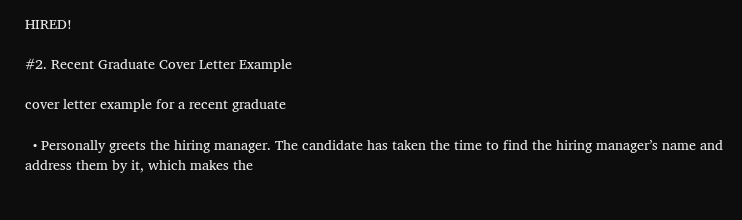HIRED!

#2. Recent Graduate Cover Letter Example

cover letter example for a recent graduate

  • Personally greets the hiring manager. The candidate has taken the time to find the hiring manager’s name and address them by it, which makes the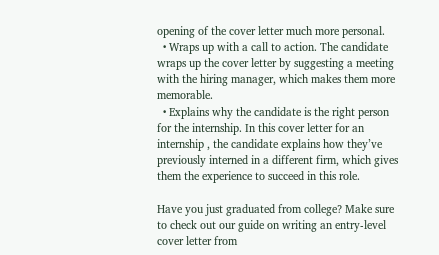opening of the cover letter much more personal.
  • Wraps up with a call to action. The candidate wraps up the cover letter by suggesting a meeting with the hiring manager, which makes them more memorable.
  • Explains why the candidate is the right person for the internship. In this cover letter for an internship , the candidate explains how they’ve previously interned in a different firm, which gives them the experience to succeed in this role.

Have you just graduated from college? Make sure to check out our guide on writing an entry-level cover letter from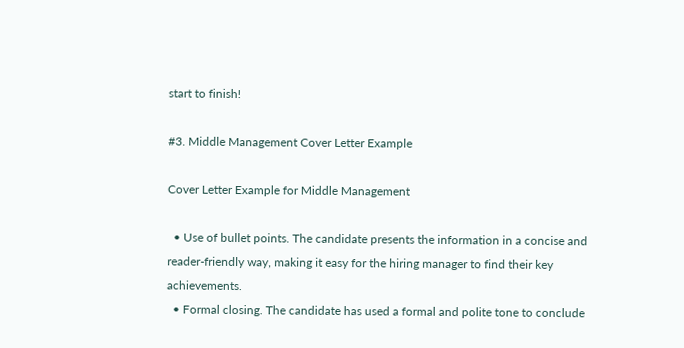start to finish!

#3. Middle Management Cover Letter Example

Cover Letter Example for Middle Management

  • Use of bullet points. The candidate presents the information in a concise and reader-friendly way, making it easy for the hiring manager to find their key achievements.
  • Formal closing. The candidate has used a formal and polite tone to conclude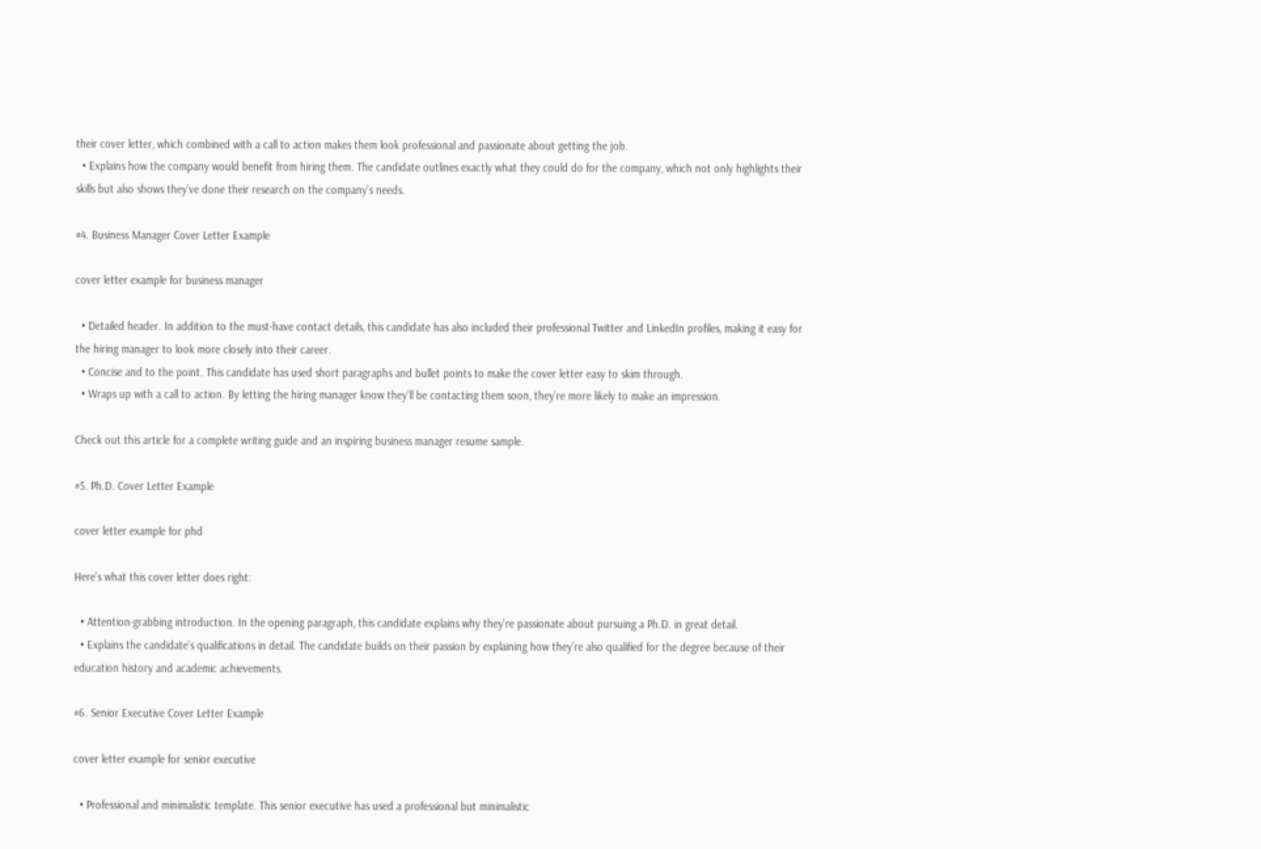their cover letter, which combined with a call to action makes them look professional and passionate about getting the job.
  • Explains how the company would benefit from hiring them. The candidate outlines exactly what they could do for the company, which not only highlights their skills but also shows they’ve done their research on the company’s needs.

#4. Business Manager Cover Letter Example

cover letter example for business manager

  • Detailed header. In addition to the must-have contact details, this candidate has also included their professional Twitter and LinkedIn profiles, making it easy for the hiring manager to look more closely into their career.
  • Concise and to the point. This candidate has used short paragraphs and bullet points to make the cover letter easy to skim through.
  • Wraps up with a call to action. By letting the hiring manager know they’ll be contacting them soon, they’re more likely to make an impression.

Check out this article for a complete writing guide and an inspiring business manager resume sample.

#5. Ph.D. Cover Letter Example

cover letter example for phd

Here’s what this cover letter does right:

  • Attention-grabbing introduction. In the opening paragraph, this candidate explains why they’re passionate about pursuing a Ph.D. in great detail.
  • Explains the candidate’s qualifications in detail. The candidate builds on their passion by explaining how they’re also qualified for the degree because of their education history and academic achievements.

#6. Senior Executive Cover Letter Example

cover letter example for senior executive

  • Professional and minimalistic template. This senior executive has used a professional but minimalistic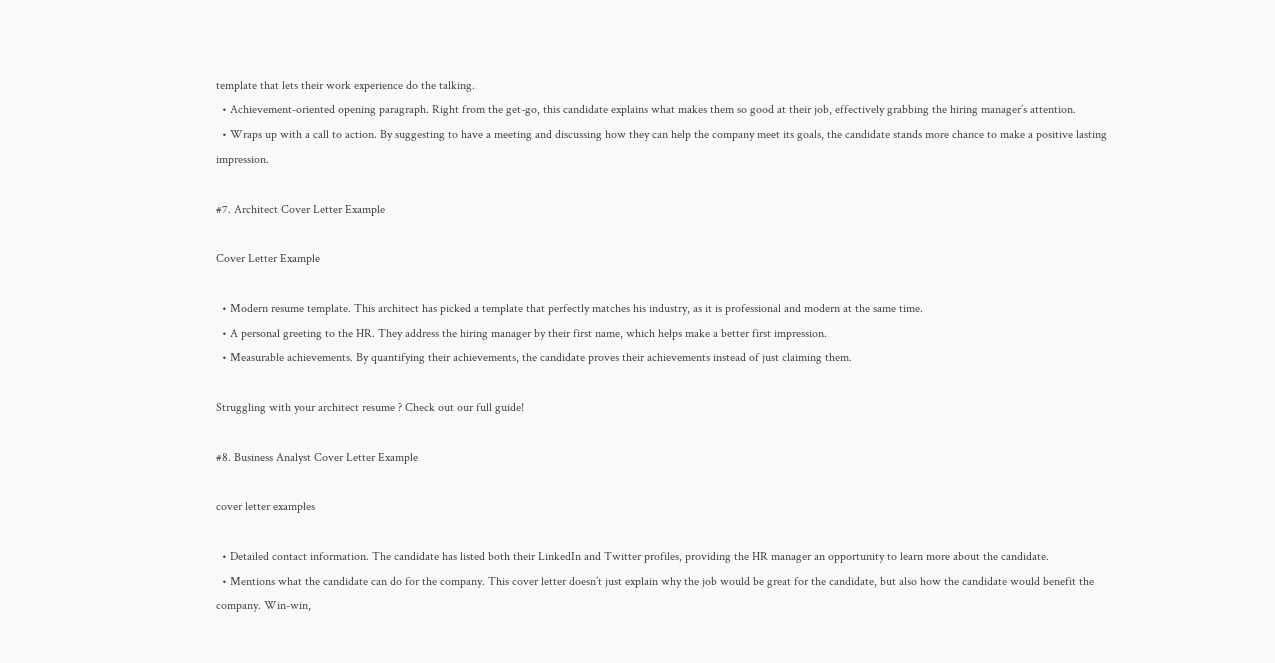template that lets their work experience do the talking.
  • Achievement-oriented opening paragraph. Right from the get-go, this candidate explains what makes them so good at their job, effectively grabbing the hiring manager’s attention.
  • Wraps up with a call to action. By suggesting to have a meeting and discussing how they can help the company meet its goals, the candidate stands more chance to make a positive lasting impression.

#7. Architect Cover Letter Example

Cover Letter Example

  • Modern resume template. This architect has picked a template that perfectly matches his industry, as it is professional and modern at the same time.
  • A personal greeting to the HR. They address the hiring manager by their first name, which helps make a better first impression.
  • Measurable achievements. By quantifying their achievements, the candidate proves their achievements instead of just claiming them.

Struggling with your architect resume ? Check out our full guide!

#8. Business Analyst Cover Letter Example

cover letter examples

  • Detailed contact information. The candidate has listed both their LinkedIn and Twitter profiles, providing the HR manager an opportunity to learn more about the candidate.
  • Mentions what the candidate can do for the company. This cover letter doesn’t just explain why the job would be great for the candidate, but also how the candidate would benefit the company. Win-win,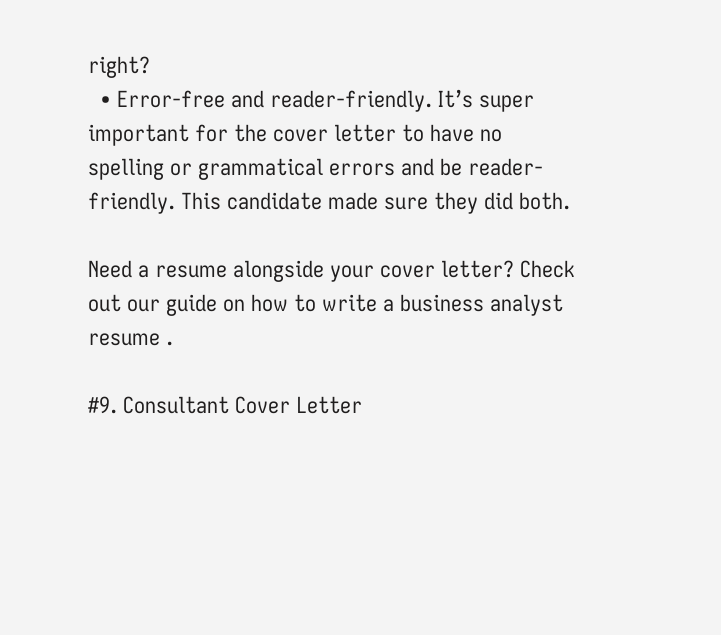right?
  • Error-free and reader-friendly. It’s super important for the cover letter to have no spelling or grammatical errors and be reader-friendly. This candidate made sure they did both.

Need a resume alongside your cover letter? Check out our guide on how to write a business analyst resume .

#9. Consultant Cover Letter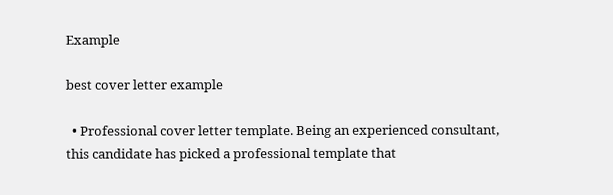Example

best cover letter example

  • Professional cover letter template. Being an experienced consultant, this candidate has picked a professional template that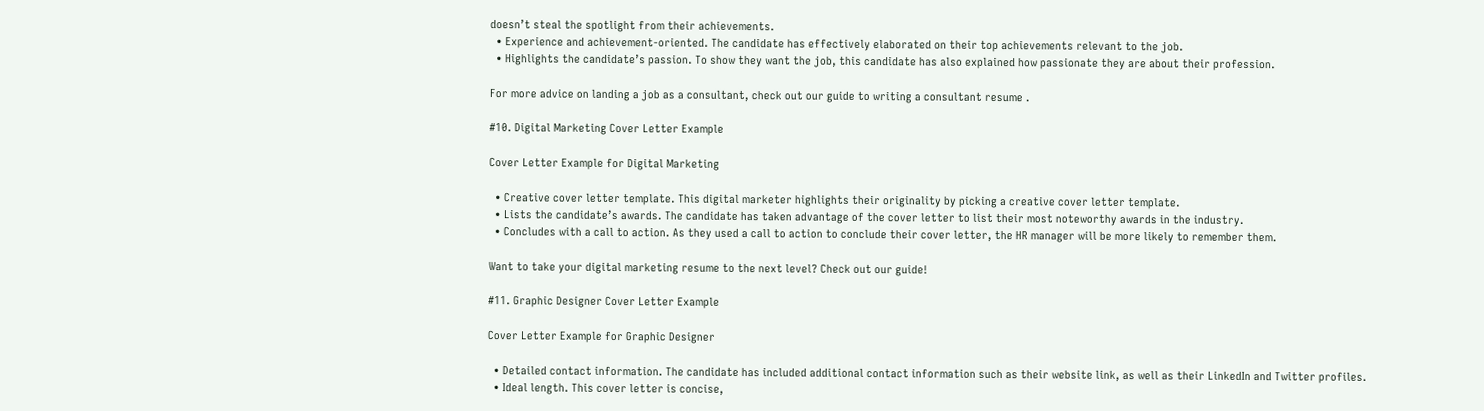doesn’t steal the spotlight from their achievements.
  • Experience and achievement-oriented. The candidate has effectively elaborated on their top achievements relevant to the job.
  • Highlights the candidate’s passion. To show they want the job, this candidate has also explained how passionate they are about their profession.

For more advice on landing a job as a consultant, check out our guide to writing a consultant resume .

#10. Digital Marketing Cover Letter Example

Cover Letter Example for Digital Marketing

  • Creative cover letter template. This digital marketer highlights their originality by picking a creative cover letter template.
  • Lists the candidate’s awards. The candidate has taken advantage of the cover letter to list their most noteworthy awards in the industry.
  • Concludes with a call to action. As they used a call to action to conclude their cover letter, the HR manager will be more likely to remember them.

Want to take your digital marketing resume to the next level? Check out our guide!

#11. Graphic Designer Cover Letter Example

Cover Letter Example for Graphic Designer

  • Detailed contact information. The candidate has included additional contact information such as their website link, as well as their LinkedIn and Twitter profiles.
  • Ideal length. This cover letter is concise,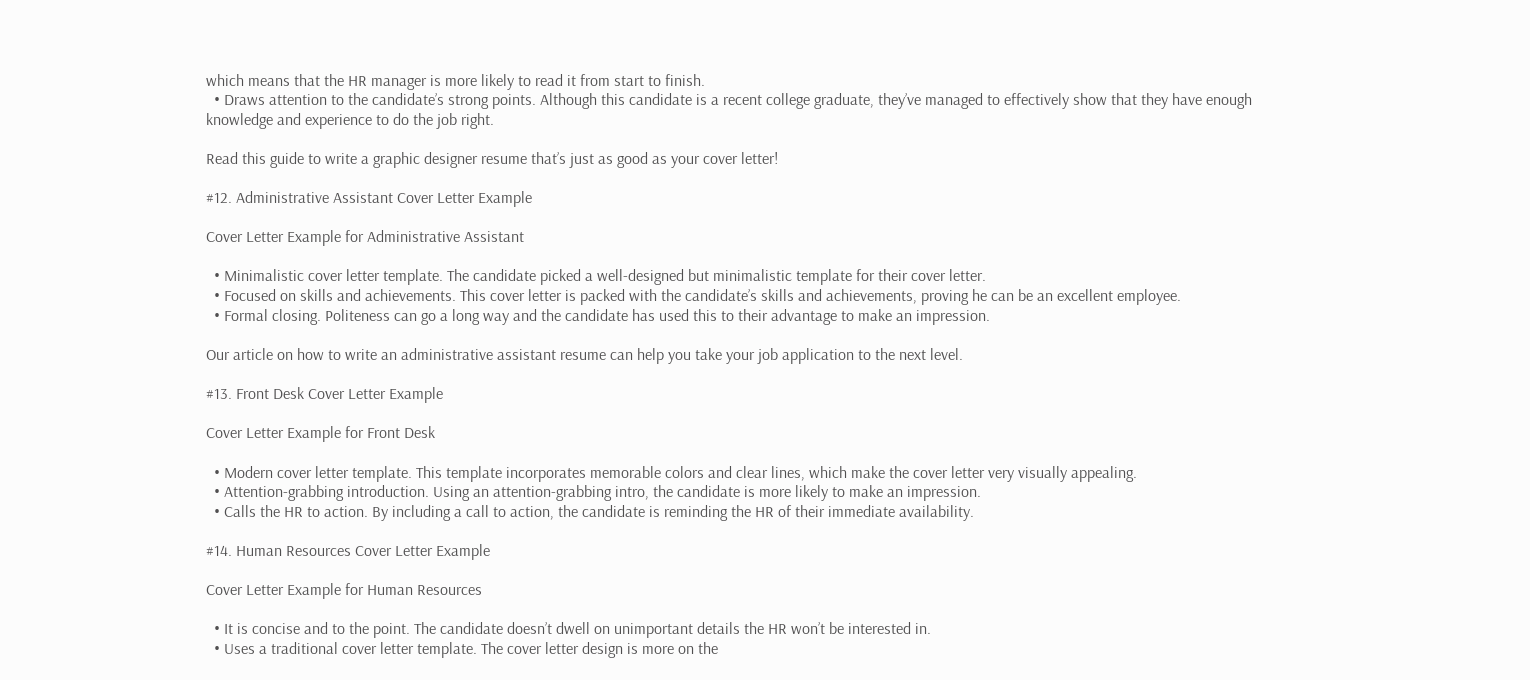which means that the HR manager is more likely to read it from start to finish.
  • Draws attention to the candidate’s strong points. Although this candidate is a recent college graduate, they’ve managed to effectively show that they have enough knowledge and experience to do the job right.

Read this guide to write a graphic designer resume that’s just as good as your cover letter!

#12. Administrative Assistant Cover Letter Example

Cover Letter Example for Administrative Assistant

  • Minimalistic cover letter template. The candidate picked a well-designed but minimalistic template for their cover letter.
  • Focused on skills and achievements. This cover letter is packed with the candidate’s skills and achievements, proving he can be an excellent employee.
  • Formal closing. Politeness can go a long way and the candidate has used this to their advantage to make an impression.

Our article on how to write an administrative assistant resume can help you take your job application to the next level.

#13. Front Desk Cover Letter Example

Cover Letter Example for Front Desk

  • Modern cover letter template. This template incorporates memorable colors and clear lines, which make the cover letter very visually appealing.
  • Attention-grabbing introduction. Using an attention-grabbing intro, the candidate is more likely to make an impression.
  • Calls the HR to action. By including a call to action, the candidate is reminding the HR of their immediate availability.

#14. Human Resources Cover Letter Example

Cover Letter Example for Human Resources

  • It is concise and to the point. The candidate doesn’t dwell on unimportant details the HR won’t be interested in.
  • Uses a traditional cover letter template. The cover letter design is more on the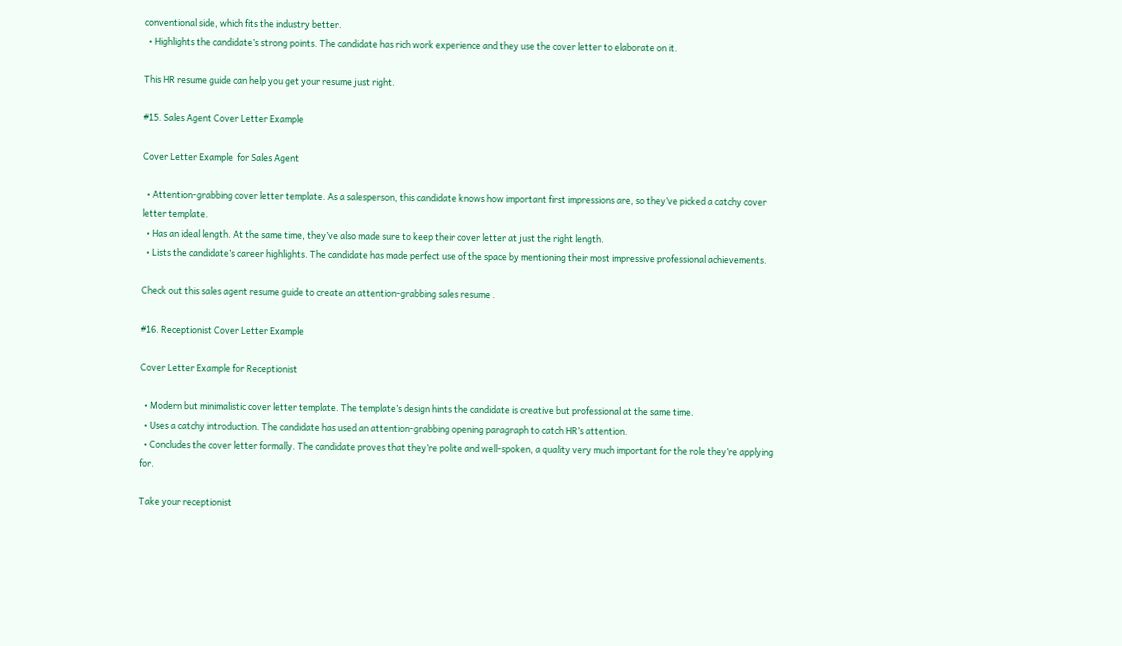conventional side, which fits the industry better.
  • Highlights the candidate’s strong points. The candidate has rich work experience and they use the cover letter to elaborate on it.

This HR resume guide can help you get your resume just right.

#15. Sales Agent Cover Letter Example

Cover Letter Example  for Sales Agent

  • Attention-grabbing cover letter template. As a salesperson, this candidate knows how important first impressions are, so they’ve picked a catchy cover letter template.
  • Has an ideal length. At the same time, they’ve also made sure to keep their cover letter at just the right length.
  • Lists the candidate’s career highlights. The candidate has made perfect use of the space by mentioning their most impressive professional achievements.

Check out this sales agent resume guide to create an attention-grabbing sales resume .

#16. Receptionist Cover Letter Example

Cover Letter Example for Receptionist

  • Modern but minimalistic cover letter template. The template’s design hints the candidate is creative but professional at the same time.
  • Uses a catchy introduction. The candidate has used an attention-grabbing opening paragraph to catch HR’s attention.
  • Concludes the cover letter formally. The candidate proves that they’re polite and well-spoken, a quality very much important for the role they’re applying for.

Take your receptionist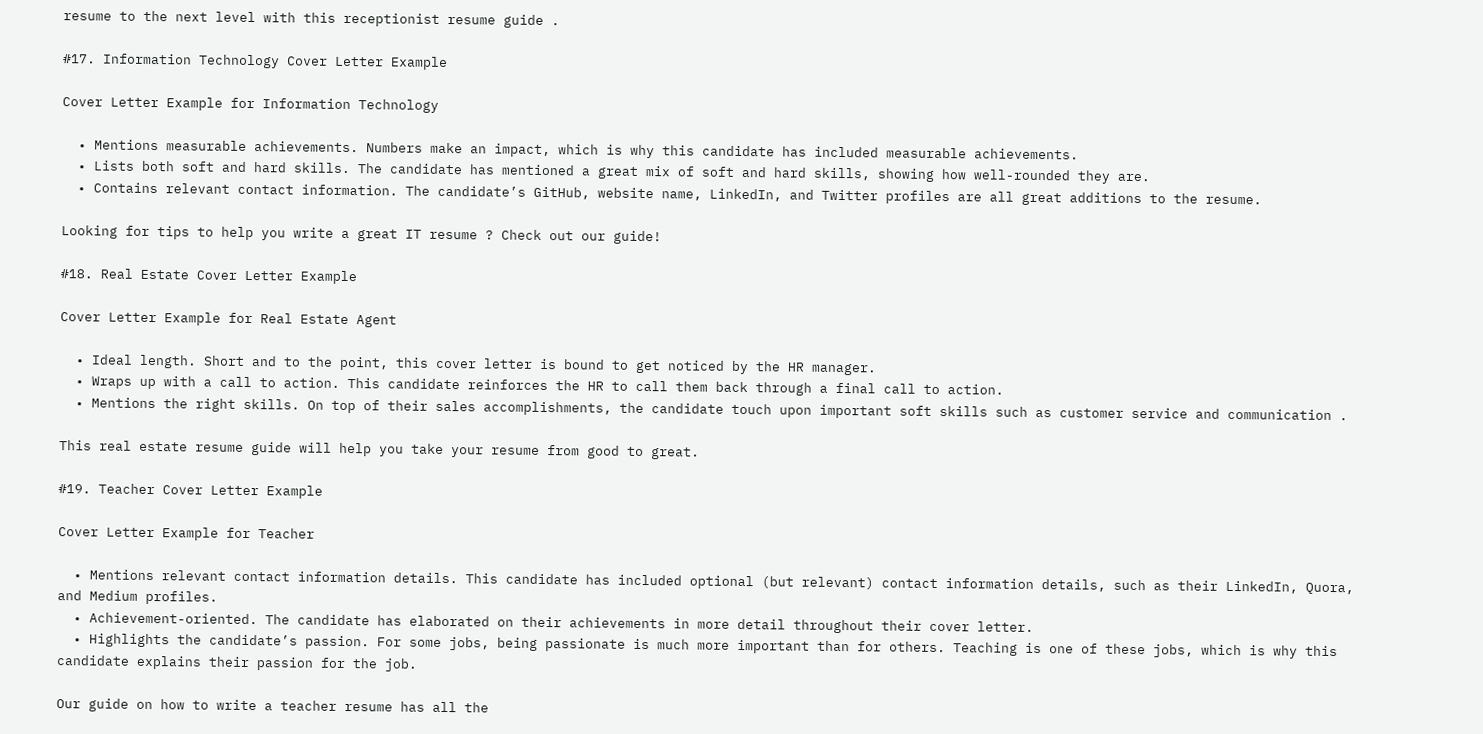resume to the next level with this receptionist resume guide .

#17. Information Technology Cover Letter Example

Cover Letter Example for Information Technology

  • Mentions measurable achievements. Numbers make an impact, which is why this candidate has included measurable achievements.
  • Lists both soft and hard skills. The candidate has mentioned a great mix of soft and hard skills, showing how well-rounded they are.
  • Contains relevant contact information. The candidate’s GitHub, website name, LinkedIn, and Twitter profiles are all great additions to the resume.

Looking for tips to help you write a great IT resume ? Check out our guide!

#18. Real Estate Cover Letter Example

Cover Letter Example for Real Estate Agent

  • Ideal length. Short and to the point, this cover letter is bound to get noticed by the HR manager.
  • Wraps up with a call to action. This candidate reinforces the HR to call them back through a final call to action.
  • Mentions the right skills. On top of their sales accomplishments, the candidate touch upon important soft skills such as customer service and communication .

This real estate resume guide will help you take your resume from good to great.

#19. Teacher Cover Letter Example

Cover Letter Example for Teacher

  • Mentions relevant contact information details. This candidate has included optional (but relevant) contact information details, such as their LinkedIn, Quora, and Medium profiles.
  • Achievement-oriented. The candidate has elaborated on their achievements in more detail throughout their cover letter.
  • Highlights the candidate’s passion. For some jobs, being passionate is much more important than for others. Teaching is one of these jobs, which is why this candidate explains their passion for the job.

Our guide on how to write a teacher resume has all the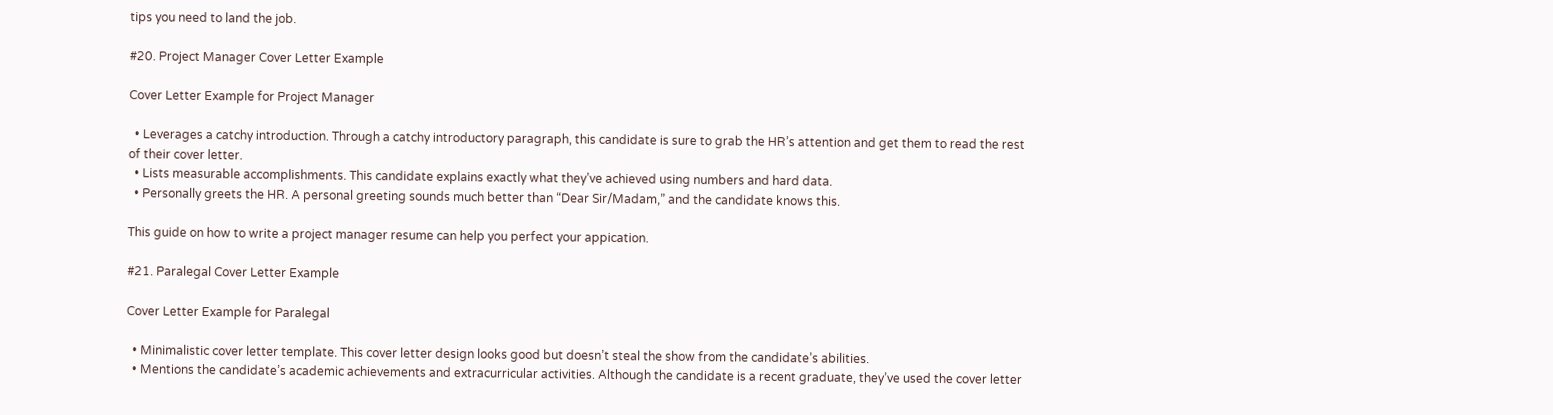tips you need to land the job.

#20. Project Manager Cover Letter Example

Cover Letter Example for Project Manager

  • Leverages a catchy introduction. Through a catchy introductory paragraph, this candidate is sure to grab the HR’s attention and get them to read the rest of their cover letter.
  • Lists measurable accomplishments. This candidate explains exactly what they’ve achieved using numbers and hard data.
  • Personally greets the HR. A personal greeting sounds much better than “Dear Sir/Madam,” and the candidate knows this.

This guide on how to write a project manager resume can help you perfect your appication.

#21. Paralegal Cover Letter Example

Cover Letter Example for Paralegal

  • Minimalistic cover letter template. This cover letter design looks good but doesn’t steal the show from the candidate’s abilities.
  • Mentions the candidate’s academic achievements and extracurricular activities. Although the candidate is a recent graduate, they’ve used the cover letter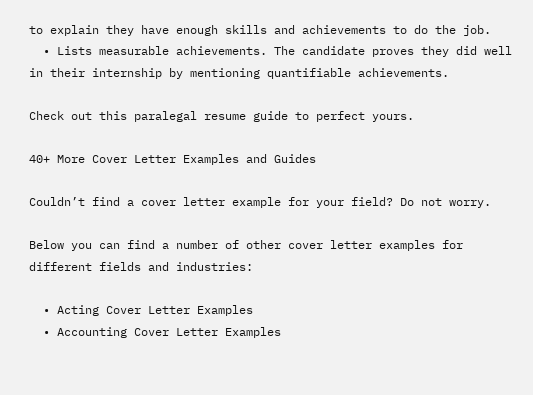to explain they have enough skills and achievements to do the job.
  • Lists measurable achievements. The candidate proves they did well in their internship by mentioning quantifiable achievements.

Check out this paralegal resume guide to perfect yours.

40+ More Cover Letter Examples and Guides

Couldn’t find a cover letter example for your field? Do not worry.

Below you can find a number of other cover letter examples for different fields and industries:

  • Acting Cover Letter Examples
  • Accounting Cover Letter Examples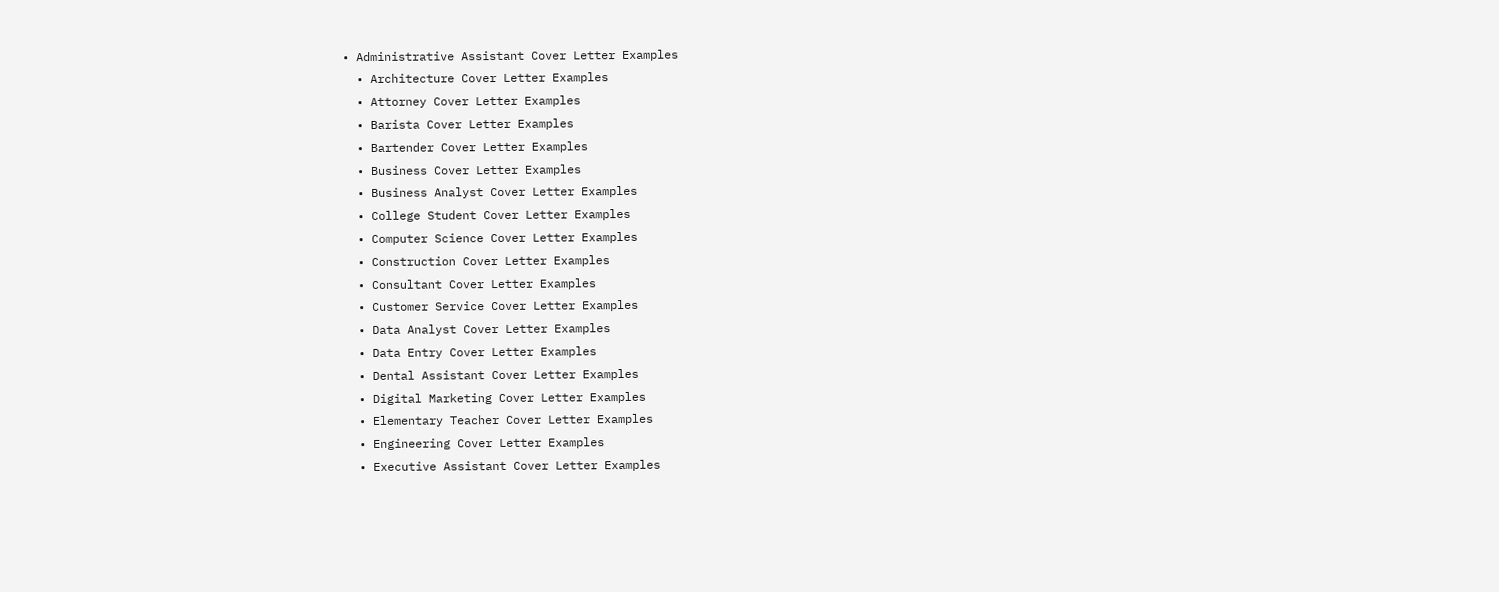• Administrative Assistant Cover Letter Examples
  • Architecture Cover Letter Examples
  • Attorney Cover Letter Examples
  • Barista Cover Letter Examples
  • Bartender Cover Letter Examples
  • Business Cover Letter Examples
  • Business Analyst Cover Letter Examples
  • College Student Cover Letter Examples
  • Computer Science Cover Letter Examples
  • Construction Cover Letter Examples
  • Consultant Cover Letter Examples
  • Customer Service Cover Letter Examples
  • Data Analyst Cover Letter Examples
  • Data Entry Cover Letter Examples
  • Dental Assistant Cover Letter Examples
  • Digital Marketing Cover Letter Examples
  • Elementary Teacher Cover Letter Examples
  • Engineering Cover Letter Examples
  • Executive Assistant Cover Letter Examples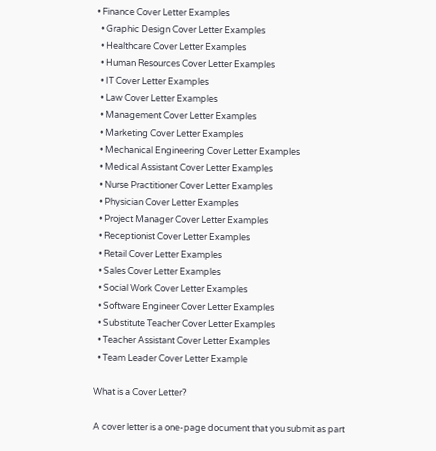• Finance Cover Letter Examples
  • Graphic Design Cover Letter Examples
  • Healthcare Cover Letter Examples
  • Human Resources Cover Letter Examples
  • IT Cover Letter Examples
  • Law Cover Letter Examples
  • Management Cover Letter Examples
  • Marketing Cover Letter Examples
  • Mechanical Engineering Cover Letter Examples
  • Medical Assistant Cover Letter Examples
  • Nurse Practitioner Cover Letter Examples
  • Physician Cover Letter Examples
  • Project Manager Cover Letter Examples
  • Receptionist Cover Letter Examples
  • Retail Cover Letter Examples
  • Sales Cover Letter Examples
  • Social Work Cover Letter Examples
  • Software Engineer Cover Letter Examples
  • Substitute Teacher Cover Letter Examples
  • Teacher Assistant Cover Letter Examples
  • Team Leader Cover Letter Example

What is a Cover Letter?

A cover letter is a one-page document that you submit as part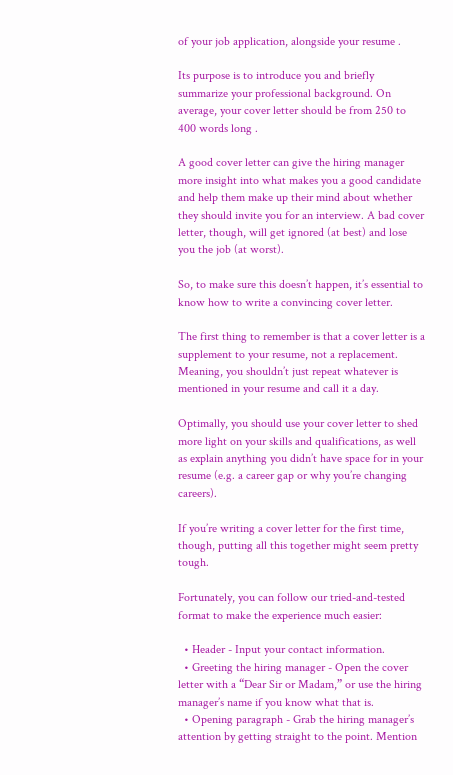of your job application, alongside your resume .

Its purpose is to introduce you and briefly summarize your professional background. On average, your cover letter should be from 250 to 400 words long .

A good cover letter can give the hiring manager more insight into what makes you a good candidate and help them make up their mind about whether they should invite you for an interview. A bad cover letter, though, will get ignored (at best) and lose you the job (at worst).

So, to make sure this doesn’t happen, it’s essential to know how to write a convincing cover letter.

The first thing to remember is that a cover letter is a supplement to your resume, not a replacement. Meaning, you shouldn’t just repeat whatever is mentioned in your resume and call it a day.

Optimally, you should use your cover letter to shed more light on your skills and qualifications, as well as explain anything you didn’t have space for in your resume (e.g. a career gap or why you’re changing careers).

If you’re writing a cover letter for the first time, though, putting all this together might seem pretty tough.

Fortunately, you can follow our tried-and-tested format to make the experience much easier:

  • Header - Input your contact information.
  • Greeting the hiring manager - Open the cover letter with a “Dear Sir or Madam,” or use the hiring manager’s name if you know what that is.
  • Opening paragraph - Grab the hiring manager’s attention by getting straight to the point. Mention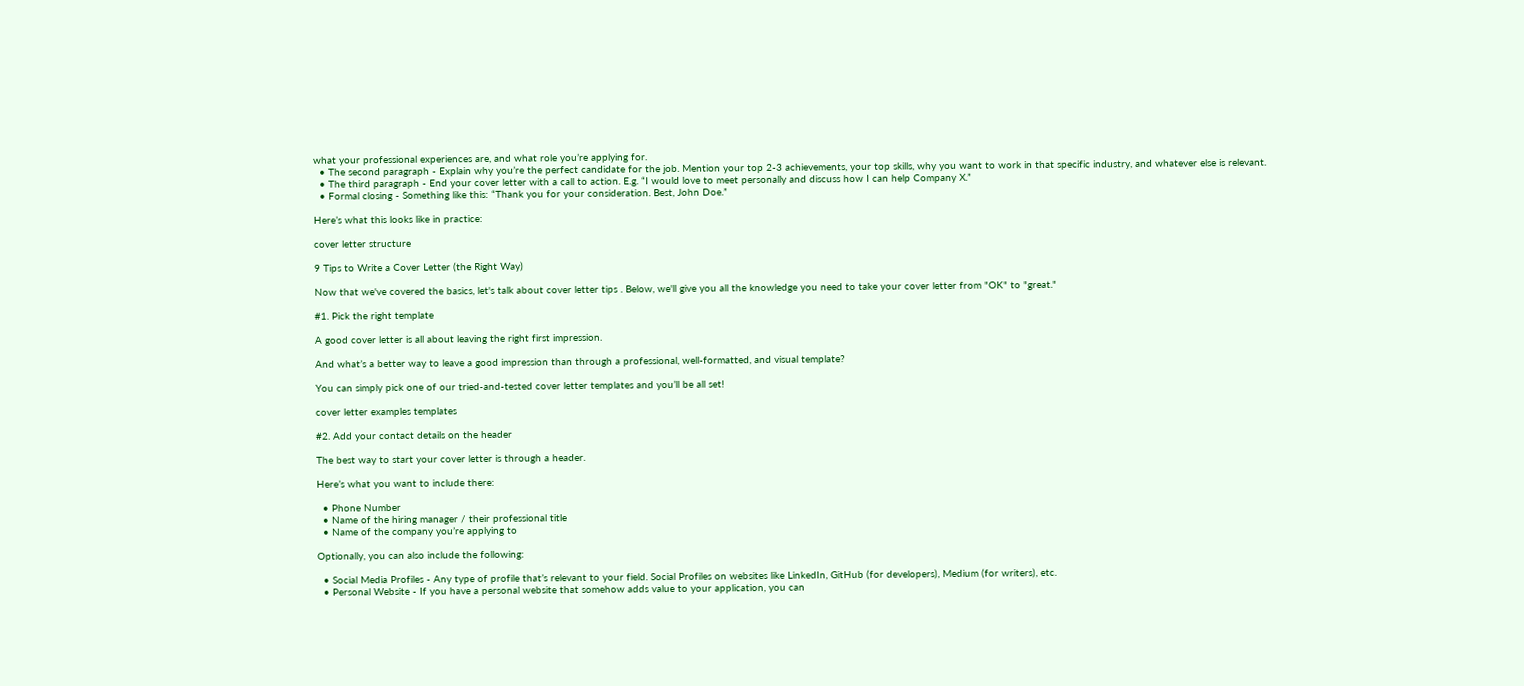what your professional experiences are, and what role you’re applying for.
  • The second paragraph - Explain why you’re the perfect candidate for the job. Mention your top 2-3 achievements, your top skills, why you want to work in that specific industry, and whatever else is relevant.
  • The third paragraph - End your cover letter with a call to action. E.g. “I would love to meet personally and discuss how I can help Company X.”
  • Formal closing - Something like this: “Thank you for your consideration. Best, John Doe.”

Here’s what this looks like in practice:

cover letter structure

9 Tips to Write a Cover Letter (the Right Way)

Now that we've covered the basics, let's talk about cover letter tips . Below, we'll give you all the knowledge you need to take your cover letter from "OK" to "great."

#1. Pick the right template

A good cover letter is all about leaving the right first impression.

And what’s a better way to leave a good impression than through a professional, well-formatted, and visual template?

You can simply pick one of our tried-and-tested cover letter templates and you’ll be all set!

cover letter examples templates

#2. Add your contact details on the header

The best way to start your cover letter is through a header.

Here’s what you want to include there:

  • Phone Number
  • Name of the hiring manager / their professional title
  • Name of the company you’re applying to

Optionally, you can also include the following:

  • Social Media Profiles - Any type of profile that’s relevant to your field. Social Profiles on websites like LinkedIn, GitHub (for developers), Medium (for writers), etc.
  • Personal Website - If you have a personal website that somehow adds value to your application, you can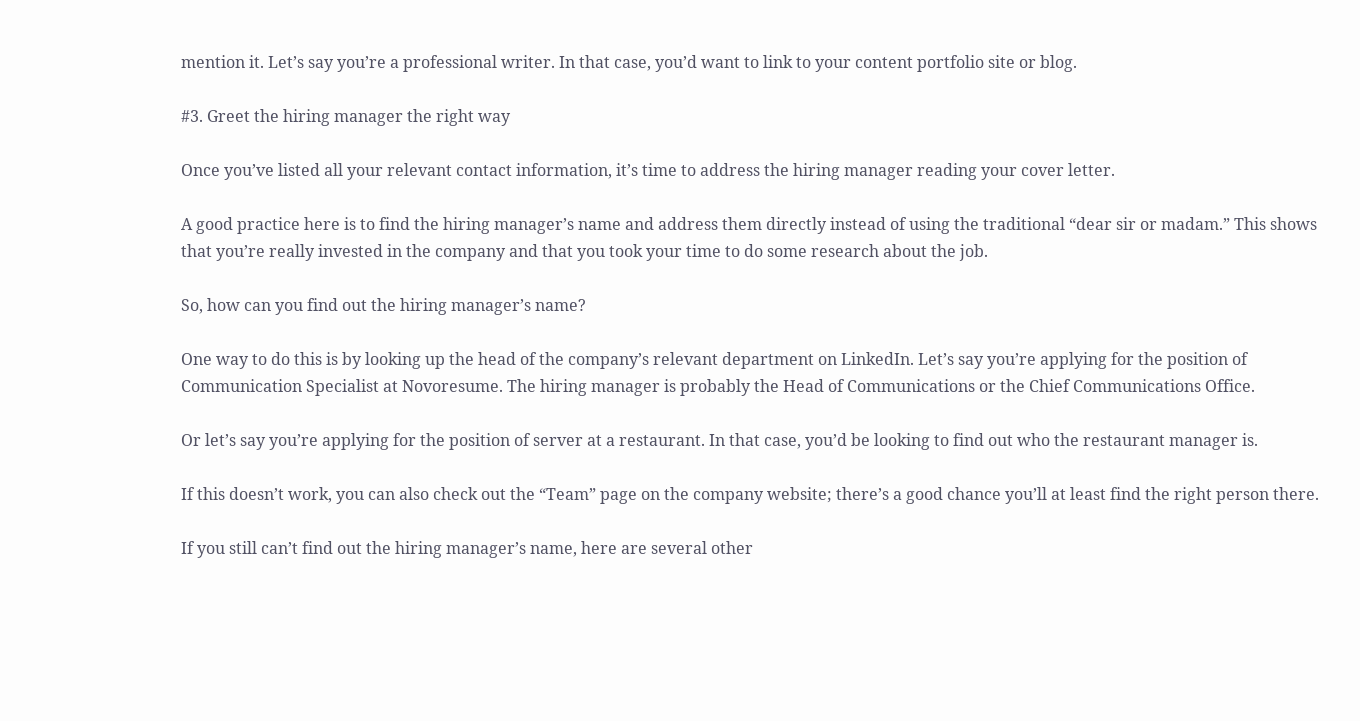mention it. Let’s say you’re a professional writer. In that case, you’d want to link to your content portfolio site or blog.

#3. Greet the hiring manager the right way

Once you’ve listed all your relevant contact information, it’s time to address the hiring manager reading your cover letter.

A good practice here is to find the hiring manager’s name and address them directly instead of using the traditional “dear sir or madam.” This shows that you’re really invested in the company and that you took your time to do some research about the job.

So, how can you find out the hiring manager’s name?

One way to do this is by looking up the head of the company’s relevant department on LinkedIn. Let’s say you’re applying for the position of Communication Specialist at Novoresume. The hiring manager is probably the Head of Communications or the Chief Communications Office.

Or let’s say you’re applying for the position of server at a restaurant. In that case, you’d be looking to find out who the restaurant manager is.

If this doesn’t work, you can also check out the “Team” page on the company website; there’s a good chance you’ll at least find the right person there.

If you still can’t find out the hiring manager’s name, here are several other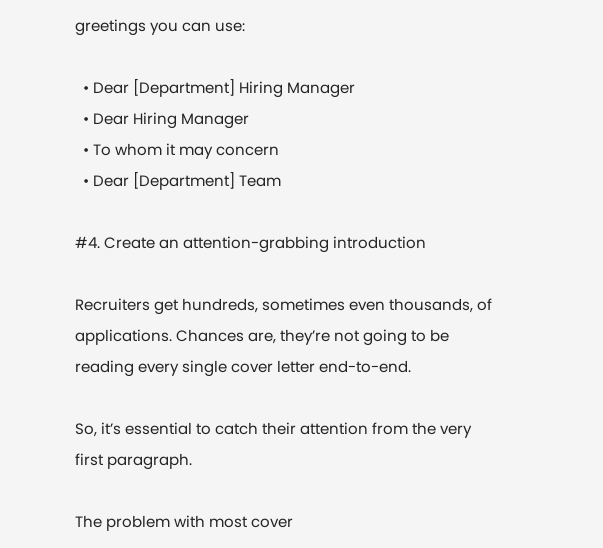greetings you can use:

  • Dear [Department] Hiring Manager
  • Dear Hiring Manager
  • To whom it may concern
  • Dear [Department] Team

#4. Create an attention-grabbing introduction

Recruiters get hundreds, sometimes even thousands, of applications. Chances are, they’re not going to be reading every single cover letter end-to-end.

So, it’s essential to catch their attention from the very first paragraph.

The problem with most cover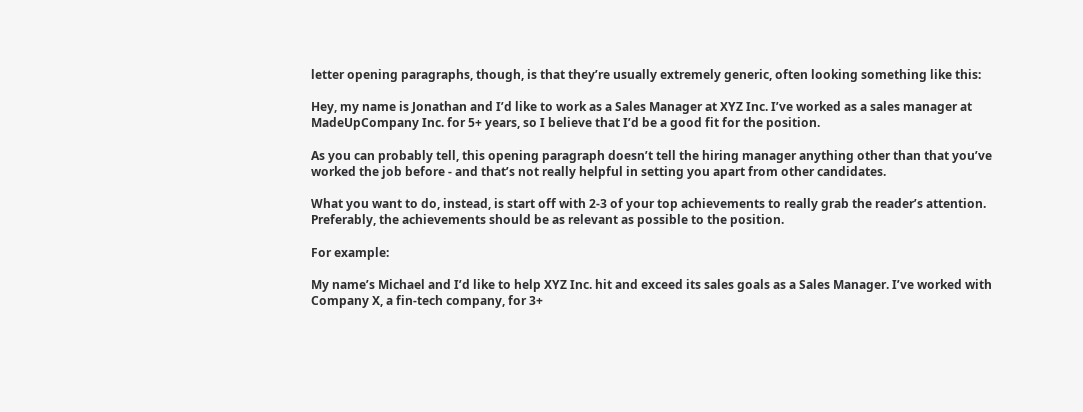letter opening paragraphs, though, is that they’re usually extremely generic, often looking something like this:

Hey, my name is Jonathan and I’d like to work as a Sales Manager at XYZ Inc. I’ve worked as a sales manager at MadeUpCompany Inc. for 5+ years, so I believe that I’d be a good fit for the position.

As you can probably tell, this opening paragraph doesn’t tell the hiring manager anything other than that you’ve worked the job before - and that’s not really helpful in setting you apart from other candidates.

What you want to do, instead, is start off with 2-3 of your top achievements to really grab the reader’s attention. Preferably, the achievements should be as relevant as possible to the position.

For example:

My name’s Michael and I’d like to help XYZ Inc. hit and exceed its sales goals as a Sales Manager. I’ve worked with Company X, a fin-tech company, for 3+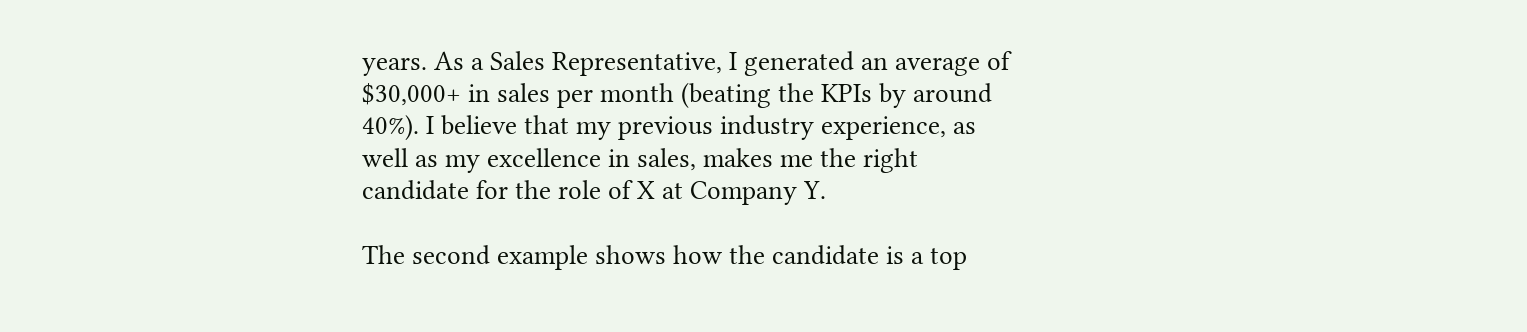years. As a Sales Representative, I generated an average of $30,000+ in sales per month (beating the KPIs by around 40%). I believe that my previous industry experience, as well as my excellence in sales, makes me the right candidate for the role of X at Company Y.

The second example shows how the candidate is a top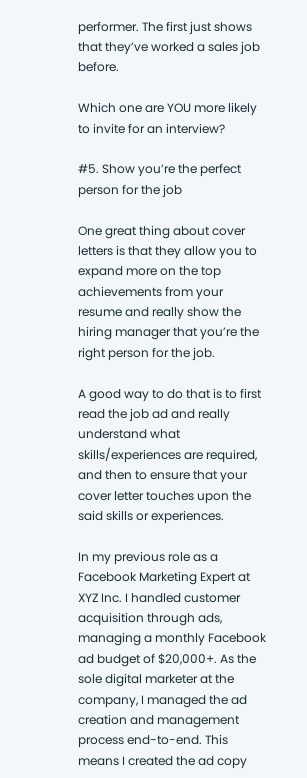performer. The first just shows that they’ve worked a sales job before.

Which one are YOU more likely to invite for an interview?

#5. Show you’re the perfect person for the job

One great thing about cover letters is that they allow you to expand more on the top achievements from your resume and really show the hiring manager that you’re the right person for the job.

A good way to do that is to first read the job ad and really understand what skills/experiences are required, and then to ensure that your cover letter touches upon the said skills or experiences.

In my previous role as a Facebook Marketing Expert at XYZ Inc. I handled customer acquisition through ads, managing a monthly Facebook ad budget of $20,000+. As the sole digital marketer at the company, I managed the ad creation and management process end-to-end. This means I created the ad copy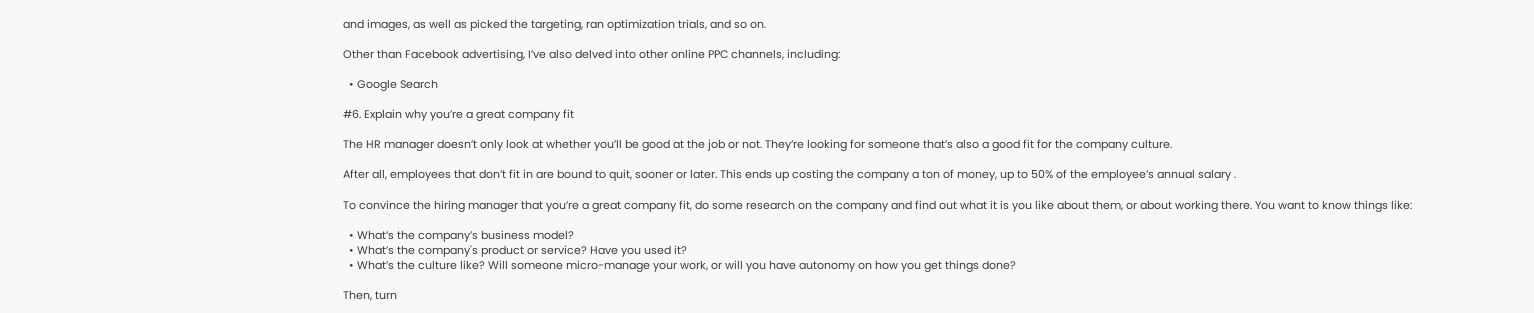and images, as well as picked the targeting, ran optimization trials, and so on.

Other than Facebook advertising, I’ve also delved into other online PPC channels, including:

  • Google Search

#6. Explain why you’re a great company fit

The HR manager doesn’t only look at whether you’ll be good at the job or not. They’re looking for someone that’s also a good fit for the company culture.

After all, employees that don’t fit in are bound to quit, sooner or later. This ends up costing the company a ton of money, up to 50% of the employee’s annual salary .

To convince the hiring manager that you’re a great company fit, do some research on the company and find out what it is you like about them, or about working there. You want to know things like:

  • What’s the company’s business model?
  • What’s the company's product or service? Have you used it?
  • What’s the culture like? Will someone micro-manage your work, or will you have autonomy on how you get things done?

Then, turn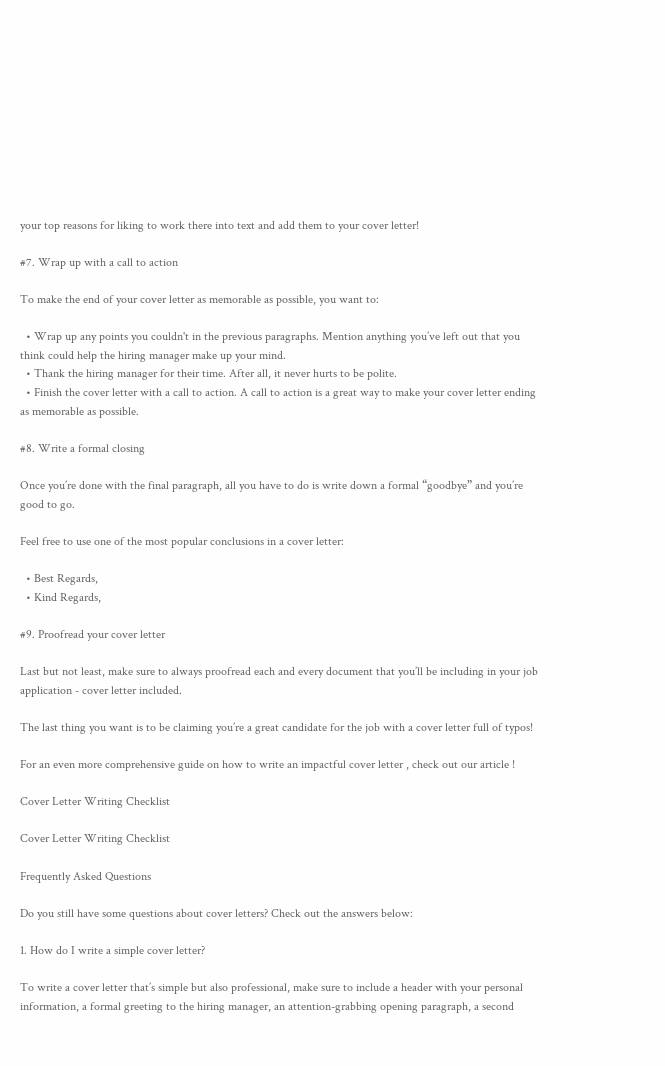your top reasons for liking to work there into text and add them to your cover letter!

#7. Wrap up with a call to action

To make the end of your cover letter as memorable as possible, you want to:

  • Wrap up any points you couldn't in the previous paragraphs. Mention anything you’ve left out that you think could help the hiring manager make up your mind.
  • Thank the hiring manager for their time. After all, it never hurts to be polite.
  • Finish the cover letter with a call to action. A call to action is a great way to make your cover letter ending as memorable as possible.

#8. Write a formal closing

Once you’re done with the final paragraph, all you have to do is write down a formal “goodbye” and you’re good to go.

Feel free to use one of the most popular conclusions in a cover letter:

  • Best Regards,
  • Kind Regards,

#9. Proofread your cover letter

Last but not least, make sure to always proofread each and every document that you’ll be including in your job application - cover letter included.

The last thing you want is to be claiming you’re a great candidate for the job with a cover letter full of typos!

For an even more comprehensive guide on how to write an impactful cover letter , check out our article !

Cover Letter Writing Checklist

Cover Letter Writing Checklist

Frequently Asked Questions

Do you still have some questions about cover letters? Check out the answers below:

1. How do I write a simple cover letter?

To write a cover letter that’s simple but also professional, make sure to include a header with your personal information, a formal greeting to the hiring manager, an attention-grabbing opening paragraph, a second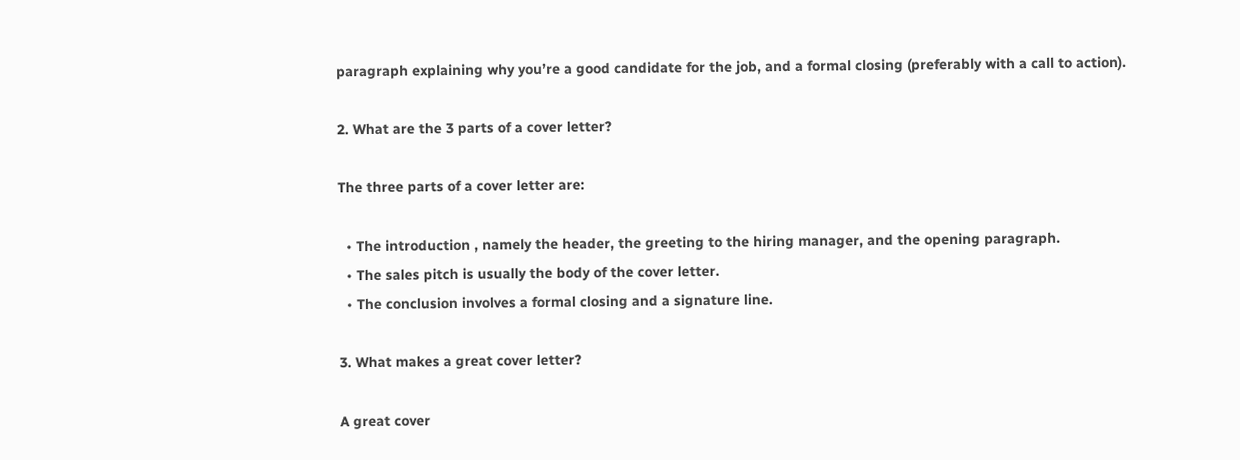paragraph explaining why you’re a good candidate for the job, and a formal closing (preferably with a call to action).

2. What are the 3 parts of a cover letter?

The three parts of a cover letter are:

  • The introduction , namely the header, the greeting to the hiring manager, and the opening paragraph.
  • The sales pitch is usually the body of the cover letter.
  • The conclusion involves a formal closing and a signature line.

3. What makes a great cover letter?

A great cover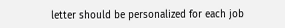letter should be personalized for each job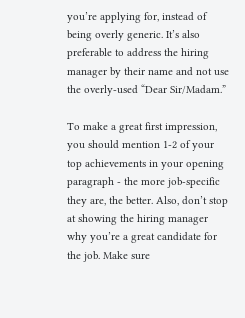you’re applying for, instead of being overly generic. It’s also preferable to address the hiring manager by their name and not use the overly-used “Dear Sir/Madam.”

To make a great first impression, you should mention 1-2 of your top achievements in your opening paragraph - the more job-specific they are, the better. Also, don’t stop at showing the hiring manager why you’re a great candidate for the job. Make sure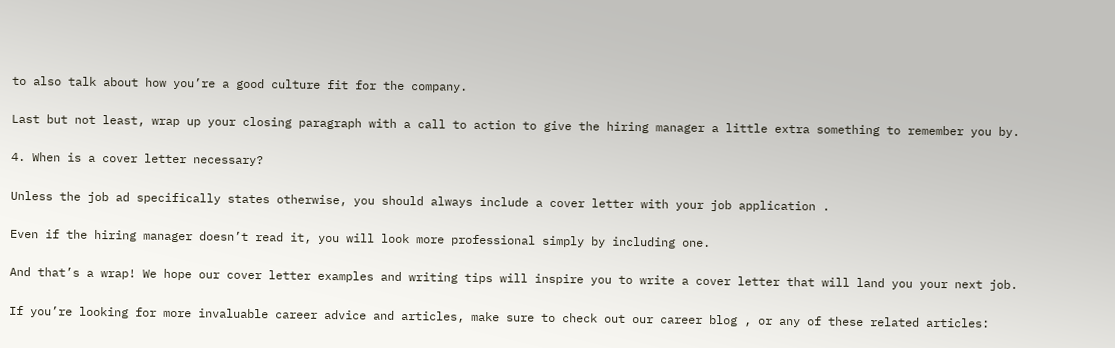to also talk about how you’re a good culture fit for the company.

Last but not least, wrap up your closing paragraph with a call to action to give the hiring manager a little extra something to remember you by.

4. When is a cover letter necessary?

Unless the job ad specifically states otherwise, you should always include a cover letter with your job application .

Even if the hiring manager doesn’t read it, you will look more professional simply by including one.

And that’s a wrap! We hope our cover letter examples and writing tips will inspire you to write a cover letter that will land you your next job.

If you’re looking for more invaluable career advice and articles, make sure to check out our career blog , or any of these related articles: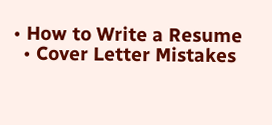• How to Write a Resume
  • Cover Letter Mistakes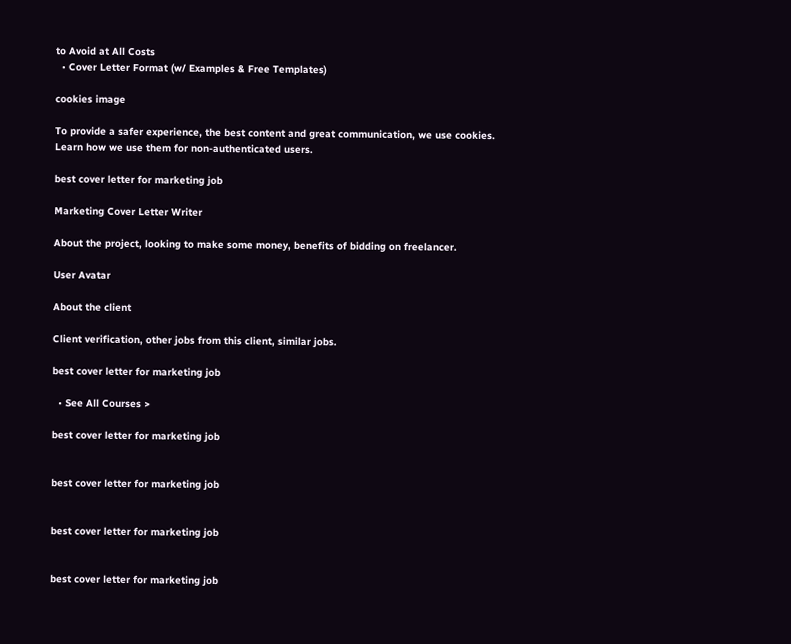to Avoid at All Costs
  • Cover Letter Format (w/ Examples & Free Templates)

cookies image

To provide a safer experience, the best content and great communication, we use cookies. Learn how we use them for non-authenticated users.

best cover letter for marketing job

Marketing Cover Letter Writer

About the project, looking to make some money, benefits of bidding on freelancer.

User Avatar

About the client

Client verification, other jobs from this client, similar jobs.

best cover letter for marketing job

  • See All Courses >

best cover letter for marketing job


best cover letter for marketing job


best cover letter for marketing job


best cover letter for marketing job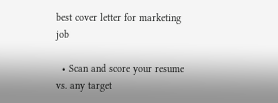best cover letter for marketing job

  • Scan and score your resume vs. any target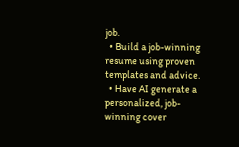job.
  • Build a job-winning resume using proven templates and advice.
  • Have AI generate a personalized, job-winning cover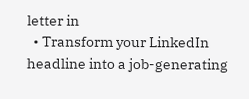letter in
  • Transform your LinkedIn headline into a job-generating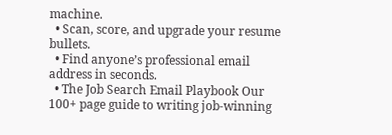machine.
  • Scan, score, and upgrade your resume bullets.
  • Find anyone’s professional email address in seconds.
  • The Job Search Email Playbook Our 100+ page guide to writing job-winning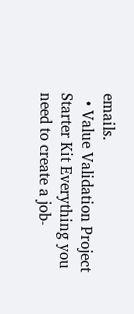emails.
  • Value Validation Project Starter Kit Everything you need to create a job-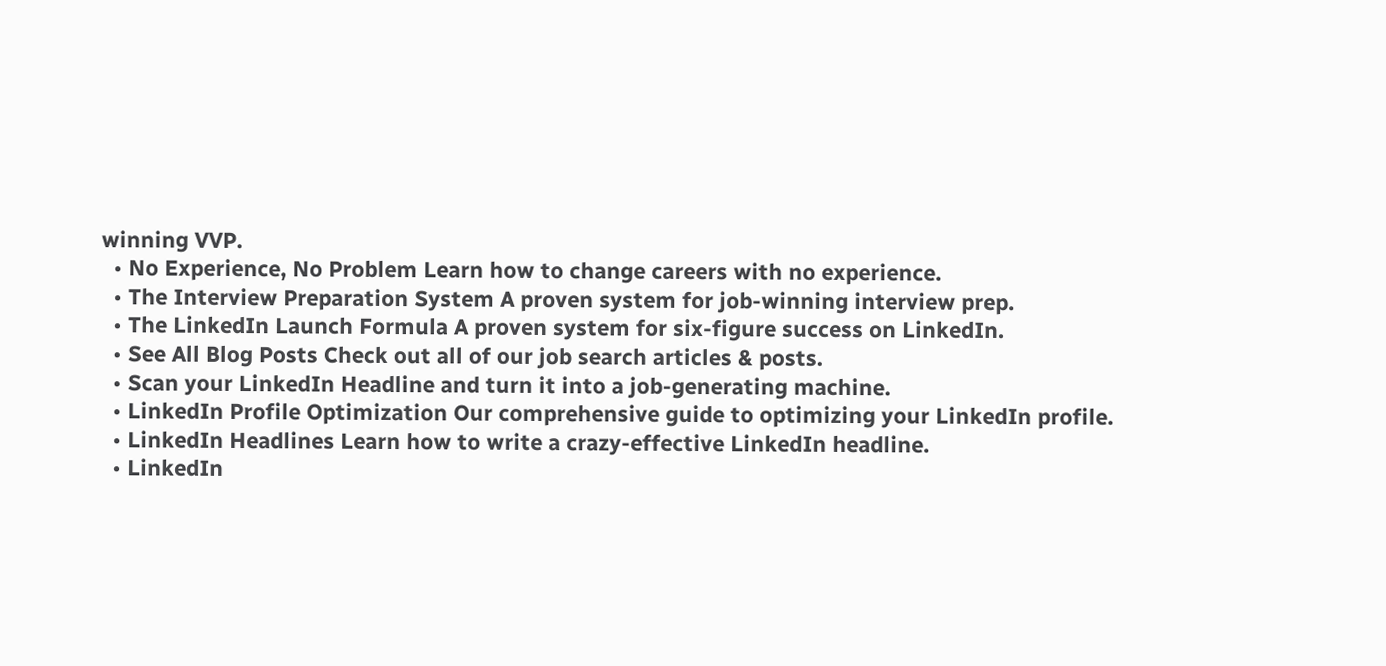winning VVP.
  • No Experience, No Problem Learn how to change careers with no experience.
  • The Interview Preparation System A proven system for job-winning interview prep.
  • The LinkedIn Launch Formula A proven system for six-figure success on LinkedIn.
  • See All Blog Posts Check out all of our job search articles & posts.
  • Scan your LinkedIn Headline and turn it into a job-generating machine.
  • LinkedIn Profile Optimization Our comprehensive guide to optimizing your LinkedIn profile.
  • LinkedIn Headlines Learn how to write a crazy-effective LinkedIn headline.
  • LinkedIn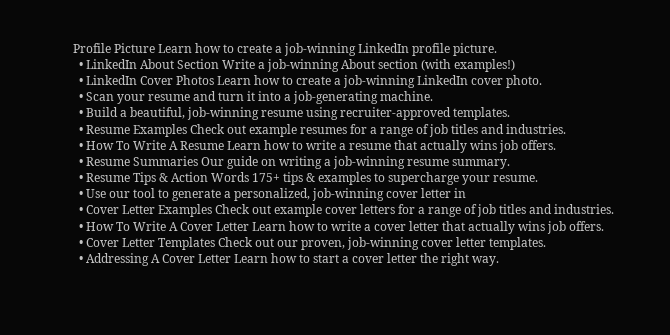Profile Picture Learn how to create a job-winning LinkedIn profile picture.
  • LinkedIn About Section Write a job-winning About section (with examples!)
  • LinkedIn Cover Photos Learn how to create a job-winning LinkedIn cover photo.
  • Scan your resume and turn it into a job-generating machine.
  • Build a beautiful, job-winning resume using recruiter-approved templates.
  • Resume Examples Check out example resumes for a range of job titles and industries.
  • How To Write A Resume Learn how to write a resume that actually wins job offers.
  • Resume Summaries Our guide on writing a job-winning resume summary.
  • Resume Tips & Action Words 175+ tips & examples to supercharge your resume.
  • Use our tool to generate a personalized, job-winning cover letter in
  • Cover Letter Examples Check out example cover letters for a range of job titles and industries.
  • How To Write A Cover Letter Learn how to write a cover letter that actually wins job offers.
  • Cover Letter Templates Check out our proven, job-winning cover letter templates.
  • Addressing A Cover Letter Learn how to start a cover letter the right way.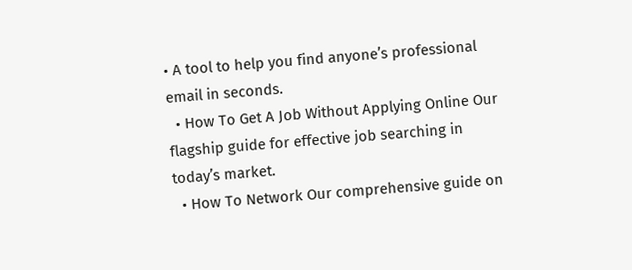• A tool to help you find anyone’s professional email in seconds.
  • How To Get A Job Without Applying Online Our flagship guide for effective job searching in today’s market.
  • How To Network Our comprehensive guide on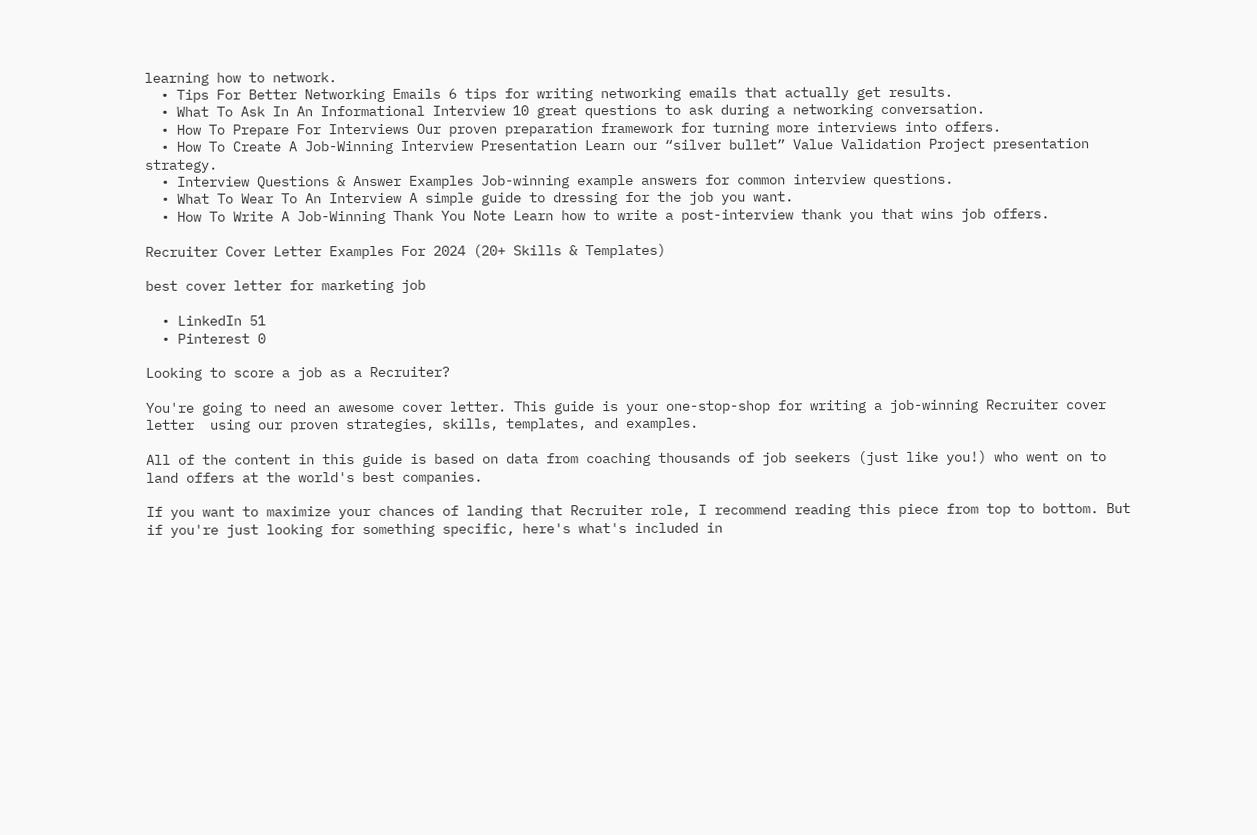learning how to network.
  • Tips For Better Networking Emails 6 tips for writing networking emails that actually get results.
  • What To Ask In An Informational Interview 10 great questions to ask during a networking conversation.
  • How To Prepare For Interviews Our proven preparation framework for turning more interviews into offers.
  • How To Create A Job-Winning Interview Presentation Learn our “silver bullet” Value Validation Project presentation strategy.
  • Interview Questions & Answer Examples Job-winning example answers for common interview questions.
  • What To Wear To An Interview A simple guide to dressing for the job you want.
  • How To Write A Job-Winning Thank You Note Learn how to write a post-interview thank you that wins job offers.

Recruiter Cover Letter Examples For 2024 (20+ Skills & Templates)

best cover letter for marketing job

  • LinkedIn 51
  • Pinterest 0

Looking to score a job as a Recruiter?

You're going to need an awesome cover letter. This guide is your one-stop-shop for writing a job-winning Recruiter cover letter  using our proven strategies, skills, templates, and examples.

All of the content in this guide is based on data from coaching thousands of job seekers (just like you!) who went on to land offers at the world's best companies.

If you want to maximize your chances of landing that Recruiter role, I recommend reading this piece from top to bottom. But if you're just looking for something specific, here's what's included in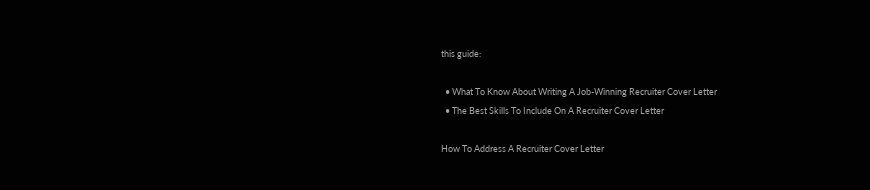this guide:

  • What To Know About Writing A Job-Winning Recruiter Cover Letter
  • The Best Skills To Include On A Recruiter Cover Letter

How To Address A Recruiter Cover Letter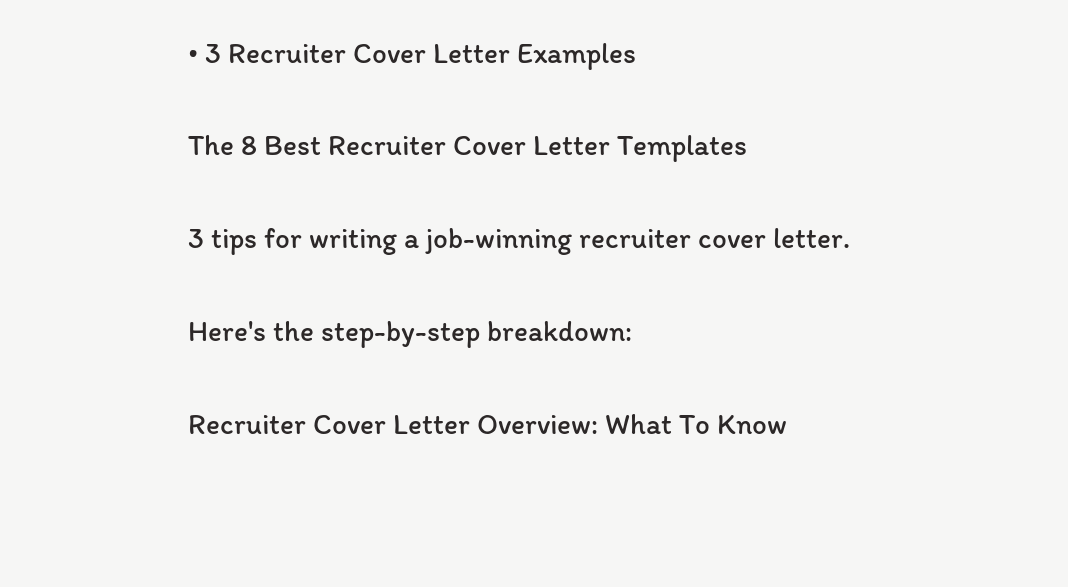• 3 Recruiter Cover Letter Examples

The 8 Best Recruiter Cover Letter Templates

3 tips for writing a job-winning recruiter cover letter.

Here's the step-by-step breakdown:

Recruiter Cover Letter Overview: What To Know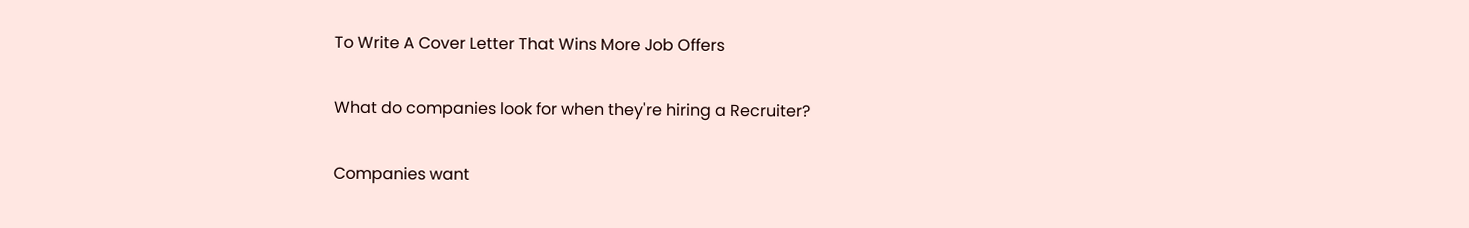To Write A Cover Letter That Wins More Job Offers

What do companies look for when they're hiring a Recruiter?

Companies want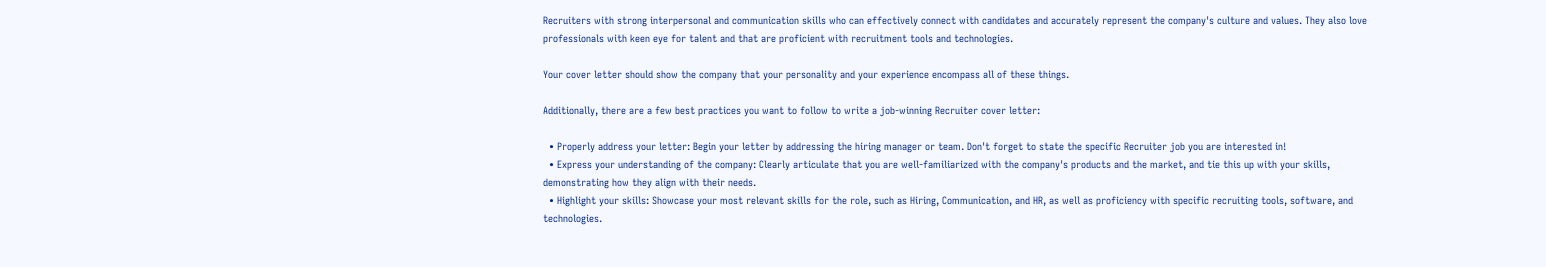Recruiters with strong interpersonal and communication skills who can effectively connect with candidates and accurately represent the company's culture and values. They also love professionals with keen eye for talent and that are proficient with recruitment tools and technologies.

Your cover letter should show the company that your personality and your experience encompass all of these things.

Additionally, there are a few best practices you want to follow to write a job-winning Recruiter cover letter:

  • Properly address your letter: Begin your letter by addressing the hiring manager or team. Don't forget to state the specific Recruiter job you are interested in!
  • Express your understanding of the company: Clearly articulate that you are well-familiarized with the company's products and the market, and tie this up with your skills, demonstrating how they align with their needs.
  • Highlight your skills: Showcase your most relevant skills for the role, such as Hiring, Communication, and HR, as well as proficiency with specific recruiting tools, software, and technologies.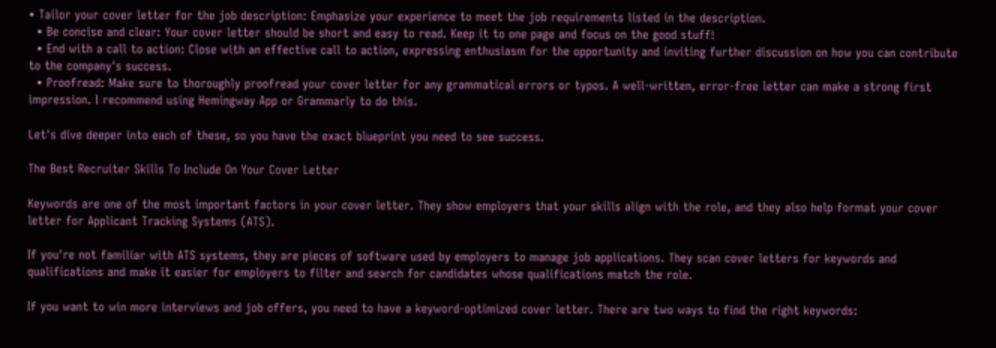• Tailor your cover letter for the job description: Emphasize your experience to meet the job requirements listed in the description.
  • Be concise and clear: Your cover letter should be short and easy to read. Keep it to one page and focus on the good stuff!
  • End with a call to action: Close with an effective call to action, expressing enthusiasm for the opportunity and inviting further discussion on how you can contribute to the company's success.
  • Proofread: Make sure to thoroughly proofread your cover letter for any grammatical errors or typos. A well-written, error-free letter can make a strong first impression. I recommend using Hemingway App or Grammarly to do this.

Let's dive deeper into each of these, so you have the exact blueprint you need to see success.

The Best Recruiter Skills To Include On Your Cover Letter

Keywords are one of the most important factors in your cover letter. They show employers that your skills align with the role, and they also help format your cover letter for Applicant Tracking Systems (ATS).

If you're not familiar with ATS systems, they are pieces of software used by employers to manage job applications. They scan cover letters for keywords and qualifications and make it easier for employers to filter and search for candidates whose qualifications match the role.

If you want to win more interviews and job offers, you need to have a keyword-optimized cover letter. There are two ways to find the right keywords: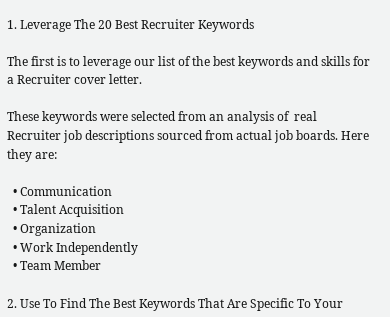1. Leverage The 20 Best Recruiter Keywords

The first is to leverage our list of the best keywords and skills for a Recruiter cover letter.

These keywords were selected from an analysis of  real Recruiter job descriptions sourced from actual job boards. Here they are:

  • Communication
  • Talent Acquisition
  • Organization
  • Work Independently
  • Team Member

2. Use To Find The Best Keywords That Are Specific To Your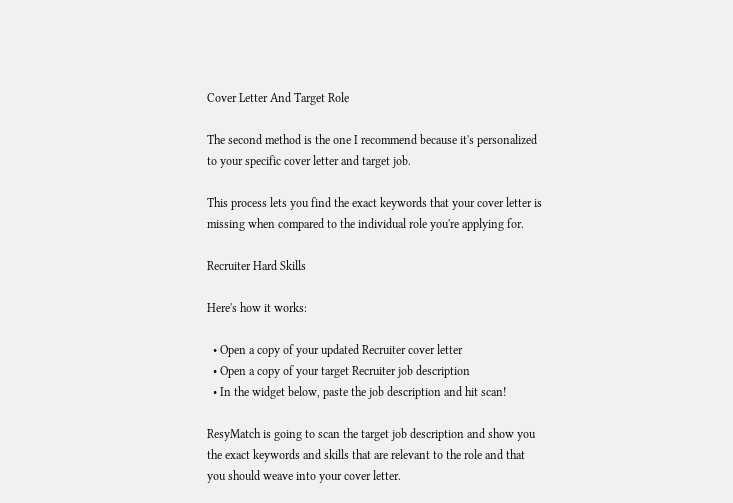Cover Letter And Target Role

The second method is the one I recommend because it's personalized to your specific cover letter and target job.

This process lets you find the exact keywords that your cover letter is missing when compared to the individual role you're applying for.

Recruiter Hard Skills

Here's how it works:

  • Open a copy of your updated Recruiter cover letter
  • Open a copy of your target Recruiter job description
  • In the widget below, paste the job description and hit scan!

ResyMatch is going to scan the target job description and show you the exact keywords and skills that are relevant to the role and that you should weave into your cover letter.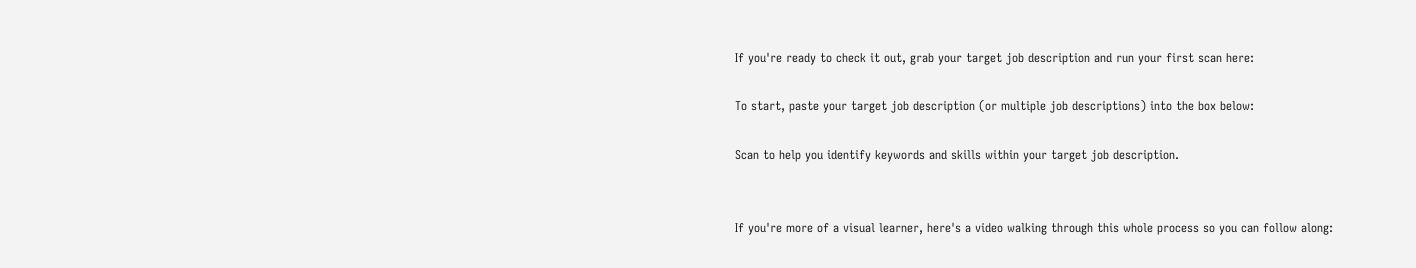If you're ready to check it out, grab your target job description and run your first scan here:

To start, paste your target job description (or multiple job descriptions) into the box below:

Scan to help you identify keywords and skills within your target job description.


If you're more of a visual learner, here's a video walking through this whole process so you can follow along: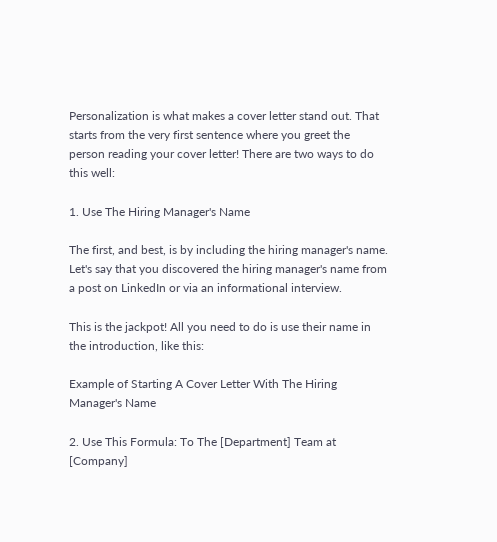Personalization is what makes a cover letter stand out. That starts from the very first sentence where you greet the person reading your cover letter! There are two ways to do this well:

1. Use The Hiring Manager's Name

The first, and best, is by including the hiring manager's name. Let's say that you discovered the hiring manager's name from a post on LinkedIn or via an informational interview.

This is the jackpot! All you need to do is use their name in the introduction, like this:

Example of Starting A Cover Letter With The Hiring Manager's Name

2. Use This Formula: To The [Department] Team at [Company]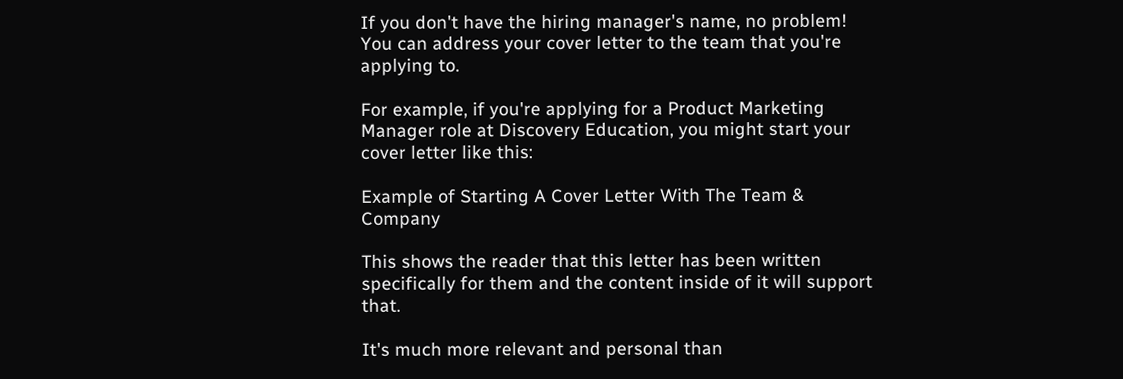If you don't have the hiring manager's name, no problem! You can address your cover letter to the team that you're applying to.

For example, if you're applying for a Product Marketing Manager role at Discovery Education, you might start your cover letter like this:

Example of Starting A Cover Letter With The Team & Company

This shows the reader that this letter has been written specifically for them and the content inside of it will support that.

It's much more relevant and personal than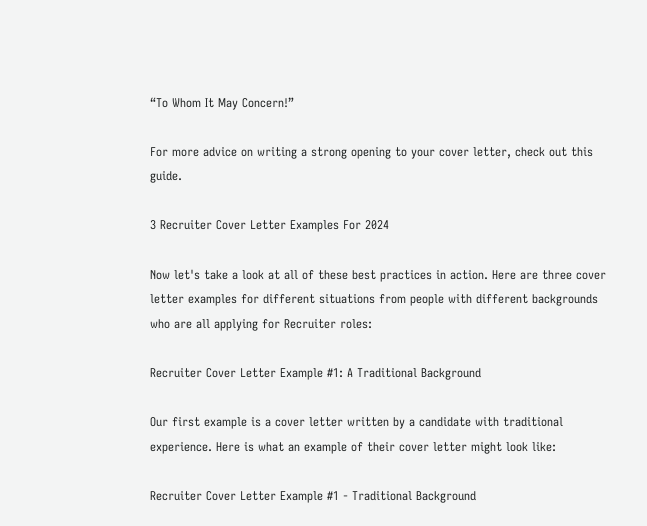“To Whom It May Concern!”

For more advice on writing a strong opening to your cover letter, check out this guide.

3 Recruiter Cover Letter Examples For 2024

Now let's take a look at all of these best practices in action. Here are three cover letter examples for different situations from people with different backgrounds who are all applying for Recruiter roles:

Recruiter Cover Letter Example #1: A Traditional Background

Our first example is a cover letter written by a candidate with traditional experience. Here is what an example of their cover letter might look like:

Recruiter Cover Letter Example #1 - Traditional Background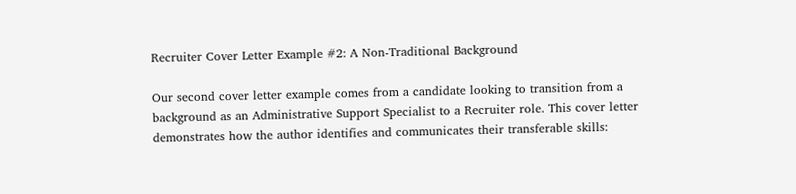Recruiter Cover Letter Example #2: A Non-Traditional Background

Our second cover letter example comes from a candidate looking to transition from a background as an Administrative Support Specialist to a Recruiter role. This cover letter demonstrates how the author identifies and communicates their transferable skills: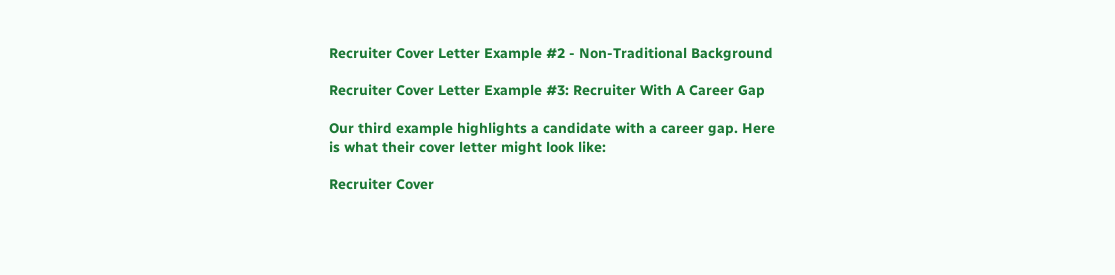Recruiter Cover Letter Example #2 - Non-Traditional Background

Recruiter Cover Letter Example #3: Recruiter With A Career Gap

Our third example highlights a candidate with a career gap. Here is what their cover letter might look like:

Recruiter Cover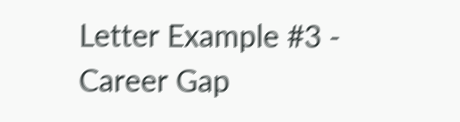Letter Example #3 - Career Gap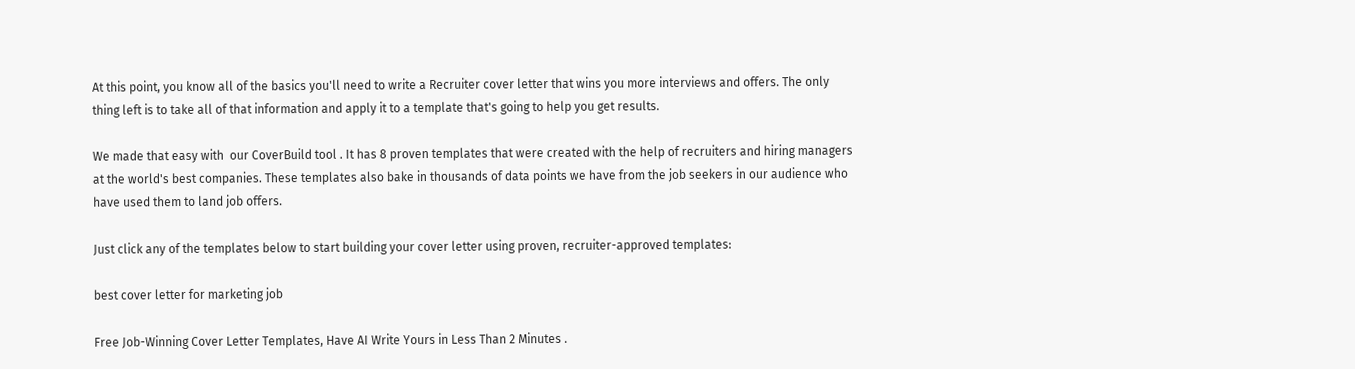At this point, you know all of the basics you'll need to write a Recruiter cover letter that wins you more interviews and offers. The only thing left is to take all of that information and apply it to a template that's going to help you get results.

We made that easy with  our CoverBuild tool . It has 8 proven templates that were created with the help of recruiters and hiring managers at the world's best companies. These templates also bake in thousands of data points we have from the job seekers in our audience who have used them to land job offers.

Just click any of the templates below to start building your cover letter using proven, recruiter-approved templates:

best cover letter for marketing job

Free Job-Winning Cover Letter Templates, Have AI Write Yours in Less Than 2 Minutes .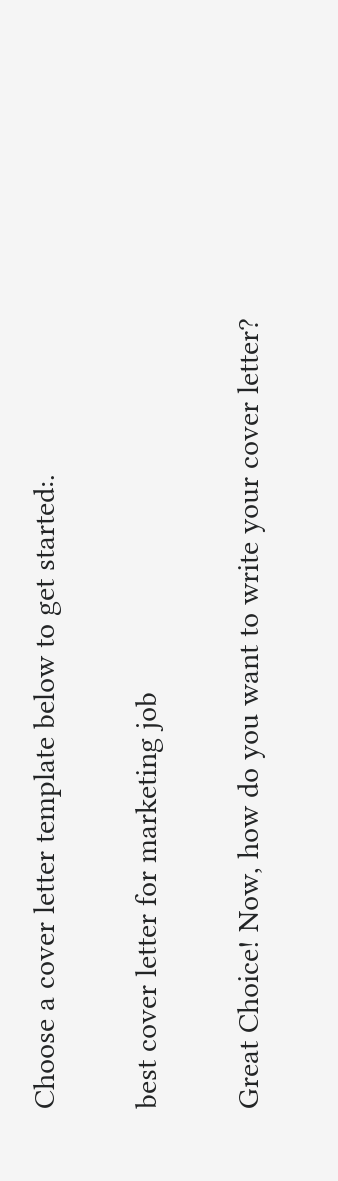Choose a cover letter template below to get started:.

best cover letter for marketing job

Great Choice! Now, how do you want to write your cover letter?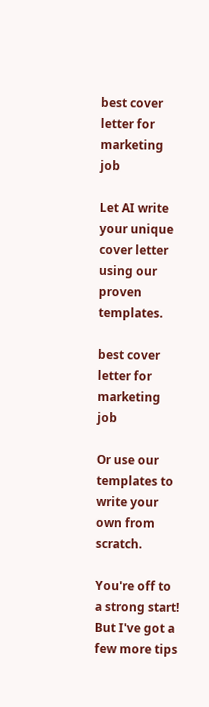best cover letter for marketing job

Let AI write your unique cover letter using our proven templates.

best cover letter for marketing job

Or use our templates to write your own from scratch.

You're off to a strong start! But I've got a few more tips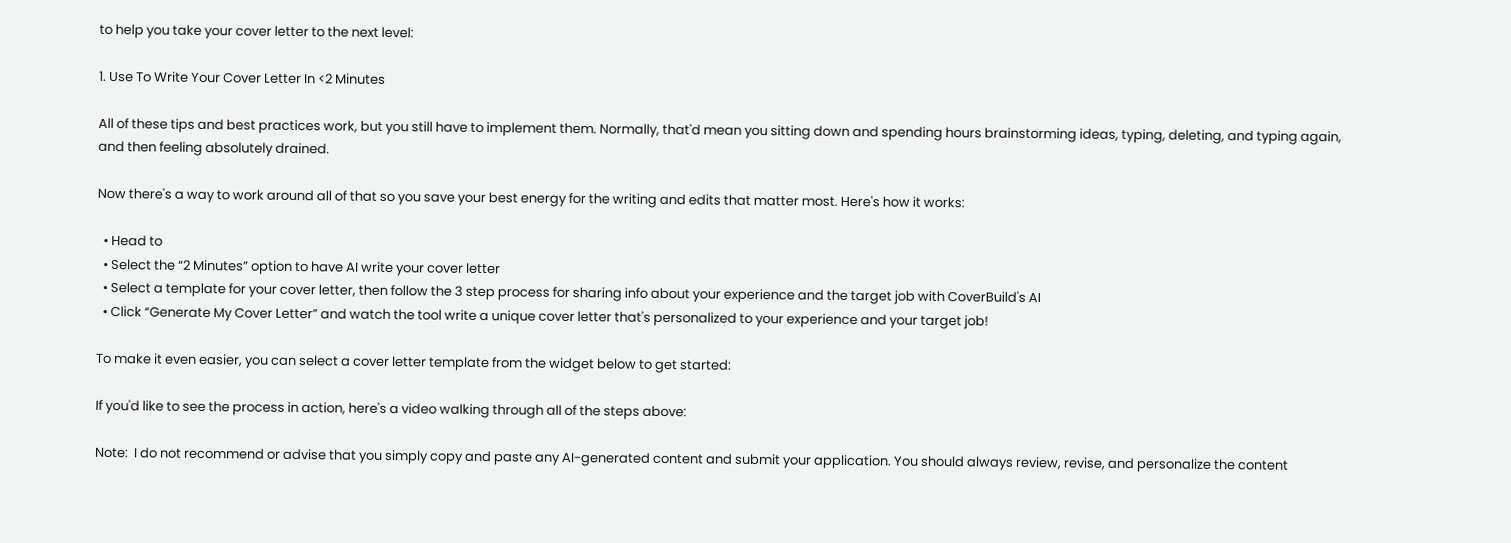to help you take your cover letter to the next level:

1. Use To Write Your Cover Letter In <2 Minutes

All of these tips and best practices work, but you still have to implement them. Normally, that'd mean you sitting down and spending hours brainstorming ideas, typing, deleting, and typing again, and then feeling absolutely drained.

Now there's a way to work around all of that so you save your best energy for the writing and edits that matter most. Here's how it works:

  • Head to
  • Select the “2 Minutes” option to have AI write your cover letter
  • Select a template for your cover letter, then follow the 3 step process for sharing info about your experience and the target job with CoverBuild's AI
  • Click “Generate My Cover Letter” and watch the tool write a unique cover letter that's personalized to your experience and your target job!

To make it even easier, you can select a cover letter template from the widget below to get started:

If you'd like to see the process in action, here's a video walking through all of the steps above:

Note:  I do not recommend or advise that you simply copy and paste any AI-generated content and submit your application. You should always review, revise, and personalize the content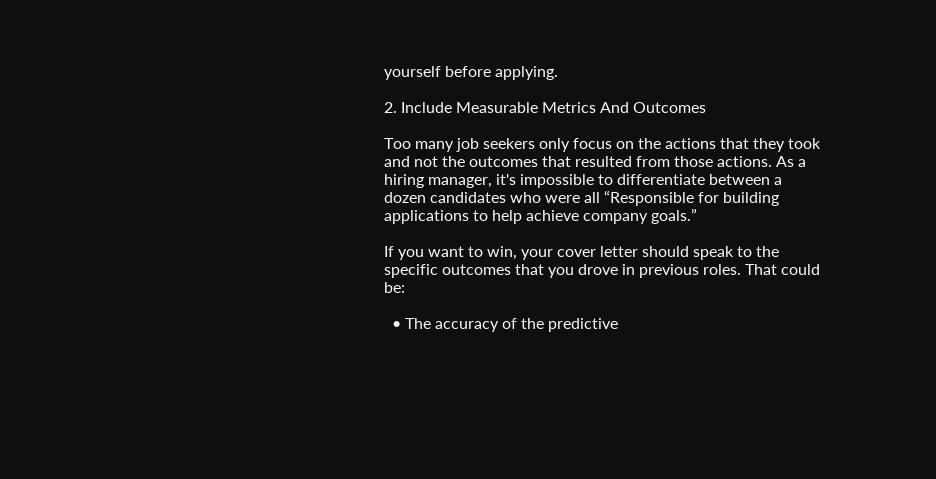yourself before applying.

2. Include Measurable Metrics And Outcomes

Too many job seekers only focus on the actions that they took and not the outcomes that resulted from those actions. As a hiring manager, it's impossible to differentiate between a dozen candidates who were all “Responsible for building applications to help achieve company goals.”

If you want to win, your cover letter should speak to the specific outcomes that you drove in previous roles. That could be:

  • The accuracy of the predictive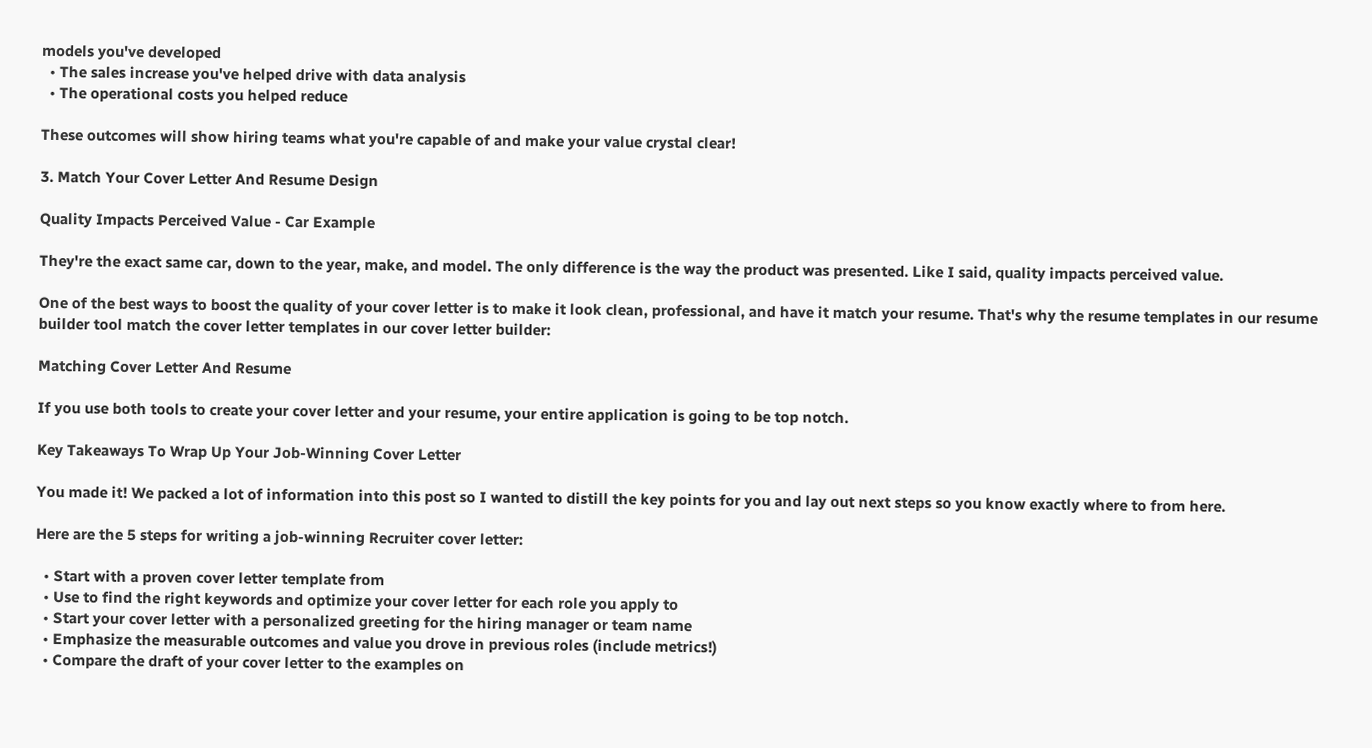models you've developed
  • The sales increase you've helped drive with data analysis
  • The operational costs you helped reduce

These outcomes will show hiring teams what you're capable of and make your value crystal clear!

3. Match Your Cover Letter And Resume Design

Quality Impacts Perceived Value - Car Example

They're the exact same car, down to the year, make, and model. The only difference is the way the product was presented. Like I said, quality impacts perceived value.

One of the best ways to boost the quality of your cover letter is to make it look clean, professional, and have it match your resume. That's why the resume templates in our resume builder tool match the cover letter templates in our cover letter builder:

Matching Cover Letter And Resume

If you use both tools to create your cover letter and your resume, your entire application is going to be top notch.

Key Takeaways To Wrap Up Your Job-Winning Cover Letter

You made it! We packed a lot of information into this post so I wanted to distill the key points for you and lay out next steps so you know exactly where to from here.

Here are the 5 steps for writing a job-winning Recruiter cover letter:

  • Start with a proven cover letter template from
  • Use to find the right keywords and optimize your cover letter for each role you apply to
  • Start your cover letter with a personalized greeting for the hiring manager or team name
  • Emphasize the measurable outcomes and value you drove in previous roles (include metrics!)
  • Compare the draft of your cover letter to the examples on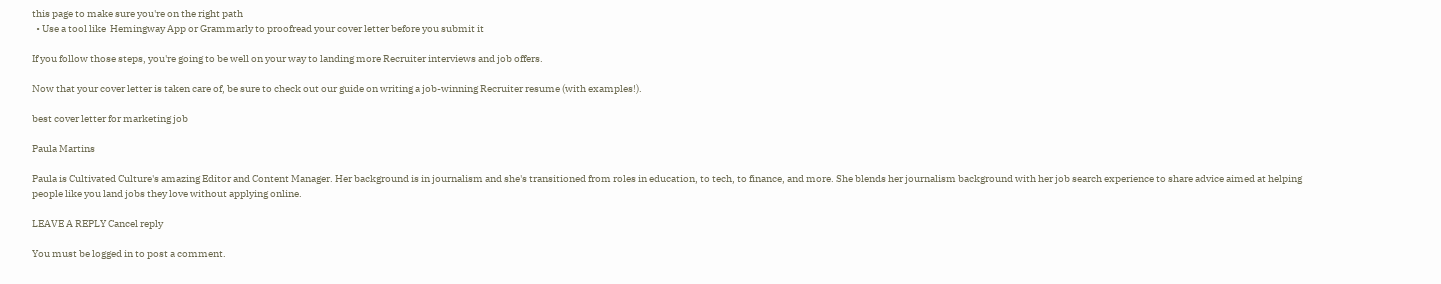this page to make sure you're on the right path
  • Use a tool like  Hemingway App or Grammarly to proofread your cover letter before you submit it

If you follow those steps, you're going to be well on your way to landing more Recruiter interviews and job offers.

Now that your cover letter is taken care of, be sure to check out our guide on writing a job-winning Recruiter resume (with examples!).

best cover letter for marketing job

Paula Martins

Paula is Cultivated Culture's amazing Editor and Content Manager. Her background is in journalism and she's transitioned from roles in education, to tech, to finance, and more. She blends her journalism background with her job search experience to share advice aimed at helping people like you land jobs they love without applying online.

LEAVE A REPLY Cancel reply

You must be logged in to post a comment.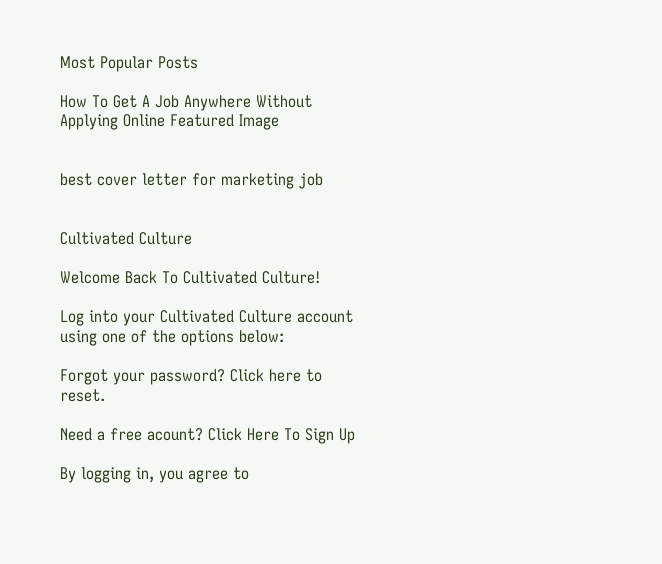Most Popular Posts

How To Get A Job Anywhere Without Applying Online Featured Image


best cover letter for marketing job


Cultivated Culture

Welcome Back To Cultivated Culture!

Log into your Cultivated Culture account using one of the options below:

Forgot your password? Click here to reset.

Need a free acount? Click Here To Sign Up

By logging in, you agree to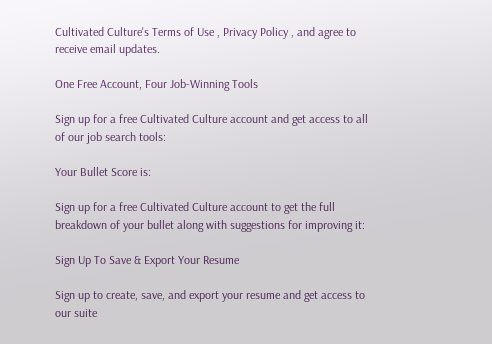Cultivated Culture's Terms of Use , Privacy Policy , and agree to receive email updates.

One Free Account, Four Job-Winning Tools

Sign up for a free Cultivated Culture account and get access to all of our job search tools:

Your Bullet Score is:

Sign up for a free Cultivated Culture account to get the full breakdown of your bullet along with suggestions for improving it:

Sign Up To Save & Export Your Resume

Sign up to create, save, and export your resume and get access to our suite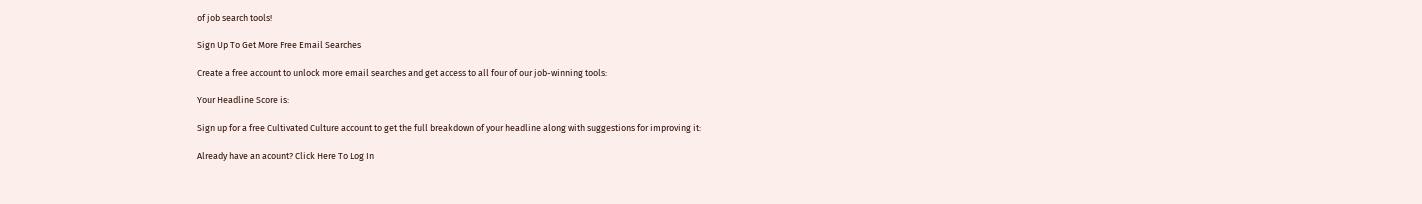of job search tools!

Sign Up To Get More Free Email Searches

Create a free account to unlock more email searches and get access to all four of our job-winning tools:

Your Headline Score is:

Sign up for a free Cultivated Culture account to get the full breakdown of your headline along with suggestions for improving it:

Already have an acount? Click Here To Log In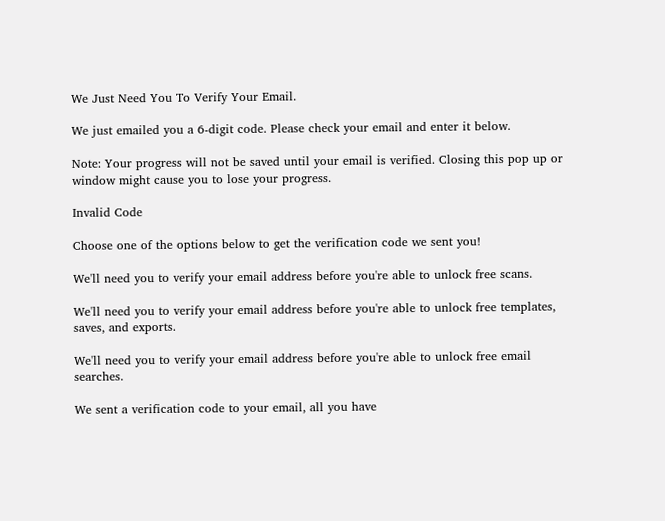We Just Need You To Verify Your Email.

We just emailed you a 6-digit code. Please check your email and enter it below.

Note: Your progress will not be saved until your email is verified. Closing this pop up or window might cause you to lose your progress.

Invalid Code

Choose one of the options below to get the verification code we sent you!

We'll need you to verify your email address before you're able to unlock free scans.

We'll need you to verify your email address before you're able to unlock free templates, saves, and exports.

We'll need you to verify your email address before you're able to unlock free email searches.

We sent a verification code to your email, all you have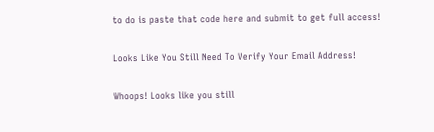to do is paste that code here and submit to get full access!

Looks Like You Still Need To Verify Your Email Address!

Whoops! Looks like you still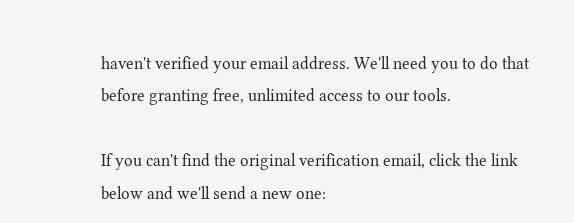haven't verified your email address. We'll need you to do that before granting free, unlimited access to our tools.

If you can't find the original verification email, click the link below and we'll send a new one: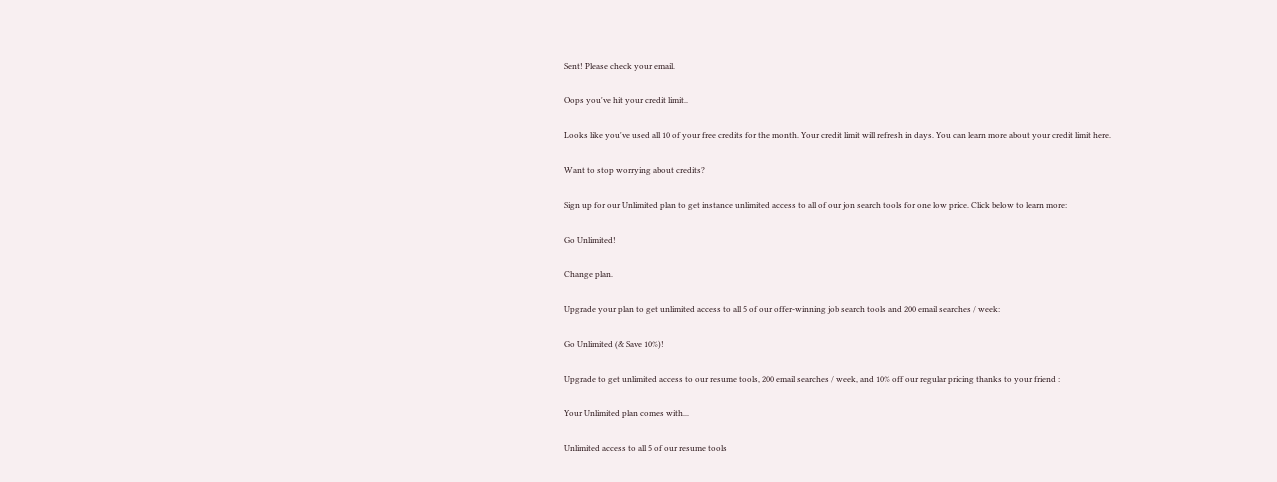Sent! Please check your email.

Oops you've hit your credit limit..

Looks like you've used all 10 of your free credits for the month. Your credit limit will refresh in days. You can learn more about your credit limit here.

Want to stop worrying about credits?

Sign up for our Unlimited plan to get instance unlimited access to all of our jon search tools for one low price. Click below to learn more:

Go Unlimited!

Change plan.

Upgrade your plan to get unlimited access to all 5 of our offer-winning job search tools and 200 email searches / week:

Go Unlimited (& Save 10%)!

Upgrade to get unlimited access to our resume tools, 200 email searches / week, and 10% off our regular pricing thanks to your friend :

Your Unlimited plan comes with...

Unlimited access to all 5 of our resume tools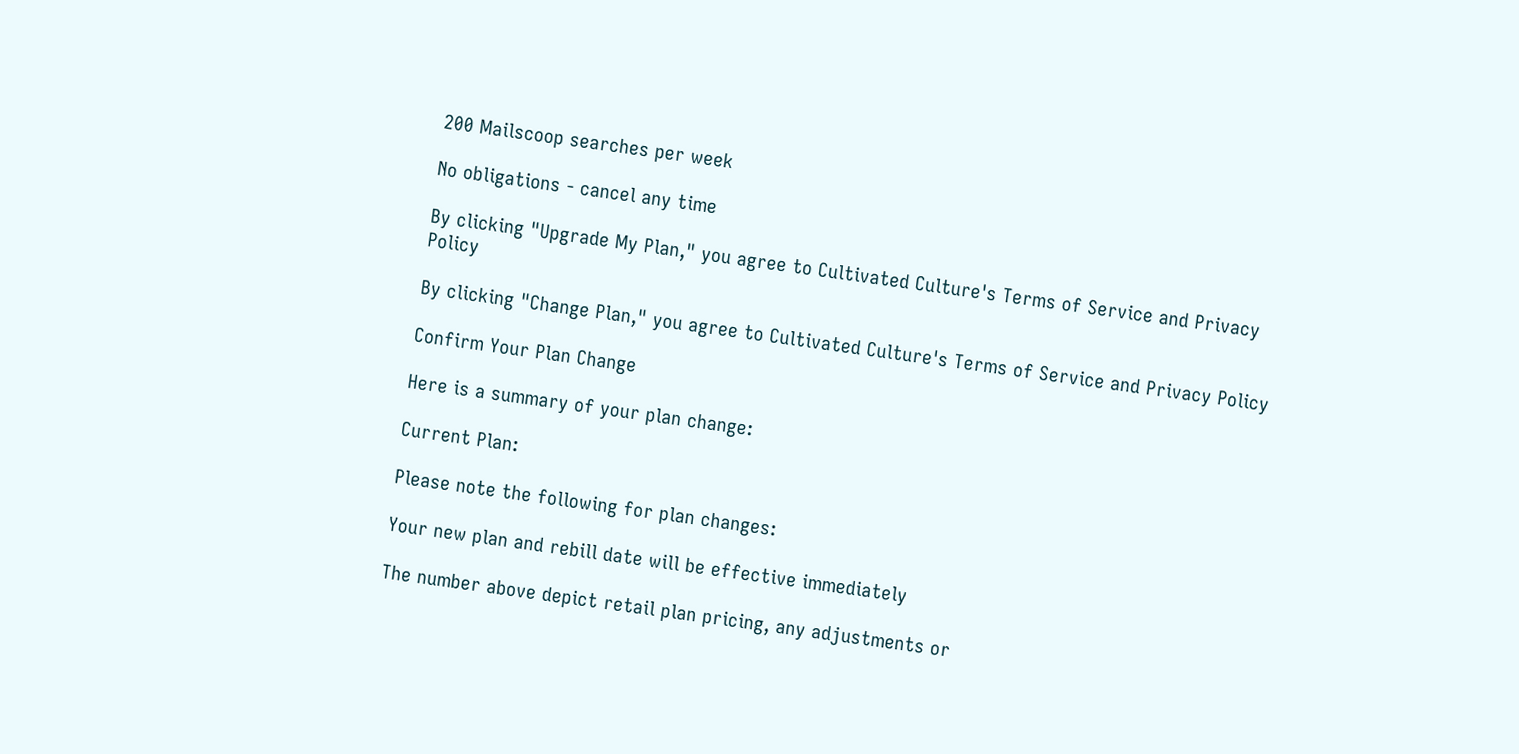200 Mailscoop searches per week

No obligations - cancel any time

By clicking "Upgrade My Plan," you agree to Cultivated Culture's Terms of Service and Privacy Policy

By clicking "Change Plan," you agree to Cultivated Culture's Terms of Service and Privacy Policy

Confirm Your Plan Change

Here is a summary of your plan change:

Current Plan:

Please note the following for plan changes:

Your new plan and rebill date will be effective immediately

The number above depict retail plan pricing, any adjustments or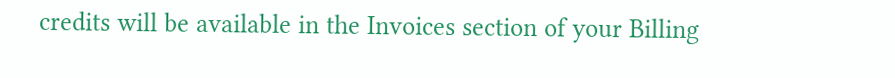credits will be available in the Invoices section of your Billing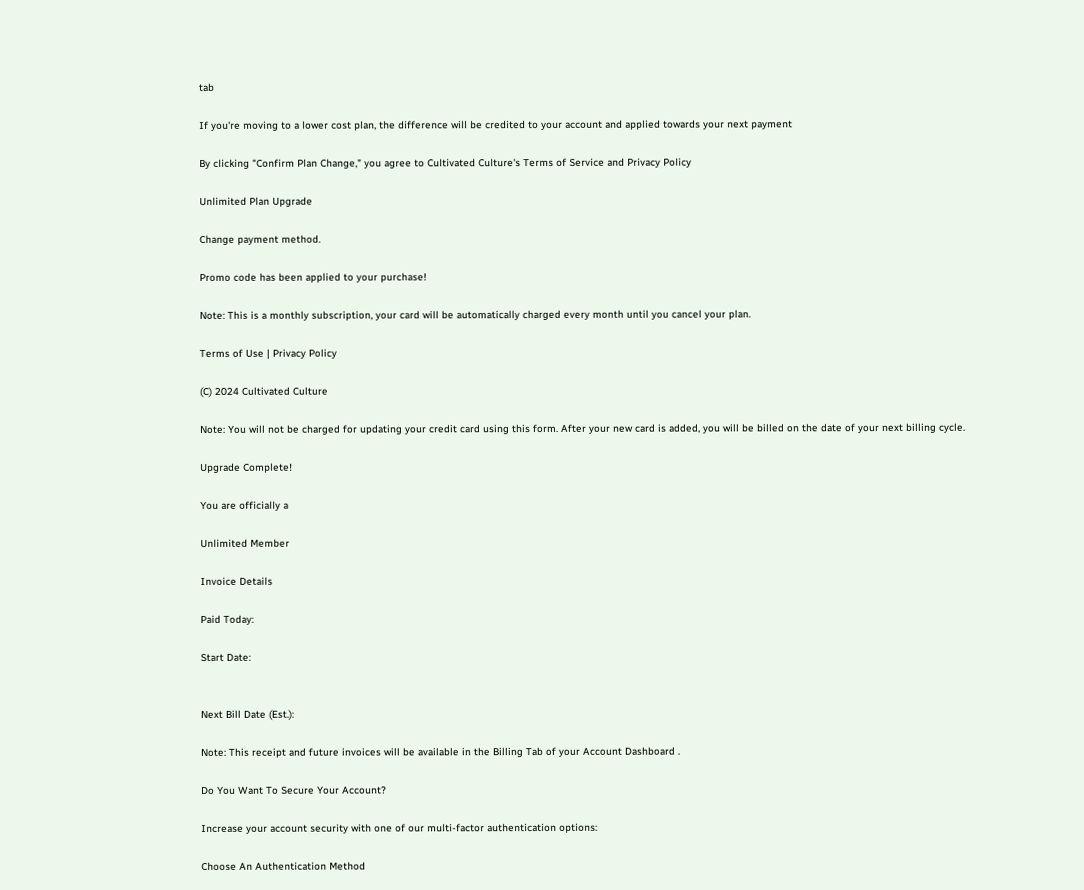tab

If you're moving to a lower cost plan, the difference will be credited to your account and applied towards your next payment

By clicking "Confirm Plan Change," you agree to Cultivated Culture's Terms of Service and Privacy Policy

Unlimited Plan Upgrade

Change payment method.

Promo code has been applied to your purchase!

Note: This is a monthly subscription, your card will be automatically charged every month until you cancel your plan.

Terms of Use | Privacy Policy

(C) 2024 Cultivated Culture

Note: You will not be charged for updating your credit card using this form. After your new card is added, you will be billed on the date of your next billing cycle.

Upgrade Complete!

You are officially a

Unlimited Member

Invoice Details

Paid Today:

Start Date:


Next Bill Date (Est.):

Note: This receipt and future invoices will be available in the Billing Tab of your Account Dashboard .

Do You Want To Secure Your Account?

Increase your account security with one of our multi-factor authentication options:

Choose An Authentication Method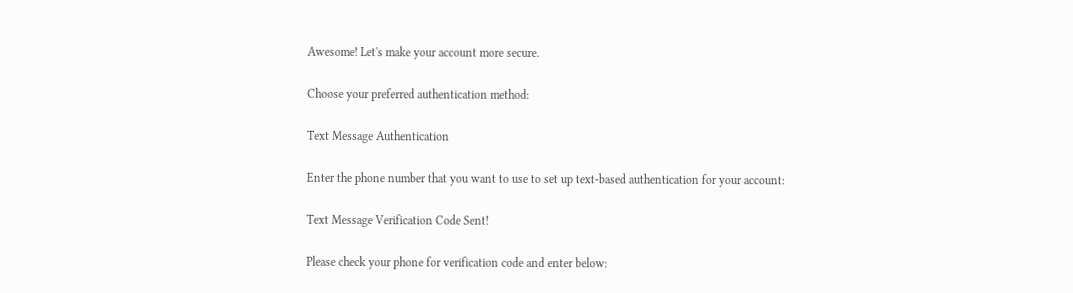Awesome! Let's make your account more secure.

Choose your preferred authentication method:

Text Message Authentication

Enter the phone number that you want to use to set up text-based authentication for your account:

Text Message Verification Code Sent!

Please check your phone for verification code and enter below: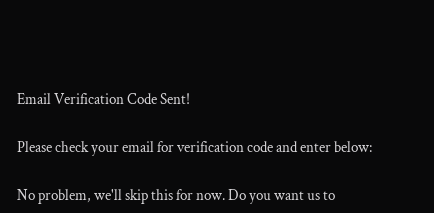Email Verification Code Sent!

Please check your email for verification code and enter below:

No problem, we'll skip this for now. Do you want us to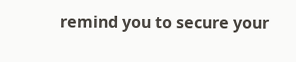remind you to secure your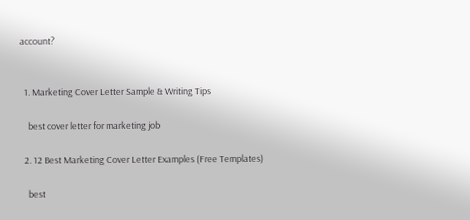account?


  1. Marketing Cover Letter Sample & Writing Tips

    best cover letter for marketing job

  2. 12 Best Marketing Cover Letter Examples (Free Templates)

    best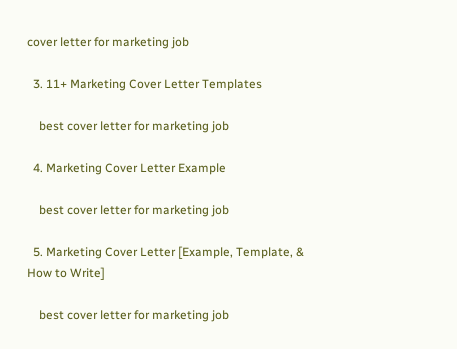cover letter for marketing job

  3. 11+ Marketing Cover Letter Templates

    best cover letter for marketing job

  4. Marketing Cover Letter Example

    best cover letter for marketing job

  5. Marketing Cover Letter [Example, Template, & How to Write]

    best cover letter for marketing job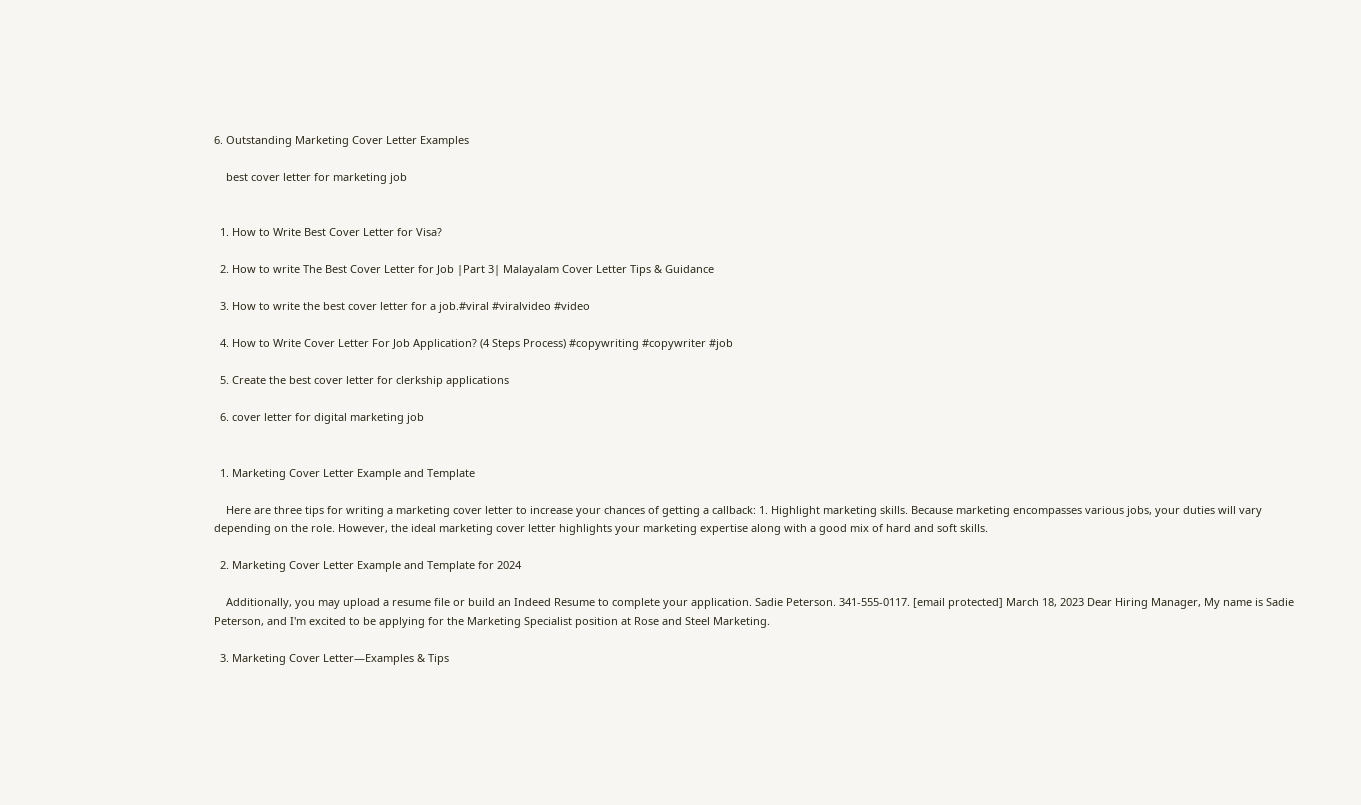6. Outstanding Marketing Cover Letter Examples

    best cover letter for marketing job


  1. How to Write Best Cover Letter for Visa?

  2. How to write The Best Cover Letter for Job |Part 3| Malayalam Cover Letter Tips & Guidance

  3. How to write the best cover letter for a job.#viral #viralvideo #video

  4. How to Write Cover Letter For Job Application? (4 Steps Process) #copywriting #copywriter #job

  5. Create the best cover letter for clerkship applications

  6. cover letter for digital marketing job


  1. Marketing Cover Letter Example and Template

    Here are three tips for writing a marketing cover letter to increase your chances of getting a callback: 1. Highlight marketing skills. Because marketing encompasses various jobs, your duties will vary depending on the role. However, the ideal marketing cover letter highlights your marketing expertise along with a good mix of hard and soft skills.

  2. Marketing Cover Letter Example and Template for 2024

    Additionally, you may upload a resume file or build an Indeed Resume to complete your application. Sadie Peterson. 341-555-0117. [email protected] March 18, 2023 Dear Hiring Manager, My name is Sadie Peterson, and I'm excited to be applying for the Marketing Specialist position at Rose and Steel Marketing.

  3. Marketing Cover Letter—Examples & Tips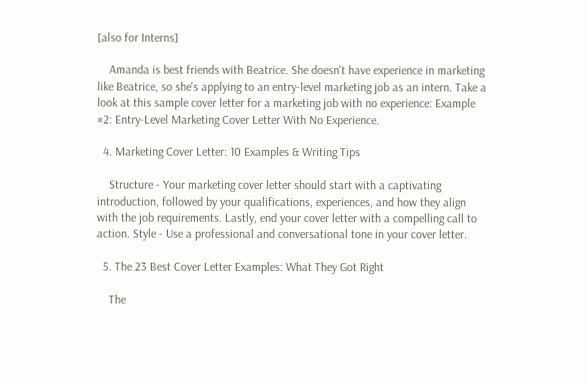[also for Interns]

    Amanda is best friends with Beatrice. She doesn't have experience in marketing like Beatrice, so she's applying to an entry-level marketing job as an intern. Take a look at this sample cover letter for a marketing job with no experience: Example #2: Entry-Level Marketing Cover Letter With No Experience.

  4. Marketing Cover Letter: 10 Examples & Writing Tips

    Structure - Your marketing cover letter should start with a captivating introduction, followed by your qualifications, experiences, and how they align with the job requirements. Lastly, end your cover letter with a compelling call to action. Style - Use a professional and conversational tone in your cover letter.

  5. The 23 Best Cover Letter Examples: What They Got Right

    The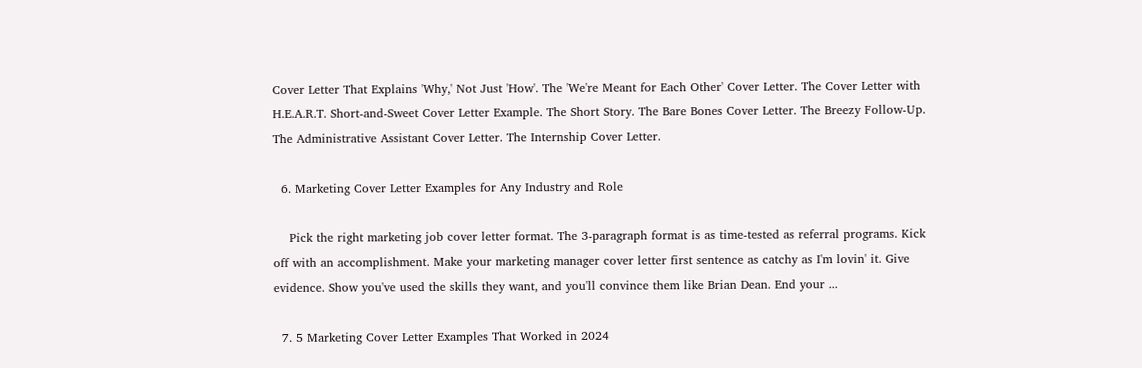Cover Letter That Explains 'Why,' Not Just 'How'. The 'We're Meant for Each Other' Cover Letter. The Cover Letter with H.E.A.R.T. Short-and-Sweet Cover Letter Example. The Short Story. The Bare Bones Cover Letter. The Breezy Follow-Up. The Administrative Assistant Cover Letter. The Internship Cover Letter.

  6. Marketing Cover Letter Examples for Any Industry and Role

    Pick the right marketing job cover letter format. The 3-paragraph format is as time-tested as referral programs. Kick off with an accomplishment. Make your marketing manager cover letter first sentence as catchy as I'm lovin' it. Give evidence. Show you've used the skills they want, and you'll convince them like Brian Dean. End your ...

  7. 5 Marketing Cover Letter Examples That Worked in 2024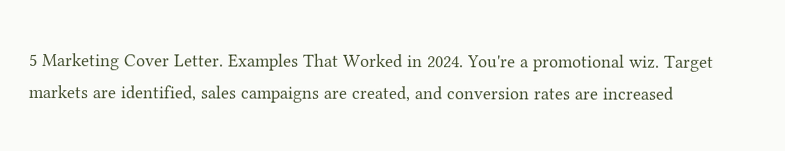5 Marketing Cover Letter. Examples That Worked in 2024. You're a promotional wiz. Target markets are identified, sales campaigns are created, and conversion rates are increased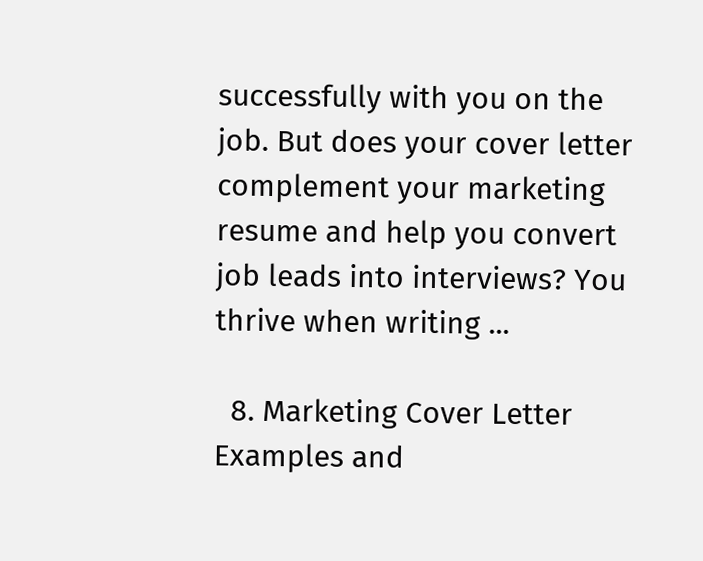successfully with you on the job. But does your cover letter complement your marketing resume and help you convert job leads into interviews? You thrive when writing ...

  8. Marketing Cover Letter Examples and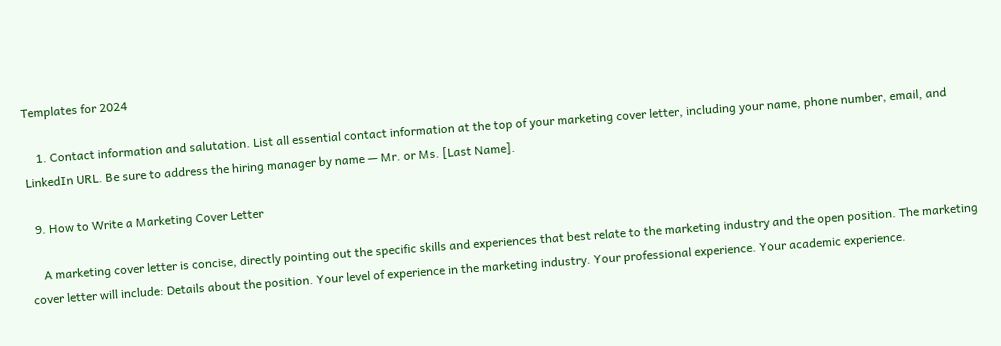Templates for 2024

    1. Contact information and salutation. List all essential contact information at the top of your marketing cover letter, including your name, phone number, email, and LinkedIn URL. Be sure to address the hiring manager by name — Mr. or Ms. [Last Name].

  9. How to Write a Marketing Cover Letter

    A marketing cover letter is concise, directly pointing out the specific skills and experiences that best relate to the marketing industry and the open position. The marketing cover letter will include: Details about the position. Your level of experience in the marketing industry. Your professional experience. Your academic experience.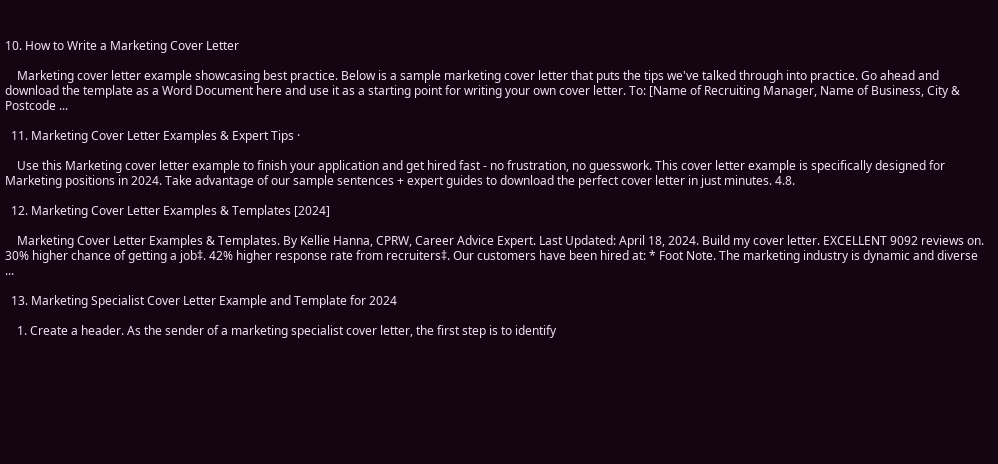10. How to Write a Marketing Cover Letter

    Marketing cover letter example showcasing best practice. Below is a sample marketing cover letter that puts the tips we've talked through into practice. Go ahead and download the template as a Word Document here and use it as a starting point for writing your own cover letter. To: [Name of Recruiting Manager, Name of Business, City & Postcode ...

  11. Marketing Cover Letter Examples & Expert Tips ·

    Use this Marketing cover letter example to finish your application and get hired fast - no frustration, no guesswork. This cover letter example is specifically designed for Marketing positions in 2024. Take advantage of our sample sentences + expert guides to download the perfect cover letter in just minutes. 4.8.

  12. Marketing Cover Letter Examples & Templates [2024]

    Marketing Cover Letter Examples & Templates. By Kellie Hanna, CPRW, Career Advice Expert. Last Updated: April 18, 2024. Build my cover letter. EXCELLENT 9092 reviews on. 30% higher chance of getting a job‡. 42% higher response rate from recruiters‡. Our customers have been hired at: * Foot Note. The marketing industry is dynamic and diverse ...

  13. Marketing Specialist Cover Letter Example and Template for 2024

    1. Create a header. As the sender of a marketing specialist cover letter, the first step is to identify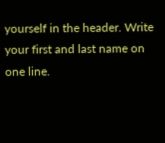yourself in the header. Write your first and last name on one line.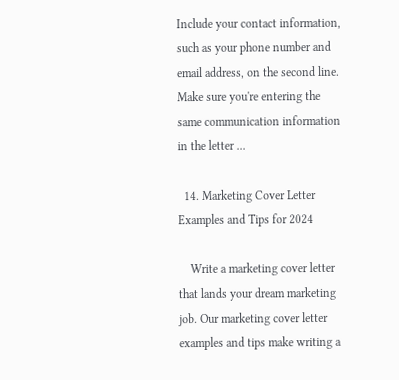Include your contact information, such as your phone number and email address, on the second line. Make sure you're entering the same communication information in the letter ...

  14. Marketing Cover Letter Examples and Tips for 2024

    Write a marketing cover letter that lands your dream marketing job. Our marketing cover letter examples and tips make writing a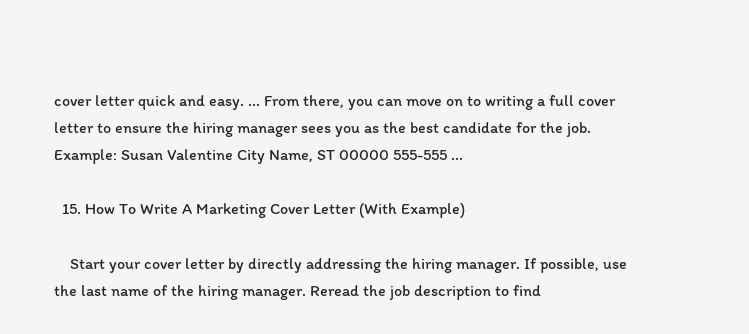cover letter quick and easy. ... From there, you can move on to writing a full cover letter to ensure the hiring manager sees you as the best candidate for the job. Example: Susan Valentine City Name, ST 00000 555-555 ...

  15. How To Write A Marketing Cover Letter (With Example)

    Start your cover letter by directly addressing the hiring manager. If possible, use the last name of the hiring manager. Reread the job description to find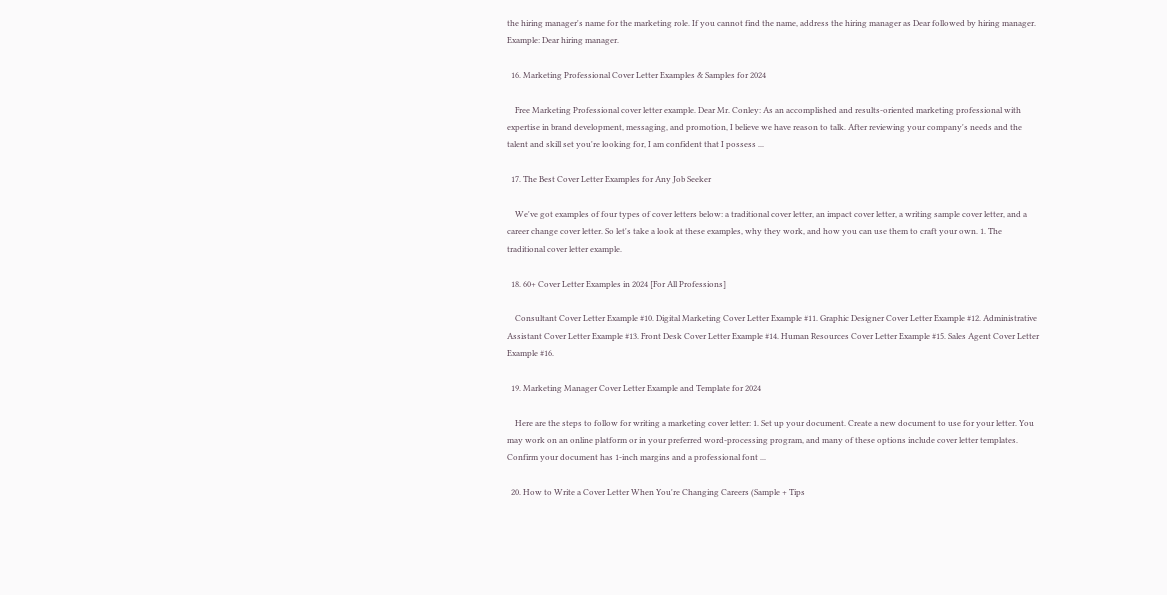the hiring manager's name for the marketing role. If you cannot find the name, address the hiring manager as Dear followed by hiring manager. Example: Dear hiring manager.

  16. Marketing Professional Cover Letter Examples & Samples for 2024

    Free Marketing Professional cover letter example. Dear Mr. Conley: As an accomplished and results-oriented marketing professional with expertise in brand development, messaging, and promotion, I believe we have reason to talk. After reviewing your company's needs and the talent and skill set you're looking for, I am confident that I possess ...

  17. The Best Cover Letter Examples for Any Job Seeker

    We've got examples of four types of cover letters below: a traditional cover letter, an impact cover letter, a writing sample cover letter, and a career change cover letter. So let's take a look at these examples, why they work, and how you can use them to craft your own. 1. The traditional cover letter example.

  18. 60+ Cover Letter Examples in 2024 [For All Professions]

    Consultant Cover Letter Example #10. Digital Marketing Cover Letter Example #11. Graphic Designer Cover Letter Example #12. Administrative Assistant Cover Letter Example #13. Front Desk Cover Letter Example #14. Human Resources Cover Letter Example #15. Sales Agent Cover Letter Example #16.

  19. Marketing Manager Cover Letter Example and Template for 2024

    Here are the steps to follow for writing a marketing cover letter: 1. Set up your document. Create a new document to use for your letter. You may work on an online platform or in your preferred word-processing program, and many of these options include cover letter templates. Confirm your document has 1-inch margins and a professional font ...

  20. How to Write a Cover Letter When You're Changing Careers (Sample + Tips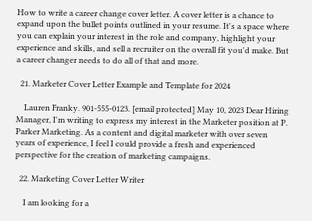How to write a career change cover letter. A cover letter is a chance to expand upon the bullet points outlined in your resume. It's a space where you can explain your interest in the role and company, highlight your experience and skills, and sell a recruiter on the overall fit you'd make. But a career changer needs to do all of that and more.

  21. Marketer Cover Letter Example and Template for 2024

    Lauren Franky. 901-555-0123. [email protected] May 10, 2023 Dear Hiring Manager, I'm writing to express my interest in the Marketer position at P. Parker Marketing. As a content and digital marketer with over seven years of experience, I feel I could provide a fresh and experienced perspective for the creation of marketing campaigns.

  22. Marketing Cover Letter Writer

    I am looking for a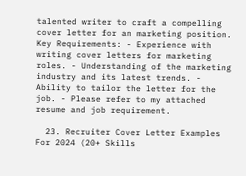talented writer to craft a compelling cover letter for an marketing position. Key Requirements: - Experience with writing cover letters for marketing roles. - Understanding of the marketing industry and its latest trends. - Ability to tailor the letter for the job. - Please refer to my attached resume and job requirement.

  23. Recruiter Cover Letter Examples For 2024 (20+ Skills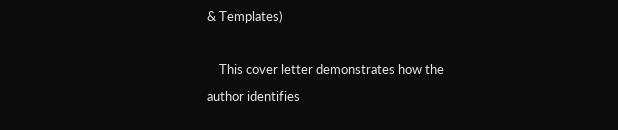& Templates)

    This cover letter demonstrates how the author identifies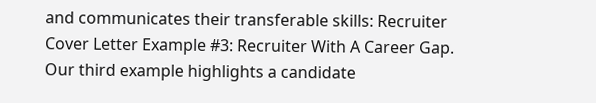and communicates their transferable skills: Recruiter Cover Letter Example #3: Recruiter With A Career Gap. Our third example highlights a candidate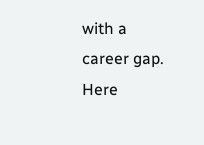with a career gap. Here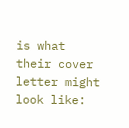is what their cover letter might look like: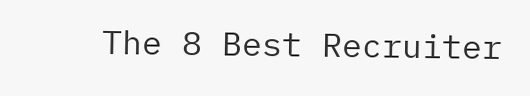The 8 Best Recruiter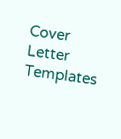Cover Letter Templates